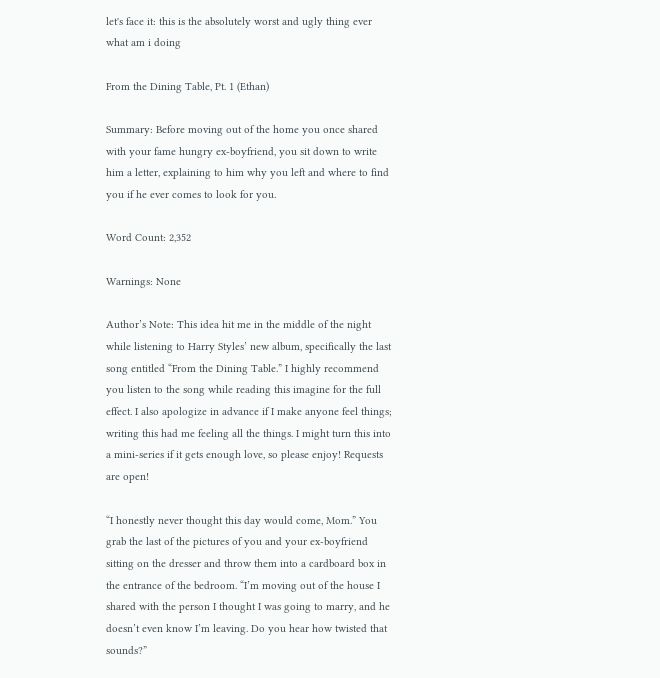let's face it: this is the absolutely worst and ugly thing ever what am i doing

From the Dining Table, Pt. 1 (Ethan)

Summary: Before moving out of the home you once shared with your fame hungry ex-boyfriend, you sit down to write him a letter, explaining to him why you left and where to find you if he ever comes to look for you.

Word Count: 2,352

Warnings: None

Author’s Note: This idea hit me in the middle of the night while listening to Harry Styles’ new album, specifically the last song entitled “From the Dining Table.” I highly recommend you listen to the song while reading this imagine for the full effect. I also apologize in advance if I make anyone feel things; writing this had me feeling all the things. I might turn this into a mini-series if it gets enough love, so please enjoy! Requests are open!

“I honestly never thought this day would come, Mom.” You grab the last of the pictures of you and your ex-boyfriend sitting on the dresser and throw them into a cardboard box in the entrance of the bedroom. “I’m moving out of the house I shared with the person I thought I was going to marry, and he doesn’t even know I’m leaving. Do you hear how twisted that sounds?”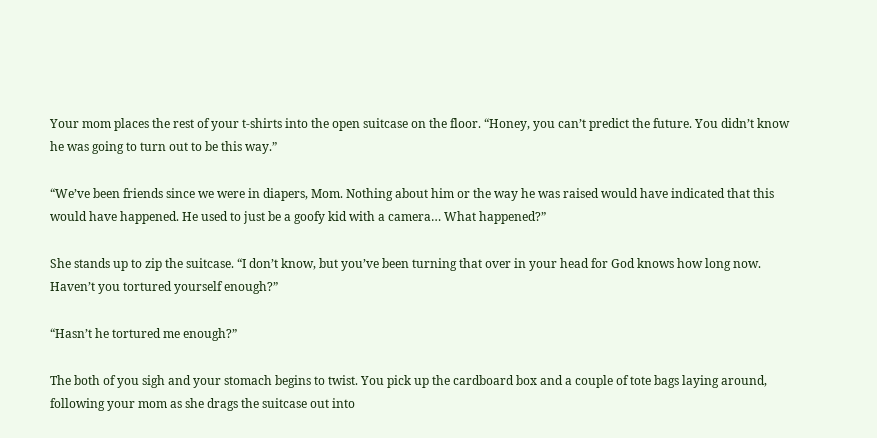Your mom places the rest of your t-shirts into the open suitcase on the floor. “Honey, you can’t predict the future. You didn’t know he was going to turn out to be this way.”

“We’ve been friends since we were in diapers, Mom. Nothing about him or the way he was raised would have indicated that this would have happened. He used to just be a goofy kid with a camera… What happened?”

She stands up to zip the suitcase. “I don’t know, but you’ve been turning that over in your head for God knows how long now. Haven’t you tortured yourself enough?”

“Hasn’t he tortured me enough?”

The both of you sigh and your stomach begins to twist. You pick up the cardboard box and a couple of tote bags laying around, following your mom as she drags the suitcase out into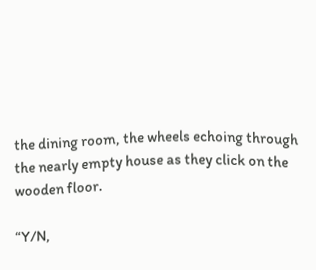the dining room, the wheels echoing through the nearly empty house as they click on the wooden floor.

“Y/N,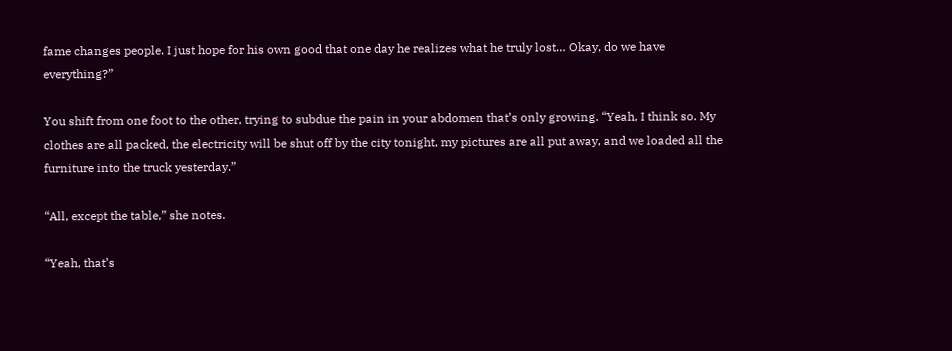fame changes people. I just hope for his own good that one day he realizes what he truly lost… Okay, do we have everything?”

You shift from one foot to the other, trying to subdue the pain in your abdomen that’s only growing. “Yeah, I think so. My clothes are all packed, the electricity will be shut off by the city tonight, my pictures are all put away, and we loaded all the furniture into the truck yesterday.”

“All, except the table,” she notes.

“Yeah, that’s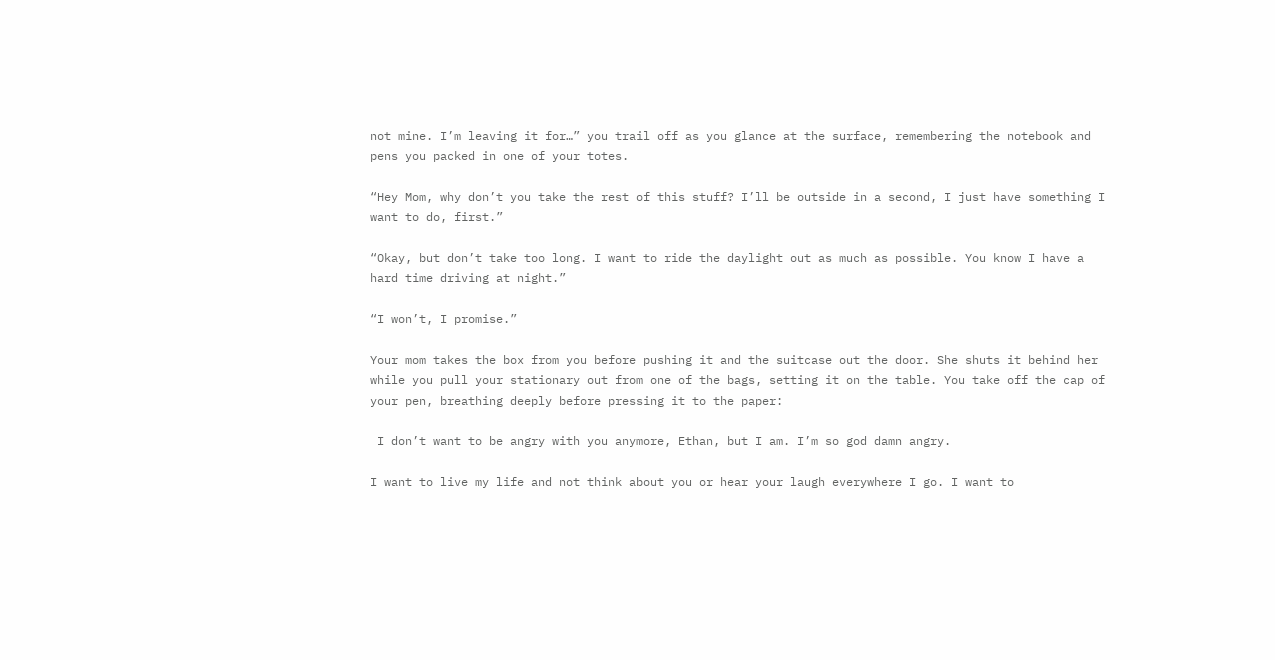not mine. I’m leaving it for…” you trail off as you glance at the surface, remembering the notebook and pens you packed in one of your totes.

“Hey Mom, why don’t you take the rest of this stuff? I’ll be outside in a second, I just have something I want to do, first.”

“Okay, but don’t take too long. I want to ride the daylight out as much as possible. You know I have a hard time driving at night.”

“I won’t, I promise.”

Your mom takes the box from you before pushing it and the suitcase out the door. She shuts it behind her while you pull your stationary out from one of the bags, setting it on the table. You take off the cap of your pen, breathing deeply before pressing it to the paper:

 I don’t want to be angry with you anymore, Ethan, but I am. I’m so god damn angry.

I want to live my life and not think about you or hear your laugh everywhere I go. I want to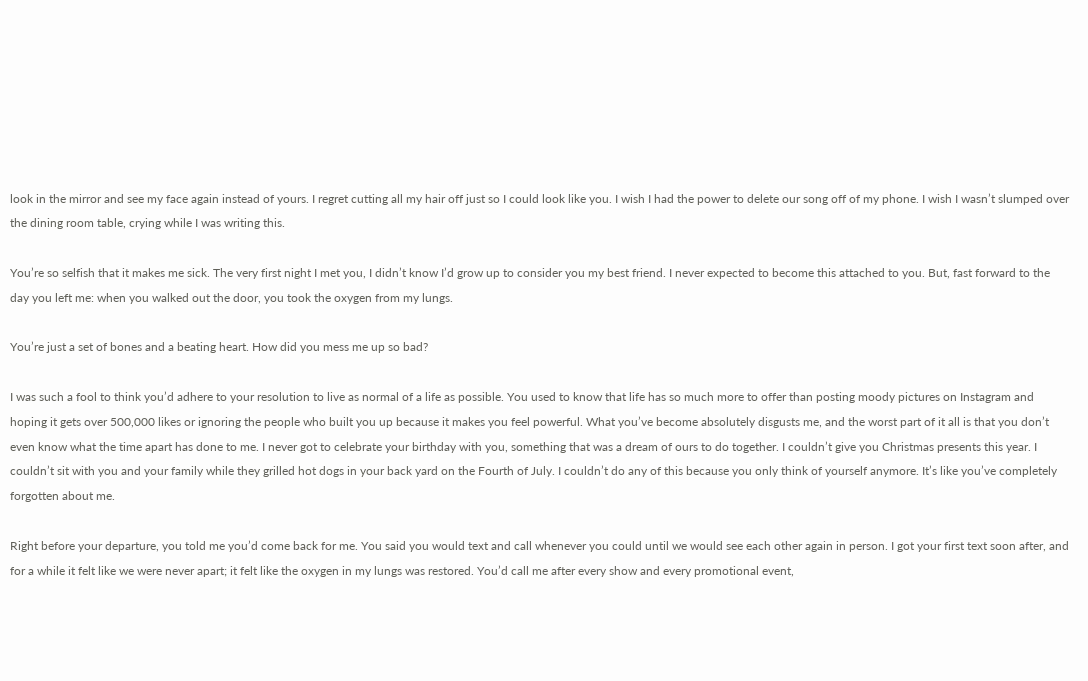look in the mirror and see my face again instead of yours. I regret cutting all my hair off just so I could look like you. I wish I had the power to delete our song off of my phone. I wish I wasn’t slumped over the dining room table, crying while I was writing this.

You’re so selfish that it makes me sick. The very first night I met you, I didn’t know I’d grow up to consider you my best friend. I never expected to become this attached to you. But, fast forward to the day you left me: when you walked out the door, you took the oxygen from my lungs.

You’re just a set of bones and a beating heart. How did you mess me up so bad?

I was such a fool to think you’d adhere to your resolution to live as normal of a life as possible. You used to know that life has so much more to offer than posting moody pictures on Instagram and hoping it gets over 500,000 likes or ignoring the people who built you up because it makes you feel powerful. What you’ve become absolutely disgusts me, and the worst part of it all is that you don’t even know what the time apart has done to me. I never got to celebrate your birthday with you, something that was a dream of ours to do together. I couldn’t give you Christmas presents this year. I couldn’t sit with you and your family while they grilled hot dogs in your back yard on the Fourth of July. I couldn’t do any of this because you only think of yourself anymore. It’s like you’ve completely forgotten about me.

Right before your departure, you told me you’d come back for me. You said you would text and call whenever you could until we would see each other again in person. I got your first text soon after, and for a while it felt like we were never apart; it felt like the oxygen in my lungs was restored. You’d call me after every show and every promotional event,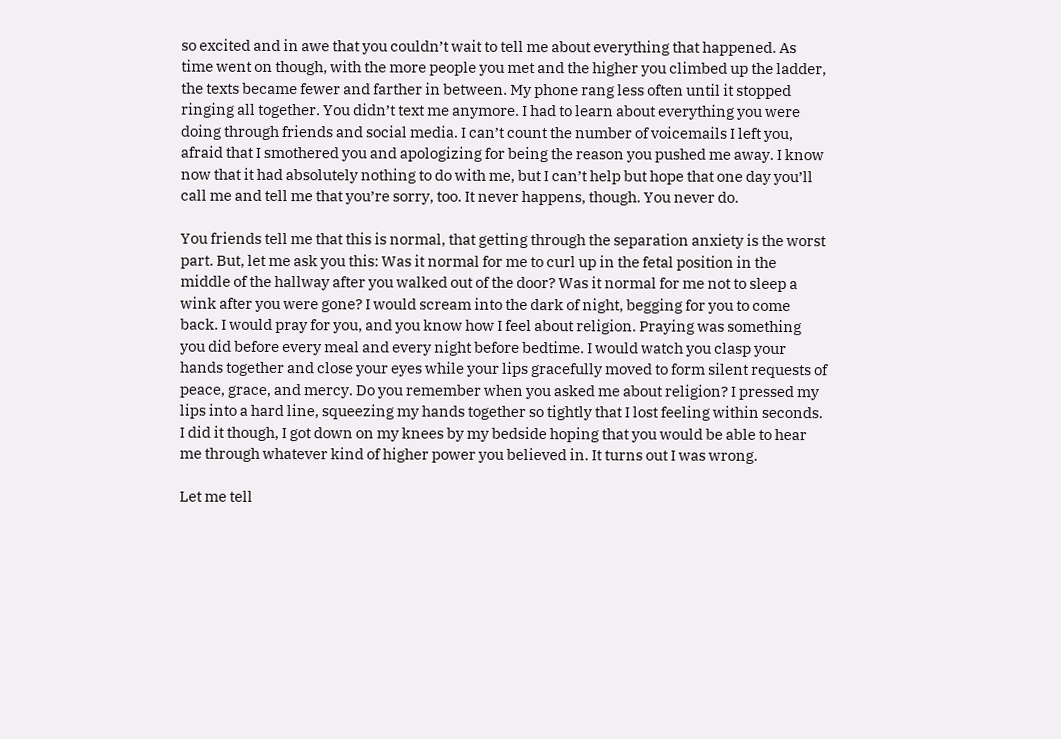so excited and in awe that you couldn’t wait to tell me about everything that happened. As time went on though, with the more people you met and the higher you climbed up the ladder, the texts became fewer and farther in between. My phone rang less often until it stopped ringing all together. You didn’t text me anymore. I had to learn about everything you were doing through friends and social media. I can’t count the number of voicemails I left you, afraid that I smothered you and apologizing for being the reason you pushed me away. I know now that it had absolutely nothing to do with me, but I can’t help but hope that one day you’ll call me and tell me that you’re sorry, too. It never happens, though. You never do.

You friends tell me that this is normal, that getting through the separation anxiety is the worst part. But, let me ask you this: Was it normal for me to curl up in the fetal position in the middle of the hallway after you walked out of the door? Was it normal for me not to sleep a wink after you were gone? I would scream into the dark of night, begging for you to come back. I would pray for you, and you know how I feel about religion. Praying was something you did before every meal and every night before bedtime. I would watch you clasp your hands together and close your eyes while your lips gracefully moved to form silent requests of peace, grace, and mercy. Do you remember when you asked me about religion? I pressed my lips into a hard line, squeezing my hands together so tightly that I lost feeling within seconds. I did it though, I got down on my knees by my bedside hoping that you would be able to hear me through whatever kind of higher power you believed in. It turns out I was wrong.

Let me tell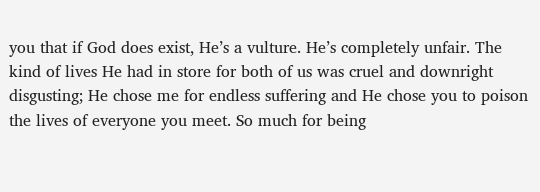you that if God does exist, He’s a vulture. He’s completely unfair. The kind of lives He had in store for both of us was cruel and downright disgusting; He chose me for endless suffering and He chose you to poison the lives of everyone you meet. So much for being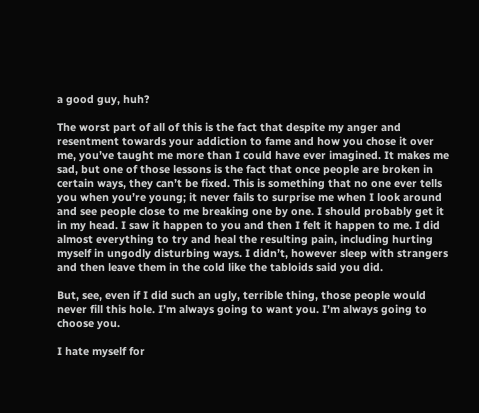a good guy, huh?

The worst part of all of this is the fact that despite my anger and resentment towards your addiction to fame and how you chose it over me, you’ve taught me more than I could have ever imagined. It makes me sad, but one of those lessons is the fact that once people are broken in certain ways, they can’t be fixed. This is something that no one ever tells you when you’re young; it never fails to surprise me when I look around and see people close to me breaking one by one. I should probably get it in my head. I saw it happen to you and then I felt it happen to me. I did almost everything to try and heal the resulting pain, including hurting myself in ungodly disturbing ways. I didn’t, however sleep with strangers and then leave them in the cold like the tabloids said you did.

But, see, even if I did such an ugly, terrible thing, those people would never fill this hole. I’m always going to want you. I’m always going to choose you.

I hate myself for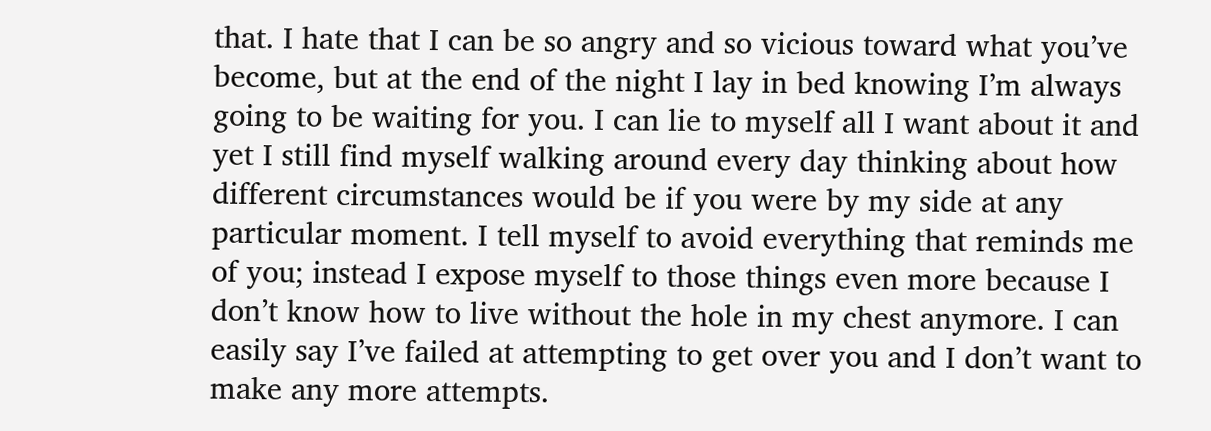that. I hate that I can be so angry and so vicious toward what you’ve become, but at the end of the night I lay in bed knowing I’m always going to be waiting for you. I can lie to myself all I want about it and yet I still find myself walking around every day thinking about how different circumstances would be if you were by my side at any particular moment. I tell myself to avoid everything that reminds me of you; instead I expose myself to those things even more because I don’t know how to live without the hole in my chest anymore. I can easily say I’ve failed at attempting to get over you and I don’t want to make any more attempts.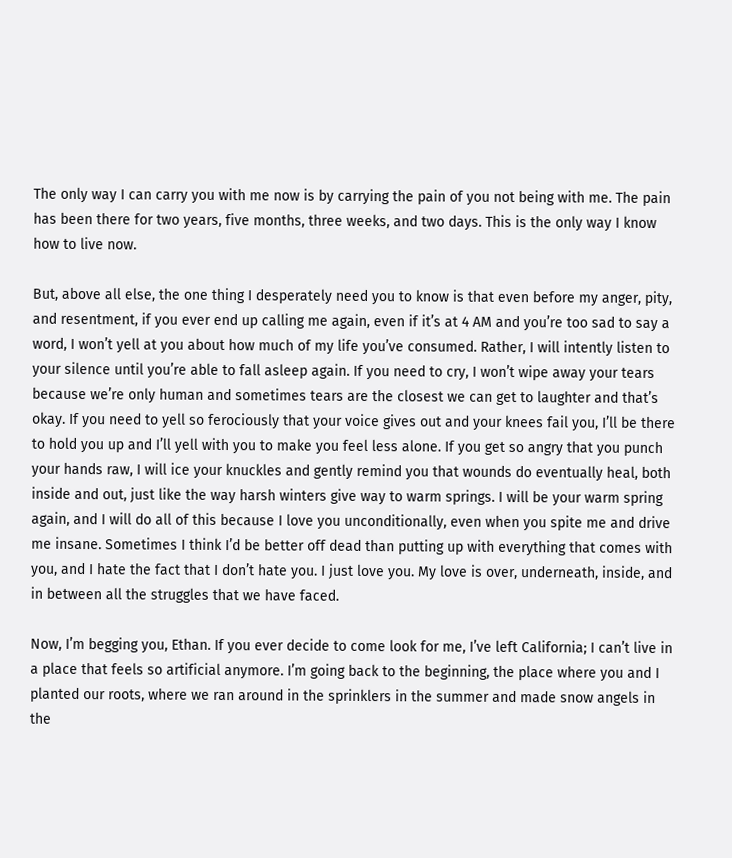The only way I can carry you with me now is by carrying the pain of you not being with me. The pain has been there for two years, five months, three weeks, and two days. This is the only way I know how to live now.

But, above all else, the one thing I desperately need you to know is that even before my anger, pity, and resentment, if you ever end up calling me again, even if it’s at 4 AM and you’re too sad to say a word, I won’t yell at you about how much of my life you’ve consumed. Rather, I will intently listen to your silence until you’re able to fall asleep again. If you need to cry, I won’t wipe away your tears because we’re only human and sometimes tears are the closest we can get to laughter and that’s okay. If you need to yell so ferociously that your voice gives out and your knees fail you, I’ll be there to hold you up and I’ll yell with you to make you feel less alone. If you get so angry that you punch your hands raw, I will ice your knuckles and gently remind you that wounds do eventually heal, both inside and out, just like the way harsh winters give way to warm springs. I will be your warm spring again, and I will do all of this because I love you unconditionally, even when you spite me and drive me insane. Sometimes I think I’d be better off dead than putting up with everything that comes with you, and I hate the fact that I don’t hate you. I just love you. My love is over, underneath, inside, and in between all the struggles that we have faced.

Now, I’m begging you, Ethan. If you ever decide to come look for me, I’ve left California; I can’t live in a place that feels so artificial anymore. I’m going back to the beginning, the place where you and I planted our roots, where we ran around in the sprinklers in the summer and made snow angels in the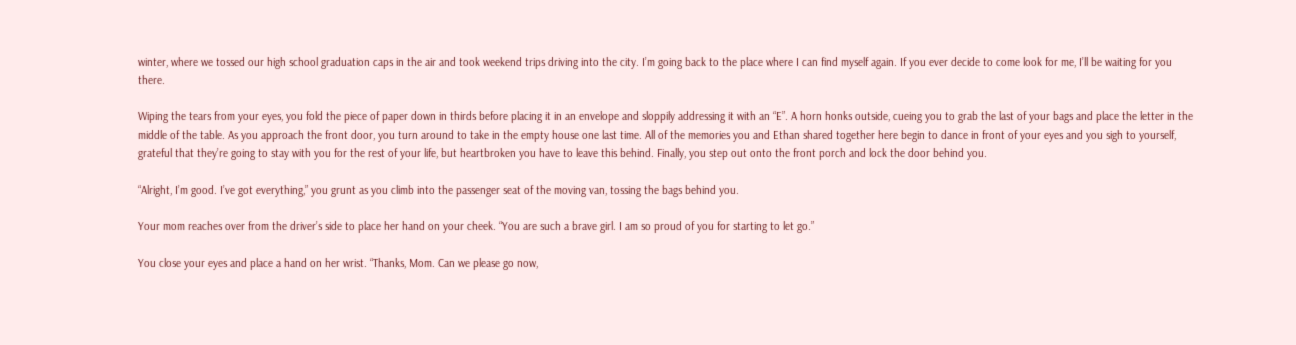winter, where we tossed our high school graduation caps in the air and took weekend trips driving into the city. I’m going back to the place where I can find myself again. If you ever decide to come look for me, I’ll be waiting for you there.

Wiping the tears from your eyes, you fold the piece of paper down in thirds before placing it in an envelope and sloppily addressing it with an “E”. A horn honks outside, cueing you to grab the last of your bags and place the letter in the middle of the table. As you approach the front door, you turn around to take in the empty house one last time. All of the memories you and Ethan shared together here begin to dance in front of your eyes and you sigh to yourself, grateful that they’re going to stay with you for the rest of your life, but heartbroken you have to leave this behind. Finally, you step out onto the front porch and lock the door behind you.

“Alright, I’m good. I’ve got everything,” you grunt as you climb into the passenger seat of the moving van, tossing the bags behind you.

Your mom reaches over from the driver’s side to place her hand on your cheek. “You are such a brave girl. I am so proud of you for starting to let go.”

You close your eyes and place a hand on her wrist. “Thanks, Mom. Can we please go now,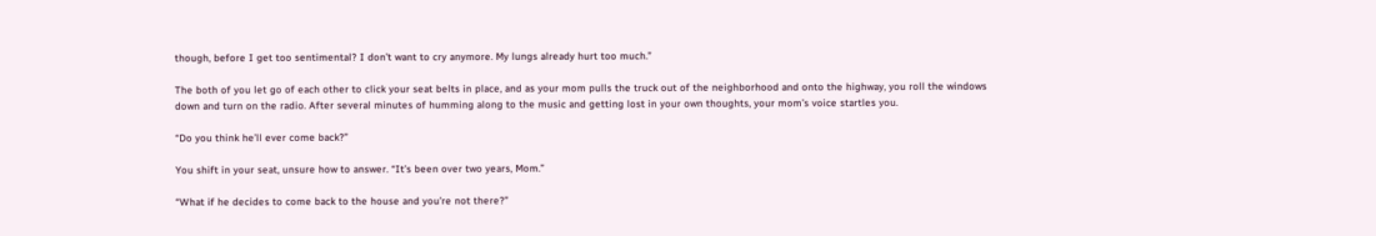though, before I get too sentimental? I don’t want to cry anymore. My lungs already hurt too much.”

The both of you let go of each other to click your seat belts in place, and as your mom pulls the truck out of the neighborhood and onto the highway, you roll the windows down and turn on the radio. After several minutes of humming along to the music and getting lost in your own thoughts, your mom’s voice startles you.

“Do you think he’ll ever come back?”

You shift in your seat, unsure how to answer. “It’s been over two years, Mom.”

“What if he decides to come back to the house and you’re not there?”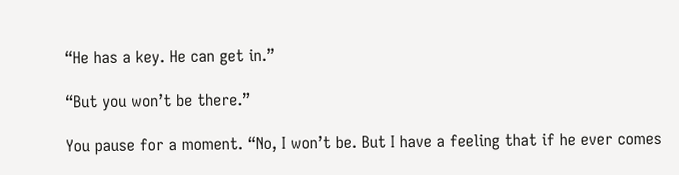“He has a key. He can get in.”

“But you won’t be there.”

You pause for a moment. “No, I won’t be. But I have a feeling that if he ever comes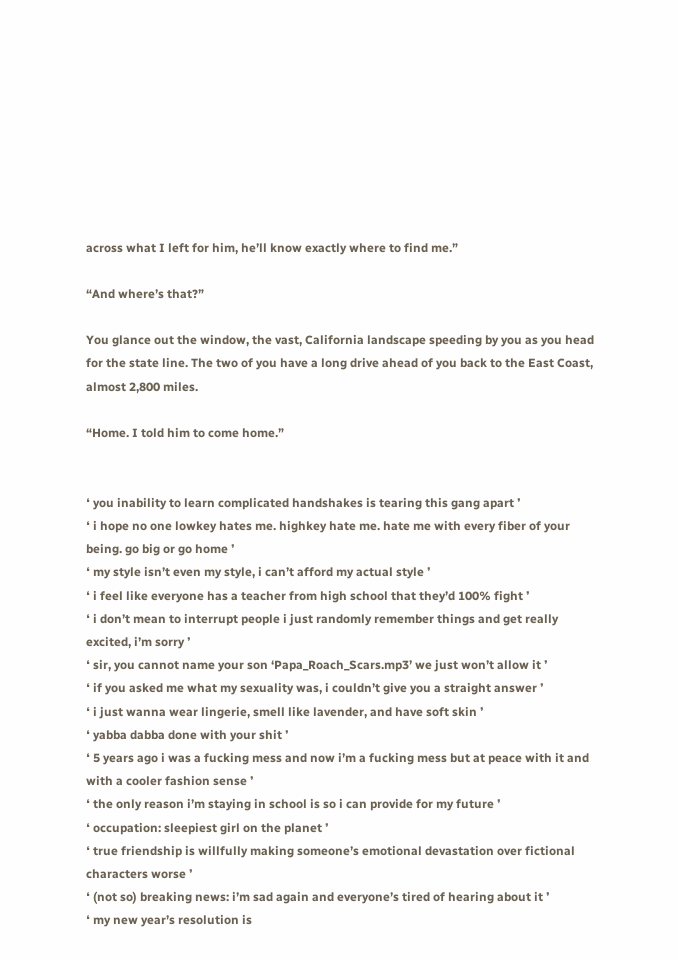across what I left for him, he’ll know exactly where to find me.”

“And where’s that?”

You glance out the window, the vast, California landscape speeding by you as you head for the state line. The two of you have a long drive ahead of you back to the East Coast, almost 2,800 miles.

“Home. I told him to come home.”


❛ you inability to learn complicated handshakes is tearing this gang apart ❜
❛ i hope no one lowkey hates me. highkey hate me. hate me with every fiber of your being. go big or go home ❜
❛ my style isn’t even my style, i can’t afford my actual style ❜
❛ i feel like everyone has a teacher from high school that they’d 100% fight ❜
❛ i don’t mean to interrupt people i just randomly remember things and get really excited, i’m sorry ❜
❛ sir, you cannot name your son ‘Papa_Roach_Scars.mp3’ we just won’t allow it ❜
❛ if you asked me what my sexuality was, i couldn’t give you a straight answer ❜
❛ i just wanna wear lingerie, smell like lavender, and have soft skin ❜
❛ yabba dabba done with your shit ❜
❛ 5 years ago i was a fucking mess and now i’m a fucking mess but at peace with it and with a cooler fashion sense ❜
❛ the only reason i’m staying in school is so i can provide for my future ❜
❛ occupation: sleepiest girl on the planet ❜
❛ true friendship is willfully making someone’s emotional devastation over fictional characters worse ❜
❛ (not so) breaking news: i’m sad again and everyone’s tired of hearing about it ❜
❛ my new year’s resolution is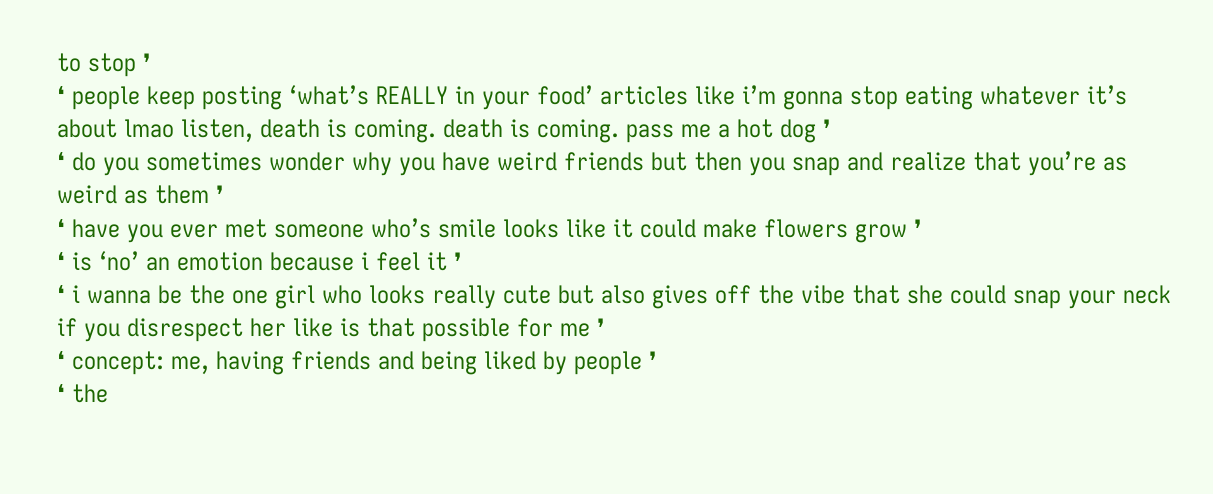to stop ❜
❛ people keep posting ‘what’s REALLY in your food’ articles like i’m gonna stop eating whatever it’s about lmao listen, death is coming. death is coming. pass me a hot dog ❜
❛ do you sometimes wonder why you have weird friends but then you snap and realize that you’re as weird as them ❜
❛ have you ever met someone who’s smile looks like it could make flowers grow ❜
❛ is ‘no’ an emotion because i feel it ❜
❛ i wanna be the one girl who looks really cute but also gives off the vibe that she could snap your neck if you disrespect her like is that possible for me ❜
❛ concept: me, having friends and being liked by people ❜
❛ the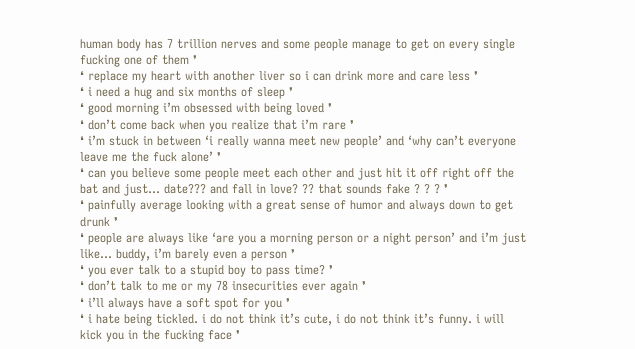human body has 7 trillion nerves and some people manage to get on every single fucking one of them ❜
❛ replace my heart with another liver so i can drink more and care less ❜
❛ i need a hug and six months of sleep ❜
❛ good morning i’m obsessed with being loved ❜
❛ don’t come back when you realize that i’m rare ❜
❛ i’m stuck in between ‘i really wanna meet new people’ and ‘why can’t everyone leave me the fuck alone’ ❜
❛ can you believe some people meet each other and just hit it off right off the bat and just… date??? and fall in love? ?? that sounds fake ? ? ? ❜
❛ painfully average looking with a great sense of humor and always down to get drunk ❜
❛ people are always like ‘are you a morning person or a night person’ and i’m just like… buddy, i’m barely even a person ❜
❛ you ever talk to a stupid boy to pass time? ❜
❛ don’t talk to me or my 78 insecurities ever again ❜
❛ i’ll always have a soft spot for you ❜
❛ i hate being tickled. i do not think it’s cute, i do not think it’s funny. i will kick you in the fucking face ❜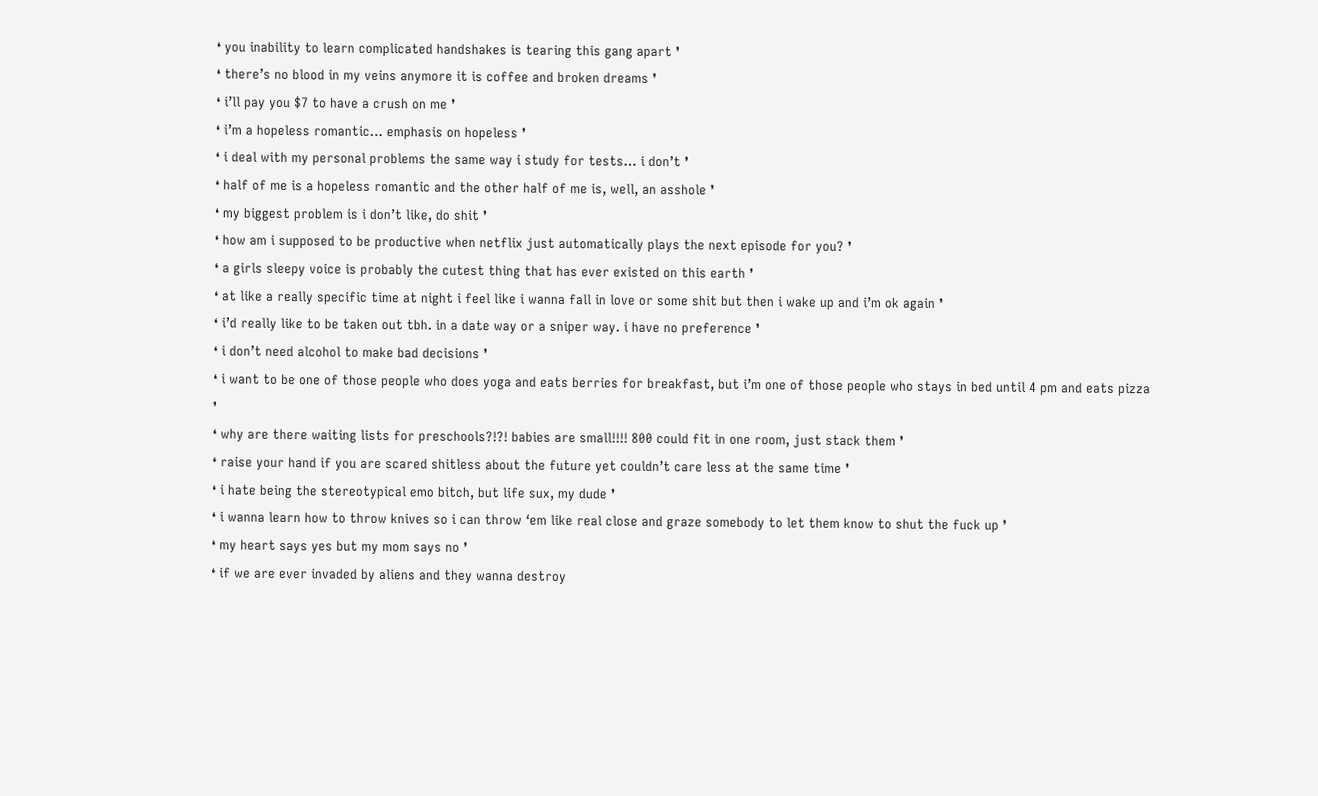❛ you inability to learn complicated handshakes is tearing this gang apart ❜
❛ there’s no blood in my veins anymore it is coffee and broken dreams ❜
❛ i’ll pay you $7 to have a crush on me ❜
❛ i’m a hopeless romantic… emphasis on hopeless ❜
❛ i deal with my personal problems the same way i study for tests… i don’t ❜
❛ half of me is a hopeless romantic and the other half of me is, well, an asshole ❜
❛ my biggest problem is i don’t like, do shit ❜
❛ how am i supposed to be productive when netflix just automatically plays the next episode for you? ❜
❛ a girls sleepy voice is probably the cutest thing that has ever existed on this earth ❜
❛ at like a really specific time at night i feel like i wanna fall in love or some shit but then i wake up and i’m ok again ❜
❛ i’d really like to be taken out tbh. in a date way or a sniper way. i have no preference ❜
❛ i don’t need alcohol to make bad decisions ❜
❛ i want to be one of those people who does yoga and eats berries for breakfast, but i’m one of those people who stays in bed until 4 pm and eats pizza ❜
❛ why are there waiting lists for preschools?!?! babies are small!!!! 800 could fit in one room, just stack them ❜
❛ raise your hand if you are scared shitless about the future yet couldn’t care less at the same time ❜
❛ i hate being the stereotypical emo bitch, but life sux, my dude ❜
❛ i wanna learn how to throw knives so i can throw ‘em like real close and graze somebody to let them know to shut the fuck up ❜
❛ my heart says yes but my mom says no ❜
❛ if we are ever invaded by aliens and they wanna destroy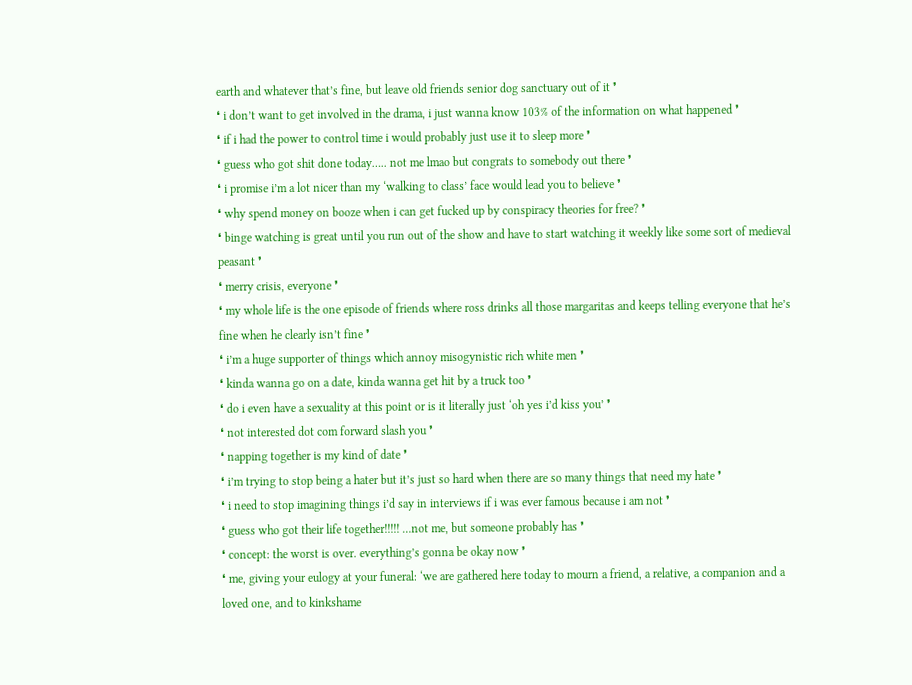earth and whatever that’s fine, but leave old friends senior dog sanctuary out of it ❜
❛ i don’t want to get involved in the drama, i just wanna know 103% of the information on what happened ❜
❛ if i had the power to control time i would probably just use it to sleep more ❜
❛ guess who got shit done today….. not me lmao but congrats to somebody out there ❜
❛ i promise i’m a lot nicer than my ‘walking to class’ face would lead you to believe ❜
❛ why spend money on booze when i can get fucked up by conspiracy theories for free? ❜
❛ binge watching is great until you run out of the show and have to start watching it weekly like some sort of medieval peasant ❜
❛ merry crisis, everyone ❜
❛ my whole life is the one episode of friends where ross drinks all those margaritas and keeps telling everyone that he’s fine when he clearly isn’t fine ❜
❛ i’m a huge supporter of things which annoy misogynistic rich white men ❜
❛ kinda wanna go on a date, kinda wanna get hit by a truck too ❜
❛ do i even have a sexuality at this point or is it literally just ‘oh yes i’d kiss you’ ❜
❛ not interested dot com forward slash you ❜
❛ napping together is my kind of date ❜
❛ i’m trying to stop being a hater but it’s just so hard when there are so many things that need my hate ❜
❛ i need to stop imagining things i’d say in interviews if i was ever famous because i am not ❜
❛ guess who got their life together!!!!! …not me, but someone probably has ❜
❛ concept: the worst is over. everything’s gonna be okay now ❜
❛ me, giving your eulogy at your funeral: ‘we are gathered here today to mourn a friend, a relative, a companion and a loved one, and to kinkshame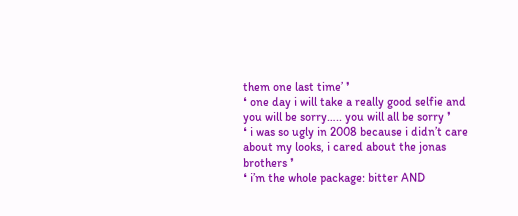them one last time’ ❜
❛ one day i will take a really good selfie and you will be sorry….. you will all be sorry ❜
❛ i was so ugly in 2008 because i didn’t care about my looks, i cared about the jonas brothers ❜
❛ i’m the whole package: bitter AND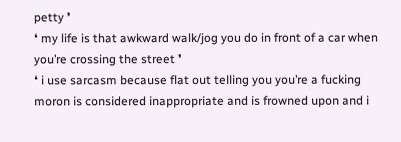petty ❜
❛ my life is that awkward walk/jog you do in front of a car when you’re crossing the street ❜
❛ i use sarcasm because flat out telling you you’re a fucking moron is considered inappropriate and is frowned upon and i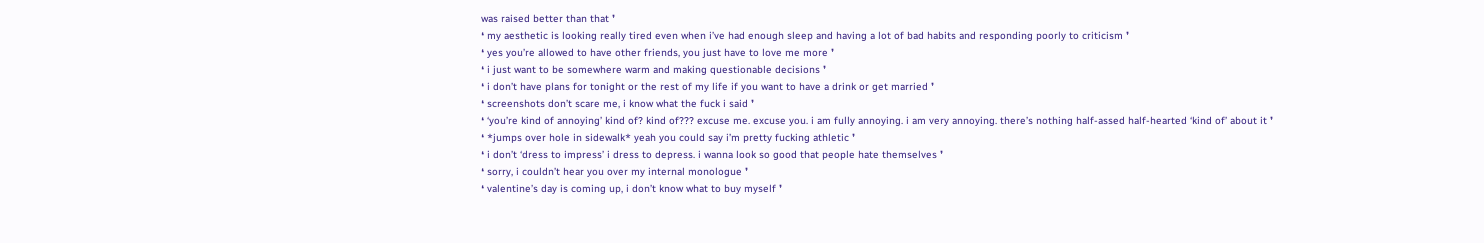was raised better than that ❜
❛ my aesthetic is looking really tired even when i’ve had enough sleep and having a lot of bad habits and responding poorly to criticism ❜
❛ yes you’re allowed to have other friends, you just have to love me more ❜
❛ i just want to be somewhere warm and making questionable decisions ❜
❛ i don’t have plans for tonight or the rest of my life if you want to have a drink or get married ❜
❛ screenshots don’t scare me, i know what the fuck i said ❜
❛ ‘you’re kind of annoying’ kind of? kind of??? excuse me. excuse you. i am fully annoying. i am very annoying. there’s nothing half-assed half-hearted ‘kind of’ about it ❜
❛ *jumps over hole in sidewalk* yeah you could say i’m pretty fucking athletic ❜
❛ i don’t ‘dress to impress’ i dress to depress. i wanna look so good that people hate themselves ❜
❛ sorry, i couldn’t hear you over my internal monologue ❜
❛ valentine’s day is coming up, i don’t know what to buy myself ❜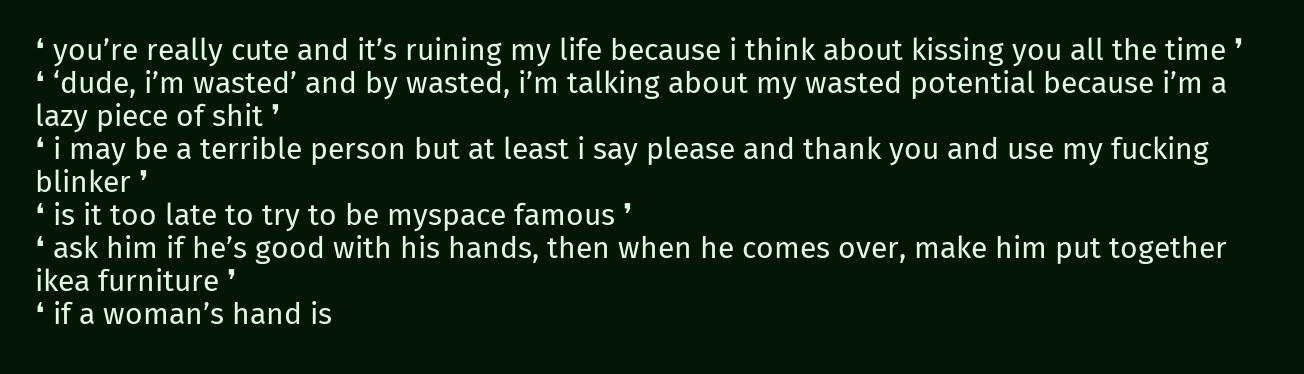❛ you’re really cute and it’s ruining my life because i think about kissing you all the time ❜
❛ ‘dude, i’m wasted’ and by wasted, i’m talking about my wasted potential because i’m a lazy piece of shit ❜
❛ i may be a terrible person but at least i say please and thank you and use my fucking blinker ❜
❛ is it too late to try to be myspace famous ❜
❛ ask him if he’s good with his hands, then when he comes over, make him put together ikea furniture ❜
❛ if a woman’s hand is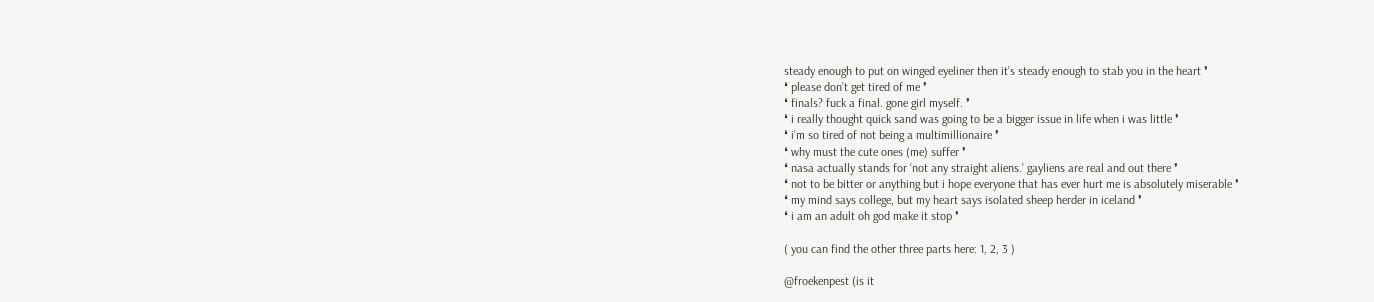steady enough to put on winged eyeliner then it’s steady enough to stab you in the heart ❜
❛ please don’t get tired of me ❜
❛ finals? fuck a final. gone girl myself. ❜
❛ i really thought quick sand was going to be a bigger issue in life when i was little ❜
❛ i’m so tired of not being a multimillionaire ❜
❛ why must the cute ones (me) suffer ❜
❛ nasa actually stands for ‘not any straight aliens.’ gayliens are real and out there ❜
❛ not to be bitter or anything but i hope everyone that has ever hurt me is absolutely miserable ❜
❛ my mind says college, but my heart says isolated sheep herder in iceland ❜
❛ i am an adult oh god make it stop ❜

( you can find the other three parts here: 1, 2, 3 )

@froekenpest (is it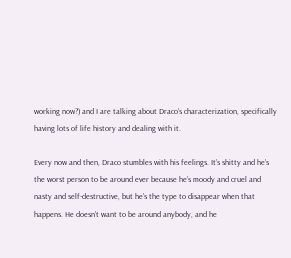working now?) and I are talking about Draco’s characterization, specifically having lots of life history and dealing with it.

Every now and then, Draco stumbles with his feelings. It’s shitty and he’s the worst person to be around ever because he’s moody and cruel and nasty and self-destructive, but he’s the type to disappear when that happens. He doesn’t want to be around anybody, and he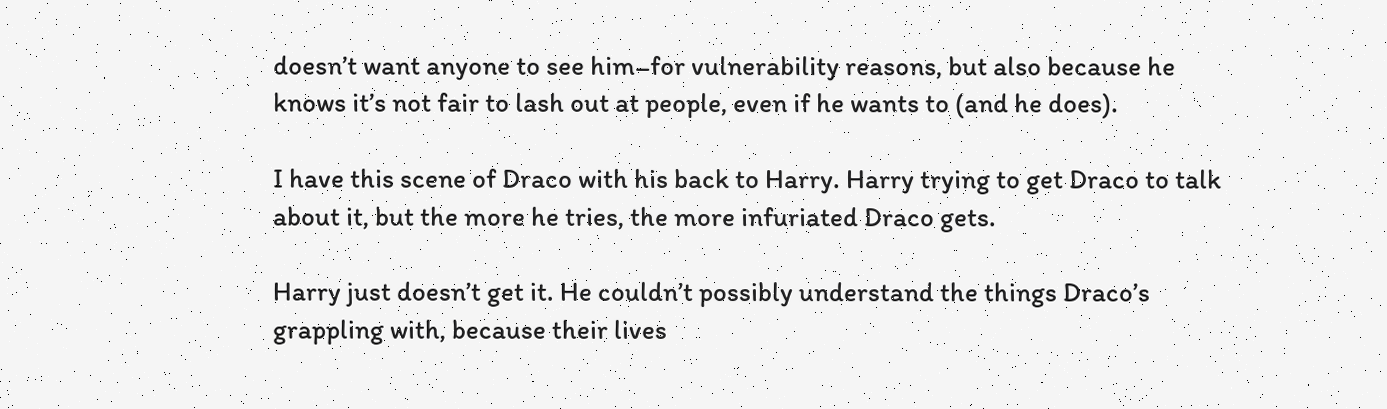doesn’t want anyone to see him–for vulnerability reasons, but also because he knows it’s not fair to lash out at people, even if he wants to (and he does).

I have this scene of Draco with his back to Harry. Harry trying to get Draco to talk about it, but the more he tries, the more infuriated Draco gets.

Harry just doesn’t get it. He couldn’t possibly understand the things Draco’s grappling with, because their lives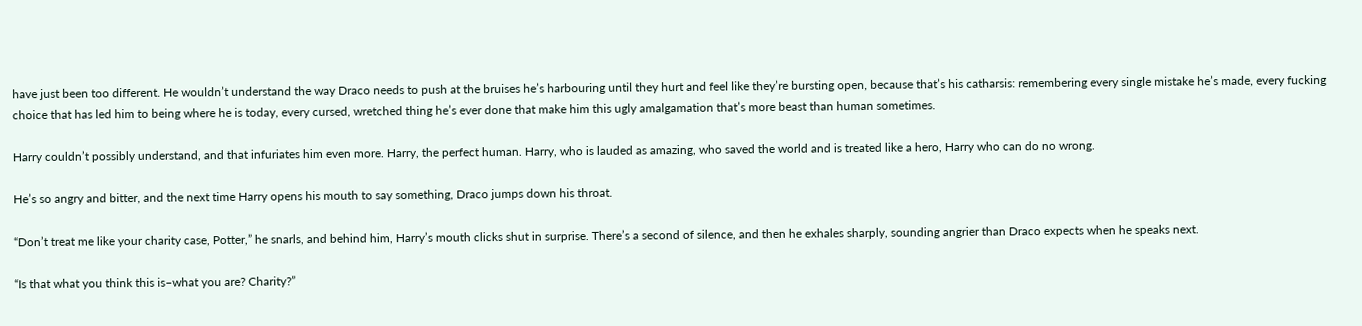have just been too different. He wouldn’t understand the way Draco needs to push at the bruises he’s harbouring until they hurt and feel like they’re bursting open, because that’s his catharsis: remembering every single mistake he’s made, every fucking choice that has led him to being where he is today, every cursed, wretched thing he’s ever done that make him this ugly amalgamation that’s more beast than human sometimes.

Harry couldn’t possibly understand, and that infuriates him even more. Harry, the perfect human. Harry, who is lauded as amazing, who saved the world and is treated like a hero, Harry who can do no wrong.

He’s so angry and bitter, and the next time Harry opens his mouth to say something, Draco jumps down his throat.

“Don’t treat me like your charity case, Potter,” he snarls, and behind him, Harry’s mouth clicks shut in surprise. There’s a second of silence, and then he exhales sharply, sounding angrier than Draco expects when he speaks next.

“Is that what you think this is–what you are? Charity?”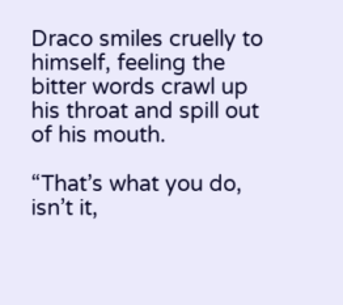Draco smiles cruelly to himself, feeling the bitter words crawl up his throat and spill out of his mouth.

“That’s what you do, isn’t it,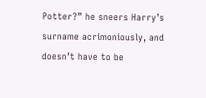Potter?” he sneers Harry’s surname acrimoniously, and doesn’t have to be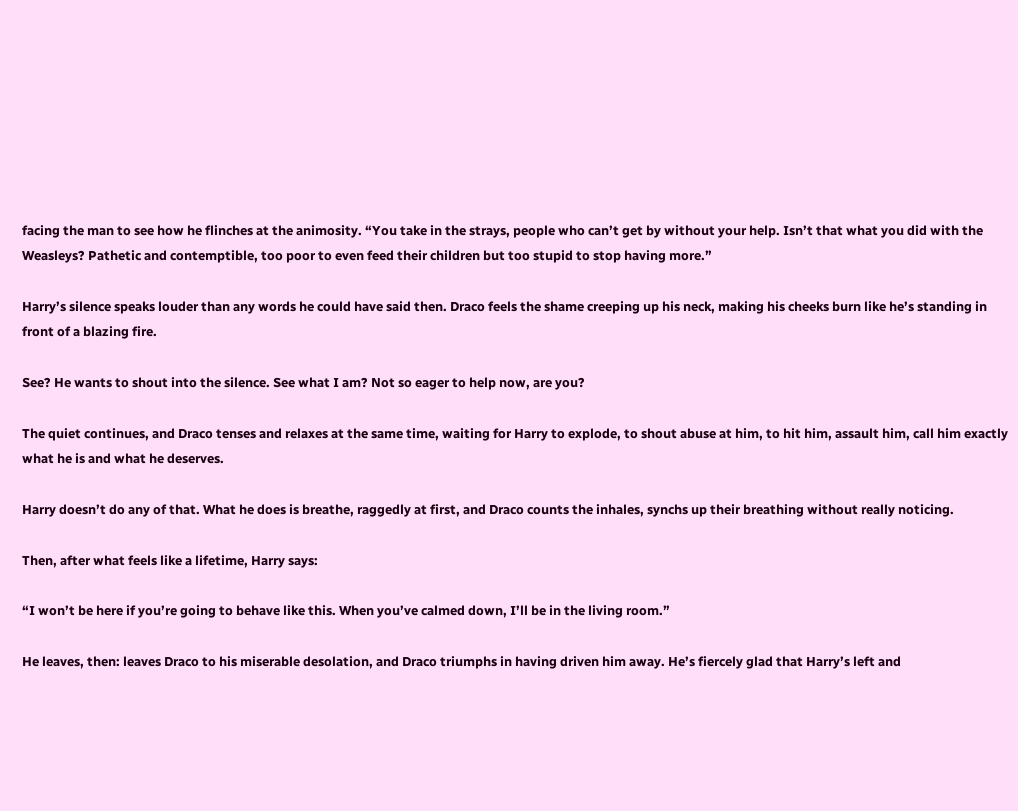facing the man to see how he flinches at the animosity. “You take in the strays, people who can’t get by without your help. Isn’t that what you did with the  Weasleys? Pathetic and contemptible, too poor to even feed their children but too stupid to stop having more.”

Harry’s silence speaks louder than any words he could have said then. Draco feels the shame creeping up his neck, making his cheeks burn like he’s standing in front of a blazing fire.

See? He wants to shout into the silence. See what I am? Not so eager to help now, are you?

The quiet continues, and Draco tenses and relaxes at the same time, waiting for Harry to explode, to shout abuse at him, to hit him, assault him, call him exactly what he is and what he deserves.

Harry doesn’t do any of that. What he does is breathe, raggedly at first, and Draco counts the inhales, synchs up their breathing without really noticing.

Then, after what feels like a lifetime, Harry says:

“I won’t be here if you’re going to behave like this. When you’ve calmed down, I’ll be in the living room.”

He leaves, then: leaves Draco to his miserable desolation, and Draco triumphs in having driven him away. He’s fiercely glad that Harry’s left and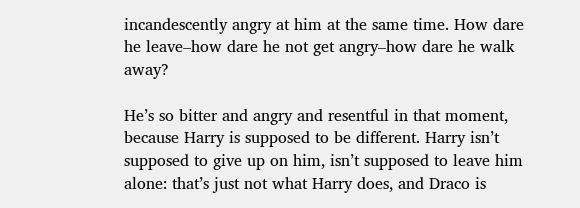incandescently angry at him at the same time. How dare he leave–how dare he not get angry–how dare he walk away?

He’s so bitter and angry and resentful in that moment, because Harry is supposed to be different. Harry isn’t supposed to give up on him, isn’t supposed to leave him alone: that’s just not what Harry does, and Draco is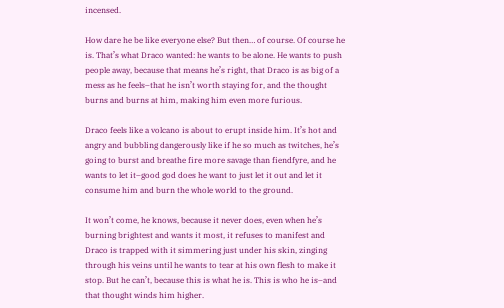incensed.

How dare he be like everyone else? But then… of course. Of course he is. That’s what Draco wanted: he wants to be alone. He wants to push people away, because that means he’s right, that Draco is as big of a mess as he feels–that he isn’t worth staying for, and the thought burns and burns at him, making him even more furious.

Draco feels like a volcano is about to erupt inside him. It’s hot and angry and bubbling dangerously like if he so much as twitches, he’s going to burst and breathe fire more savage than fiendfyre, and he wants to let it–good god does he want to just let it out and let it consume him and burn the whole world to the ground.

It won’t come, he knows, because it never does, even when he’s burning brightest and wants it most, it refuses to manifest and Draco is trapped with it simmering just under his skin, zinging through his veins until he wants to tear at his own flesh to make it stop. But he can’t, because this is what he is. This is who he is–and that thought winds him higher.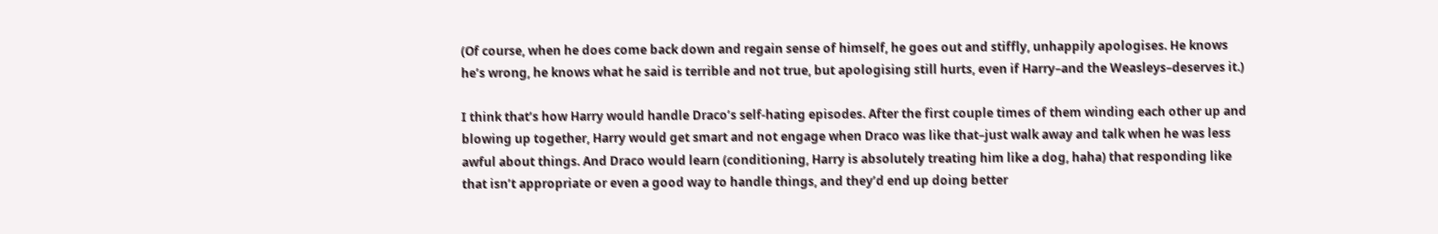(Of course, when he does come back down and regain sense of himself, he goes out and stiffly, unhappily apologises. He knows he’s wrong, he knows what he said is terrible and not true, but apologising still hurts, even if Harry–and the Weasleys–deserves it.)

I think that’s how Harry would handle Draco’s self-hating episodes. After the first couple times of them winding each other up and blowing up together, Harry would get smart and not engage when Draco was like that–just walk away and talk when he was less awful about things. And Draco would learn (conditioning, Harry is absolutely treating him like a dog, haha) that responding like that isn’t appropriate or even a good way to handle things, and they’d end up doing better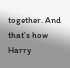together. And that’s how Harry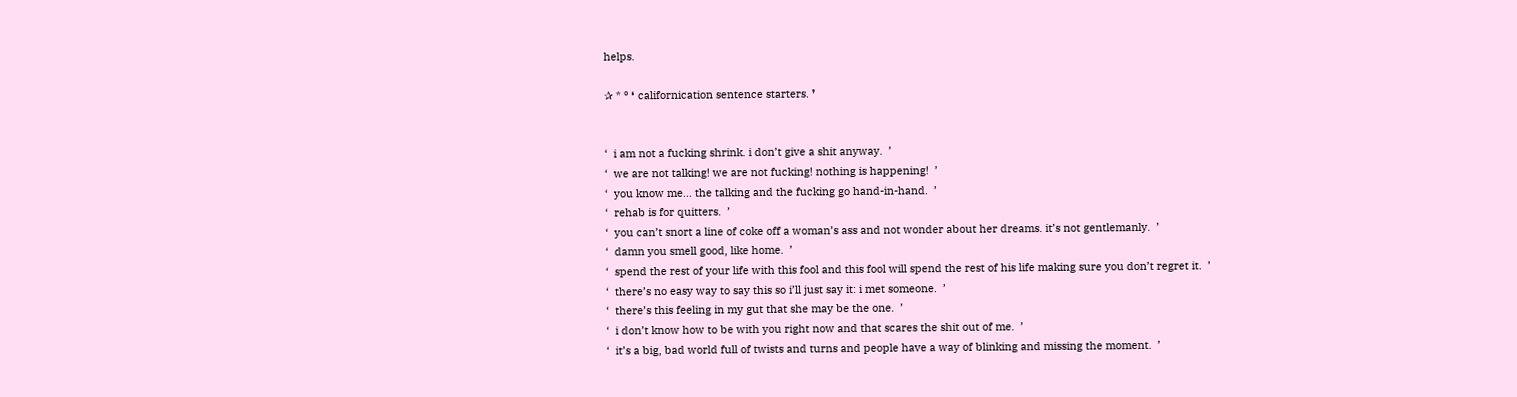helps.

✰ * º ❛ californication sentence starters. ❜


‘  i am not a fucking shrink. i don’t give a shit anyway.  ’
‘  we are not talking! we are not fucking! nothing is happening!  ’
‘  you know me… the talking and the fucking go hand-in-hand.  ’
‘  rehab is for quitters.  ’
‘  you can’t snort a line of coke off a woman’s ass and not wonder about her dreams. it’s not gentlemanly.  ’
‘  damn you smell good, like home.  ’
‘  spend the rest of your life with this fool and this fool will spend the rest of his life making sure you don’t regret it.  ’
‘  there’s no easy way to say this so i’ll just say it: i met someone.  ’
‘  there’s this feeling in my gut that she may be the one.  ’
‘  i don’t know how to be with you right now and that scares the shit out of me.  ’
‘  it’s a big, bad world full of twists and turns and people have a way of blinking and missing the moment.  ’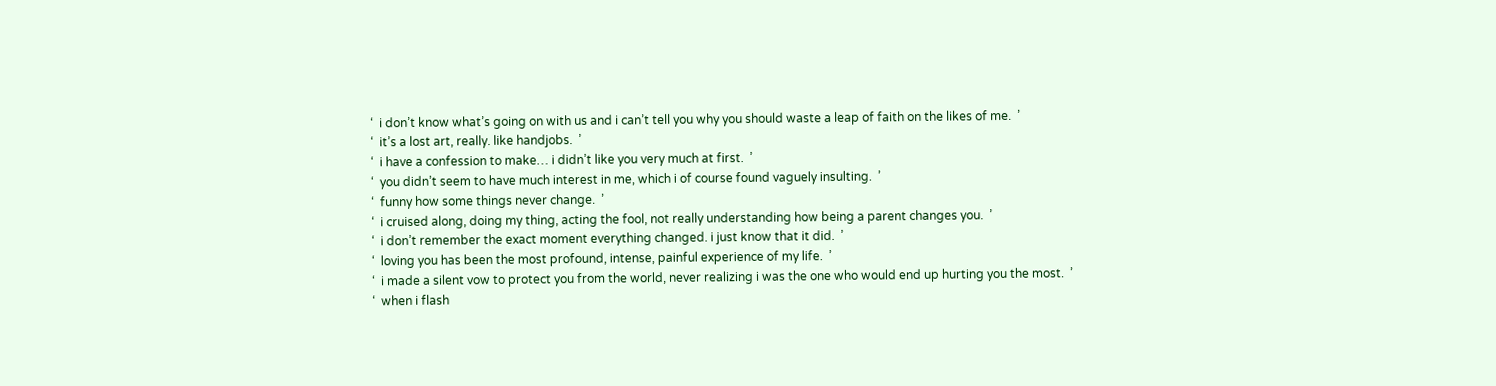‘  i don’t know what’s going on with us and i can’t tell you why you should waste a leap of faith on the likes of me.  ’
‘  it’s a lost art, really. like handjobs.  ’
‘  i have a confession to make… i didn’t like you very much at first.  ’
‘  you didn’t seem to have much interest in me, which i of course found vaguely insulting.  ’
‘  funny how some things never change.  ’
‘  i cruised along, doing my thing, acting the fool, not really understanding how being a parent changes you.  ’
‘  i don’t remember the exact moment everything changed. i just know that it did.  ’
‘  loving you has been the most profound, intense, painful experience of my life.  ’
‘  i made a silent vow to protect you from the world, never realizing i was the one who would end up hurting you the most.  ’
‘  when i flash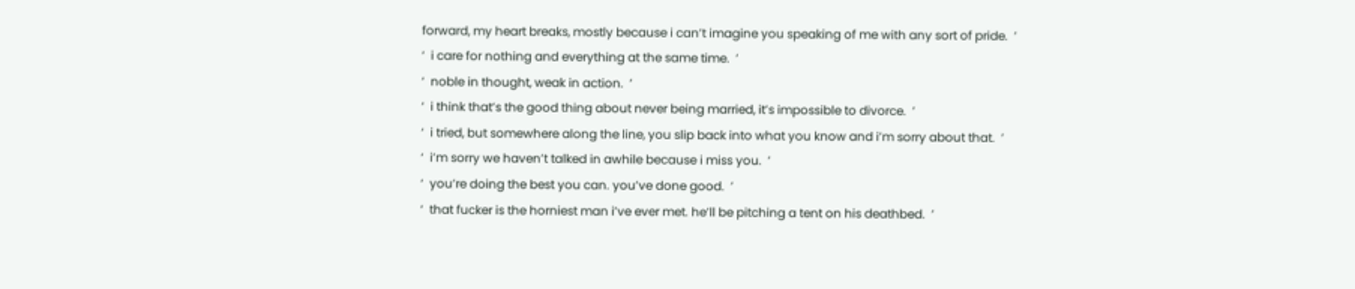forward, my heart breaks, mostly because i can’t imagine you speaking of me with any sort of pride.  ’
‘  i care for nothing and everything at the same time.  ’
‘  noble in thought, weak in action.  ’
‘  i think that’s the good thing about never being married, it’s impossible to divorce.  ’
‘  i tried, but somewhere along the line, you slip back into what you know and i’m sorry about that.  ’
‘  i’m sorry we haven’t talked in awhile because i miss you.  ’
‘  you’re doing the best you can. you’ve done good.  ’
‘  that fucker is the horniest man i’ve ever met. he’ll be pitching a tent on his deathbed.  ’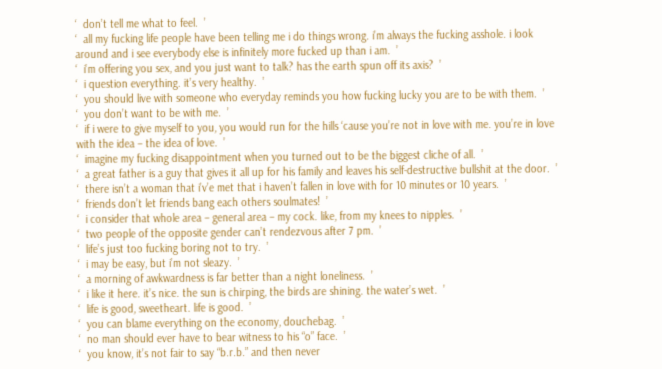‘  don’t tell me what to feel.  ’
‘  all my fucking life people have been telling me i do things wrong. i’m always the fucking asshole. i look around and i see everybody else is infinitely more fucked up than i am.  ’
‘  i’m offering you sex, and you just want to talk? has the earth spun off its axis?  ’
‘  i question everything. it’s very healthy.  ’
‘  you should live with someone who everyday reminds you how fucking lucky you are to be with them.  ’
‘  you don’t want to be with me.  ’
‘  if i were to give myself to you, you would run for the hills ‘cause you’re not in love with me. you’re in love with the idea – the idea of love.  ’
‘  imagine my fucking disappointment when you turned out to be the biggest cliche of all.  ’
‘  a great father is a guy that gives it all up for his family and leaves his self-destructive bullshit at the door.  ’
‘  there isn’t a woman that i’v’e met that i haven’t fallen in love with for 10 minutes or 10 years.  ’
‘  friends don’t let friends bang each others soulmates!  ’
‘  i consider that whole area – general area – my cock. like, from my knees to nipples.  ’
‘  two people of the opposite gender can’t rendezvous after 7 pm.  ’
‘  life’s just too fucking boring not to try.  ’
‘  i may be easy, but i’m not sleazy.  ’
‘  a morning of awkwardness is far better than a night loneliness.  ’
‘  i like it here. it’s nice. the sun is chirping, the birds are shining. the water’s wet.  ’
‘  life is good, sweetheart. life is good.  ’
‘  you can blame everything on the economy, douchebag.  ’
‘  no man should ever have to bear witness to his “o” face.  ’
‘  you know, it’s not fair to say “b.r.b.” and then never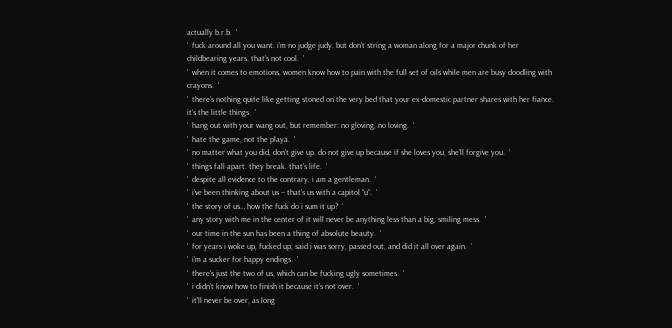actually b.r.b.  ’
‘  fuck around all you want. i’m no judge judy. but don’t string a woman along for a major chunk of her childbearing years. that’s not cool.  ’
‘  when it comes to emotions, women know how to pain with the full set of oils while men are busy doodling with crayons.  ’
‘  there’s nothing quite like getting stoned on the very bed that your ex-domestic partner shares with her fiance. it’s the little things.  ’
‘  hang out with your wang out, but remember: no gloving, no loving.  ’
‘  hate the game, not the playa.  ’
‘  no matter what you did, don’t give up. do not give up because if she loves you, she’ll forgive you.  ’
‘  things fall apart. they break. that’s life.  ’
‘  despite all evidence to the contrary, i am a gentleman.  ’
‘  i’ve been thinking about us – that’s us with a capitol “u”.  ’
‘  the story of us… how the fuck do i sum it up?  ’
‘  any story with me in the center of it will never be anything less than a big, smiling mess.  ’
‘  our time in the sun has been a thing of absolute beauty.  ’
‘  for years i woke up, fucked up, said i was sorry, passed out, and did it all over again.  ’
‘  i’m a sucker for happy endings.  ’
‘  there’s just the two of us, which can be fucking ugly sometimes.  ’
‘  i didn’t know how to finish it because it’s not over.  ’
‘  it’ll never be over, as long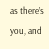as there’s you, and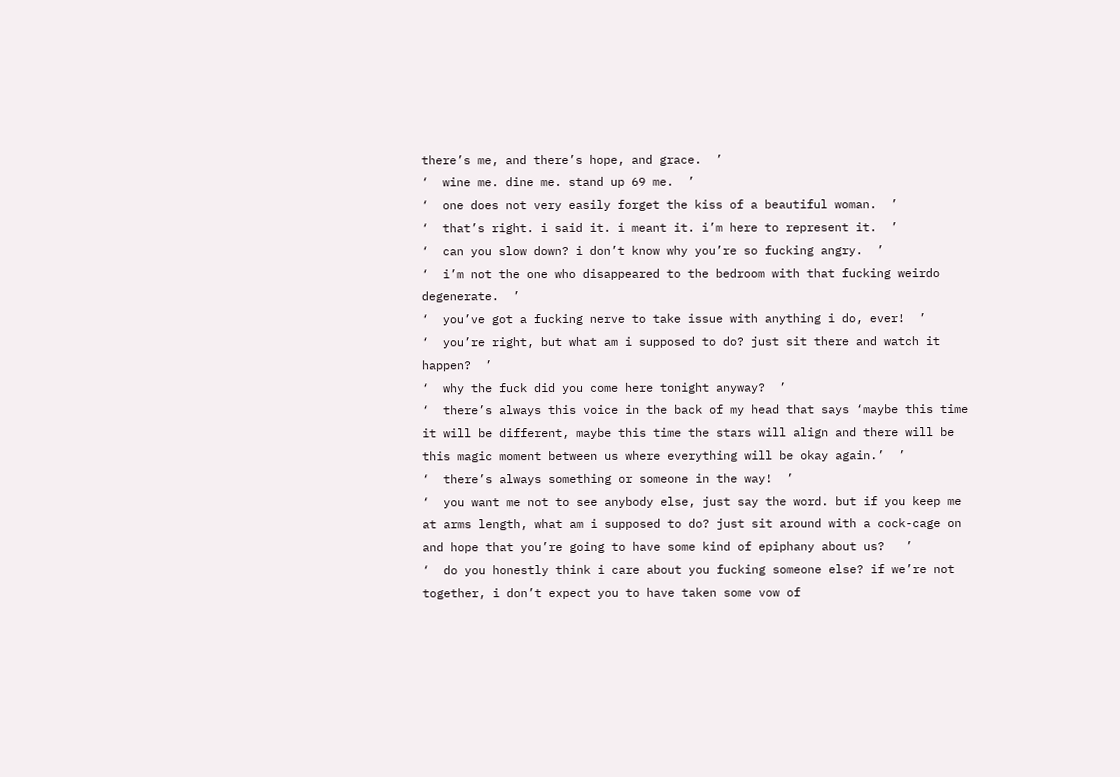there’s me, and there’s hope, and grace.  ’
‘  wine me. dine me. stand up 69 me.  ’
‘  one does not very easily forget the kiss of a beautiful woman.  ’
‘  that’s right. i said it. i meant it. i’m here to represent it.  ’
‘  can you slow down? i don’t know why you’re so fucking angry.  ’
‘  i’m not the one who disappeared to the bedroom with that fucking weirdo degenerate.  ’
‘  you’ve got a fucking nerve to take issue with anything i do, ever!  ’
‘  you’re right, but what am i supposed to do? just sit there and watch it happen?  ’
‘  why the fuck did you come here tonight anyway?  ’
‘  there’s always this voice in the back of my head that says ‘maybe this time it will be different, maybe this time the stars will align and there will be this magic moment between us where everything will be okay again.’  ’
‘  there’s always something or someone in the way!  ’
‘  you want me not to see anybody else, just say the word. but if you keep me at arms length, what am i supposed to do? just sit around with a cock-cage on and hope that you’re going to have some kind of epiphany about us?   ’
‘  do you honestly think i care about you fucking someone else? if we’re not together, i don’t expect you to have taken some vow of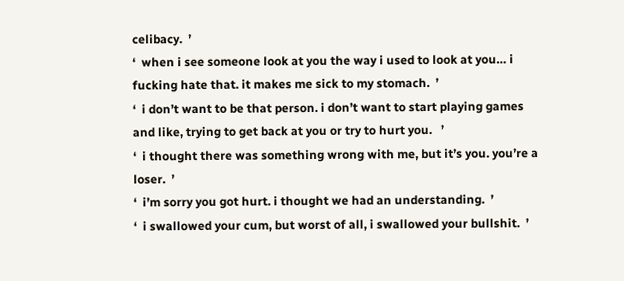celibacy.  ’
‘  when i see someone look at you the way i used to look at you… i fucking hate that. it makes me sick to my stomach.  ’
‘  i don’t want to be that person. i don’t want to start playing games and like, trying to get back at you or try to hurt you.   ’
‘  i thought there was something wrong with me, but it’s you. you’re a loser.  ’
‘  i’m sorry you got hurt. i thought we had an understanding.  ’
‘  i swallowed your cum, but worst of all, i swallowed your bullshit.  ’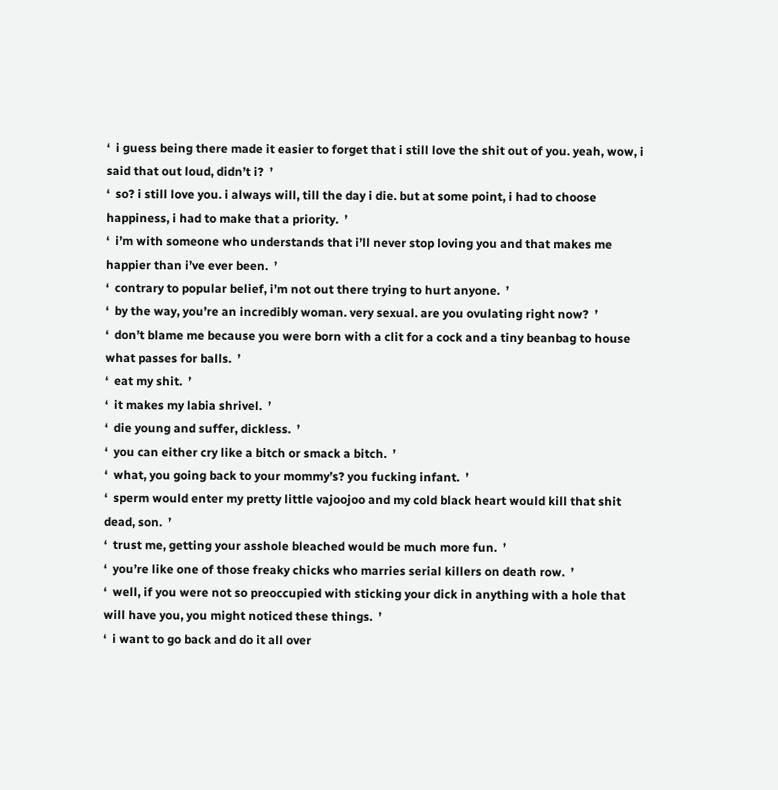‘  i guess being there made it easier to forget that i still love the shit out of you. yeah, wow, i said that out loud, didn’t i?  ’
‘  so? i still love you. i always will, till the day i die. but at some point, i had to choose happiness, i had to make that a priority.  ’
‘  i’m with someone who understands that i’ll never stop loving you and that makes me happier than i’ve ever been.  ’
‘  contrary to popular belief, i’m not out there trying to hurt anyone.  ’
‘  by the way, you’re an incredibly woman. very sexual. are you ovulating right now?  ’
‘  don’t blame me because you were born with a clit for a cock and a tiny beanbag to house what passes for balls.  ’
‘  eat my shit.  ’
‘  it makes my labia shrivel.  ’
‘  die young and suffer, dickless.  ’
‘  you can either cry like a bitch or smack a bitch.  ’
‘  what, you going back to your mommy’s? you fucking infant.  ’
‘  sperm would enter my pretty little vajoojoo and my cold black heart would kill that shit dead, son.  ’
‘  trust me, getting your asshole bleached would be much more fun.  ’
‘  you’re like one of those freaky chicks who marries serial killers on death row.  ’
‘  well, if you were not so preoccupied with sticking your dick in anything with a hole that will have you, you might noticed these things.  ’
‘  i want to go back and do it all over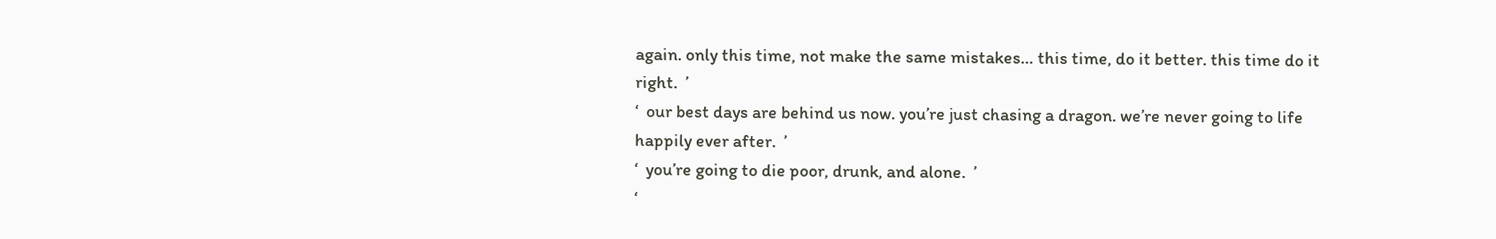again. only this time, not make the same mistakes… this time, do it better. this time do it right.  ’
‘  our best days are behind us now. you’re just chasing a dragon. we’re never going to life happily ever after.  ’
‘  you’re going to die poor, drunk, and alone.  ’
‘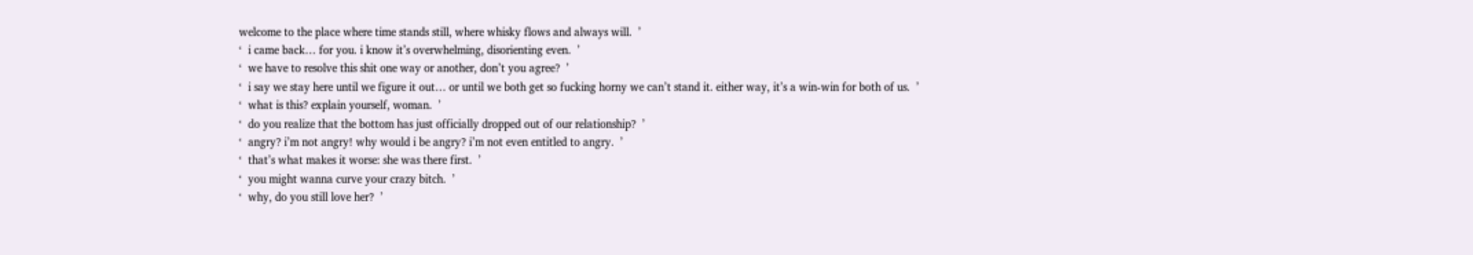welcome to the place where time stands still, where whisky flows and always will.  ’
‘  i came back… for you. i know it’s overwhelming, disorienting even.  ’
‘  we have to resolve this shit one way or another, don’t you agree?  ’
‘  i say we stay here until we figure it out… or until we both get so fucking horny we can’t stand it. either way, it’s a win-win for both of us.  ’
‘  what is this? explain yourself, woman.  ’
‘  do you realize that the bottom has just officially dropped out of our relationship?  ’
‘  angry? i’m not angry! why would i be angry? i’m not even entitled to angry.  ’
‘  that’s what makes it worse: she was there first.  ’
‘  you might wanna curve your crazy bitch.  ’
‘  why, do you still love her?  ’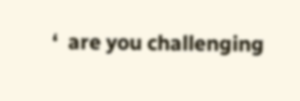‘  are you challenging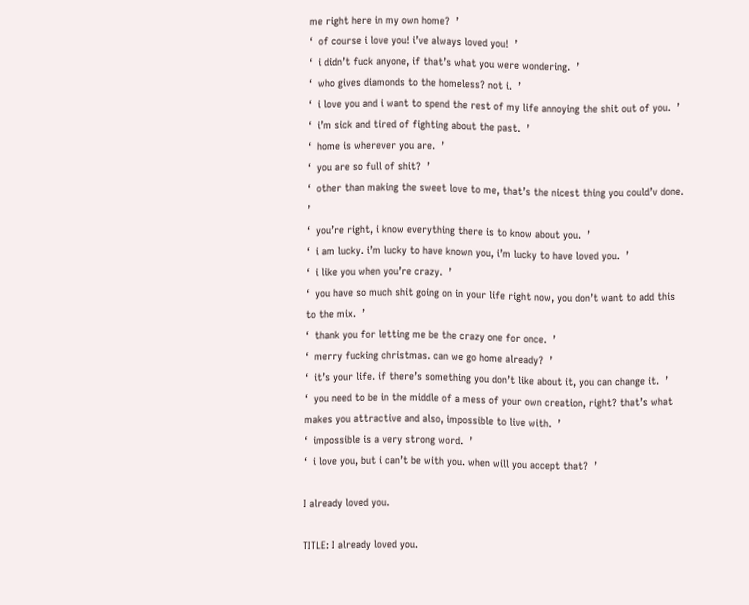me right here in my own home?  ’
‘  of course i love you! i’ve always loved you!  ’
‘  i didn’t fuck anyone, if that’s what you were wondering.  ’
‘  who gives diamonds to the homeless? not i.  ’
‘  i love you and i want to spend the rest of my life annoying the shit out of you.  ’
‘  i’m sick and tired of fighting about the past.  ’
‘  home is wherever you are.  ’
‘  you are so full of shit?  ’
‘  other than making the sweet love to me, that’s the nicest thing you could’v done.  ’
‘  you’re right, i know everything there is to know about you.  ’
‘  i am lucky. i’m lucky to have known you, i’m lucky to have loved you.  ’
‘  i like you when you’re crazy.  ’
‘  you have so much shit going on in your life right now, you don’t want to add this to the mix.  ’
‘  thank you for letting me be the crazy one for once.  ’
‘  merry fucking christmas. can we go home already?  ’
‘  it’s your life. if there’s something you don’t like about it, you can change it.  ’
‘  you need to be in the middle of a mess of your own creation, right? that’s what makes you attractive and also, impossible to live with.  ’
‘  impossible is a very strong word.  ’
‘  i love you, but i can’t be with you. when will you accept that?  ’

I already loved you.

TITLE: I already loved you.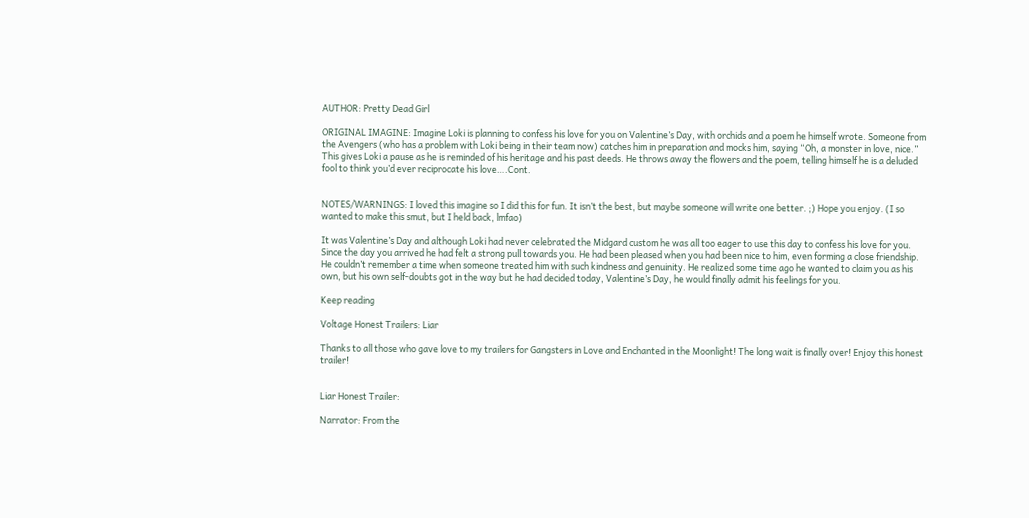AUTHOR: Pretty Dead Girl

ORIGINAL IMAGINE: Imagine Loki is planning to confess his love for you on Valentine’s Day, with orchids and a poem he himself wrote. Someone from the Avengers (who has a problem with Loki being in their team now) catches him in preparation and mocks him, saying “Oh, a monster in love, nice.” This gives Loki a pause as he is reminded of his heritage and his past deeds. He throws away the flowers and the poem, telling himself he is a deluded fool to think you’d ever reciprocate his love….Cont.


NOTES/WARNINGS: I loved this imagine so I did this for fun. It isn’t the best, but maybe someone will write one better. ;) Hope you enjoy. (I so wanted to make this smut, but I held back, lmfao)

It was Valentine’s Day and although Loki had never celebrated the Midgard custom he was all too eager to use this day to confess his love for you. Since the day you arrived he had felt a strong pull towards you. He had been pleased when you had been nice to him, even forming a close friendship. He couldn’t remember a time when someone treated him with such kindness and genuinity. He realized some time ago he wanted to claim you as his own, but his own self-doubts got in the way but he had decided today, Valentine’s Day, he would finally admit his feelings for you.

Keep reading

Voltage Honest Trailers: Liar

Thanks to all those who gave love to my trailers for Gangsters in Love and Enchanted in the Moonlight! The long wait is finally over! Enjoy this honest trailer!


Liar Honest Trailer:

Narrator: From the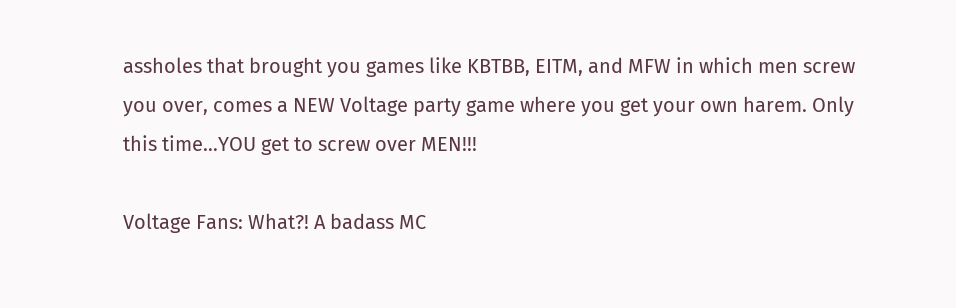assholes that brought you games like KBTBB, EITM, and MFW in which men screw you over, comes a NEW Voltage party game where you get your own harem. Only this time…YOU get to screw over MEN!!!

Voltage Fans: What?! A badass MC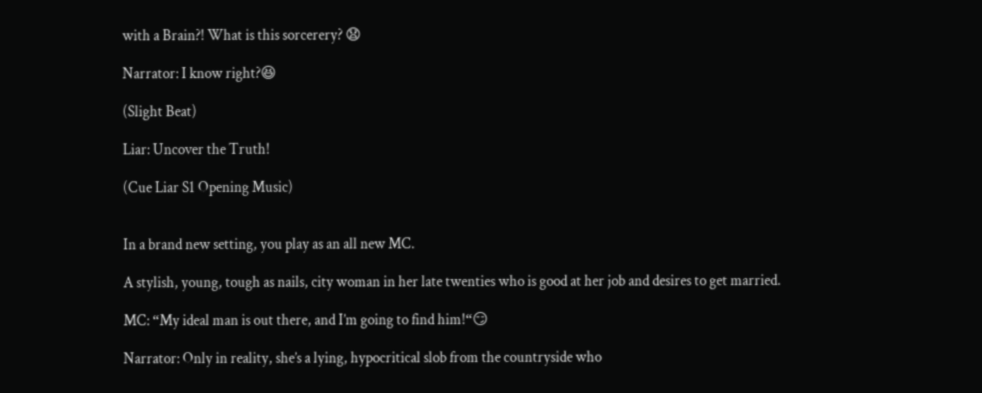with a Brain?! What is this sorcerery? 😧

Narrator: I know right?😆

(Slight Beat)

Liar: Uncover the Truth!

(Cue Liar S1 Opening Music)


In a brand new setting, you play as an all new MC.

A stylish, young, tough as nails, city woman in her late twenties who is good at her job and desires to get married.

MC: “My ideal man is out there, and I’m going to find him!“😏

Narrator: Only in reality, she’s a lying, hypocritical slob from the countryside who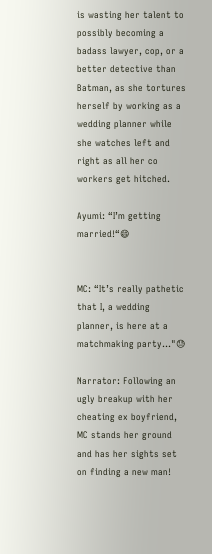is wasting her talent to possibly becoming a badass lawyer, cop, or a better detective than Batman, as she tortures herself by working as a wedding planner while she watches left and right as all her co workers get hitched.

Ayumi: “I’m getting married!“😄


MC: “It’s really pathetic that I, a wedding planner, is here at a matchmaking party…"😓

Narrator: Following an ugly breakup with her cheating ex boyfriend, MC stands her ground and has her sights set on finding a new man!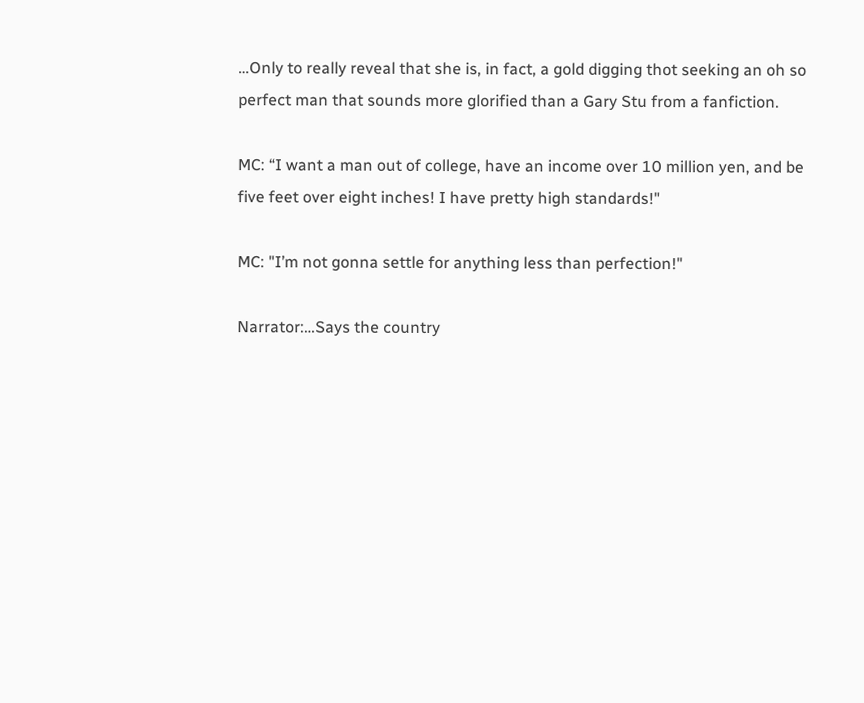…Only to really reveal that she is, in fact, a gold digging thot seeking an oh so perfect man that sounds more glorified than a Gary Stu from a fanfiction.

MC: “I want a man out of college, have an income over 10 million yen, and be five feet over eight inches! I have pretty high standards!"

MC: "I’m not gonna settle for anything less than perfection!"

Narrator:…Says the country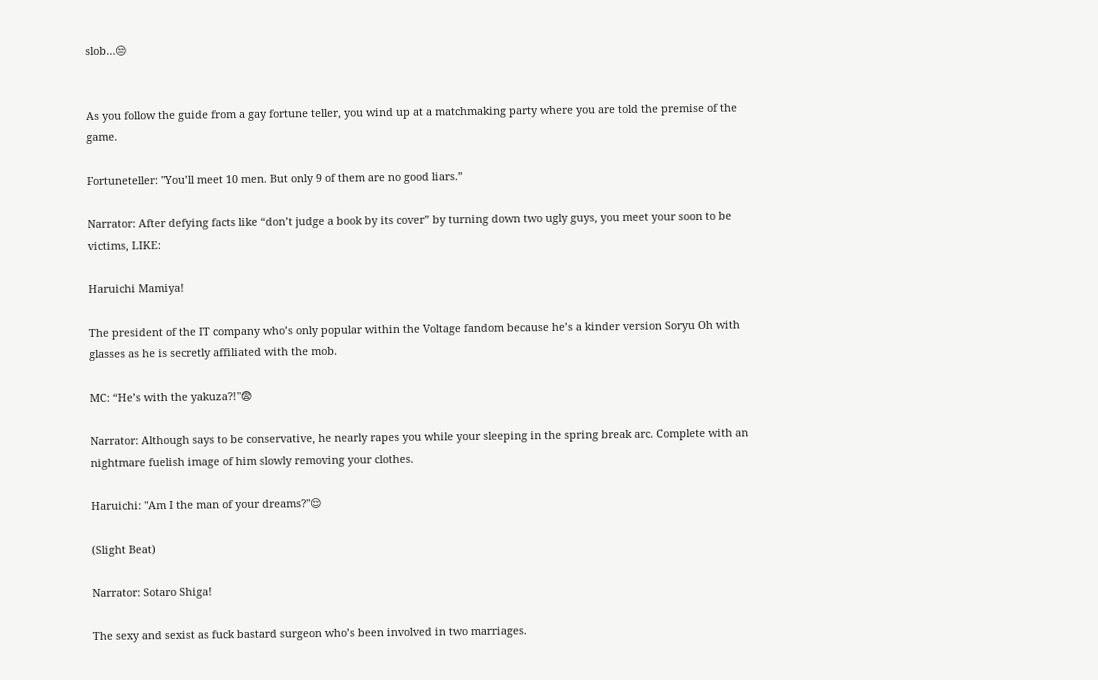slob…😒


As you follow the guide from a gay fortune teller, you wind up at a matchmaking party where you are told the premise of the game.

Fortuneteller: "You’ll meet 10 men. But only 9 of them are no good liars.”

Narrator: After defying facts like “don’t judge a book by its cover” by turning down two ugly guys, you meet your soon to be victims, LIKE:

Haruichi Mamiya!

The president of the IT company who’s only popular within the Voltage fandom because he’s a kinder version Soryu Oh with glasses as he is secretly affiliated with the mob.

MC: “He’s with the yakuza?!"😨

Narrator: Although says to be conservative, he nearly rapes you while your sleeping in the spring break arc. Complete with an nightmare fuelish image of him slowly removing your clothes.

Haruichi: "Am I the man of your dreams?"😌

(Slight Beat)

Narrator: Sotaro Shiga!

The sexy and sexist as fuck bastard surgeon who’s been involved in two marriages.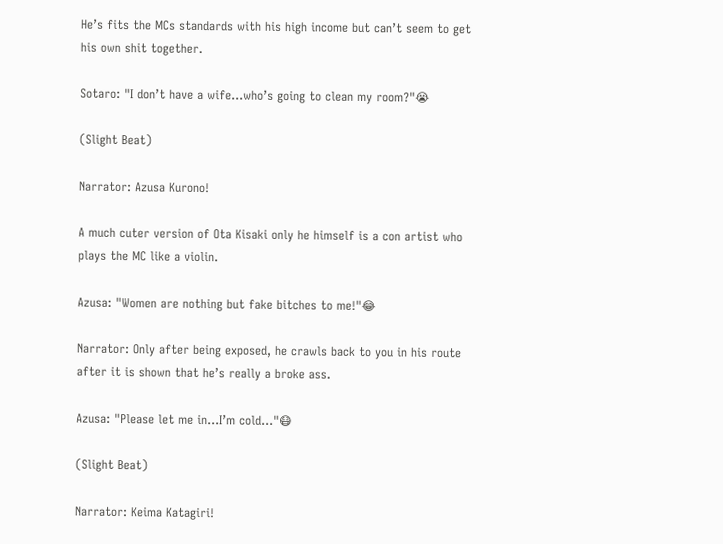He’s fits the MCs standards with his high income but can’t seem to get his own shit together.

Sotaro: "I don’t have a wife…who’s going to clean my room?"😭

(Slight Beat)

Narrator: Azusa Kurono!

A much cuter version of Ota Kisaki only he himself is a con artist who plays the MC like a violin.

Azusa: "Women are nothing but fake bitches to me!"😂

Narrator: Only after being exposed, he crawls back to you in his route after it is shown that he’s really a broke ass.

Azusa: "Please let me in…I’m cold…"😷

(Slight Beat)

Narrator: Keima Katagiri!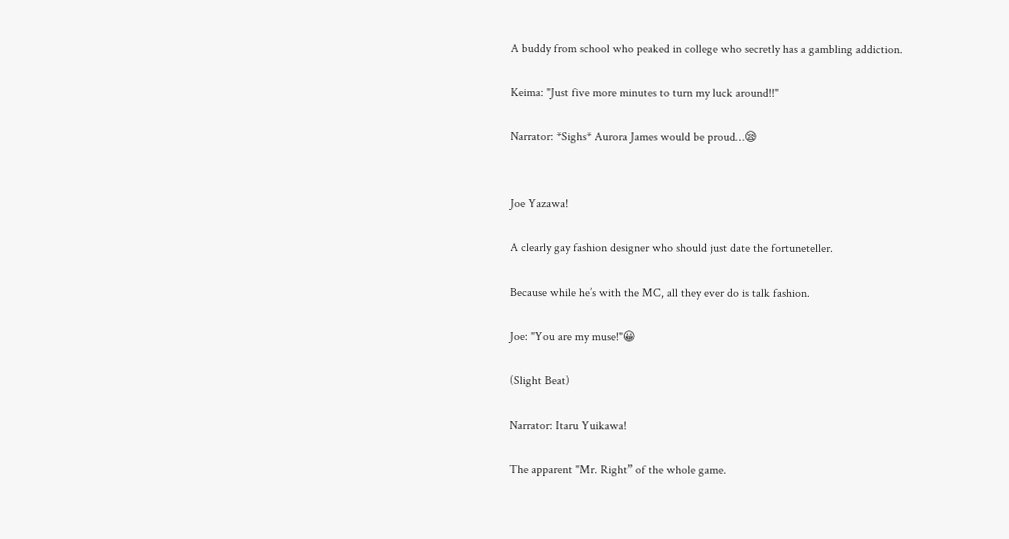A buddy from school who peaked in college who secretly has a gambling addiction.

Keima: "Just five more minutes to turn my luck around!!"

Narrator: *Sighs* Aurora James would be proud…😪


Joe Yazawa!

A clearly gay fashion designer who should just date the fortuneteller.

Because while he’s with the MC, all they ever do is talk fashion.

Joe: "You are my muse!"😀

(Slight Beat)

Narrator: Itaru Yuikawa!

The apparent "Mr. Right” of the whole game.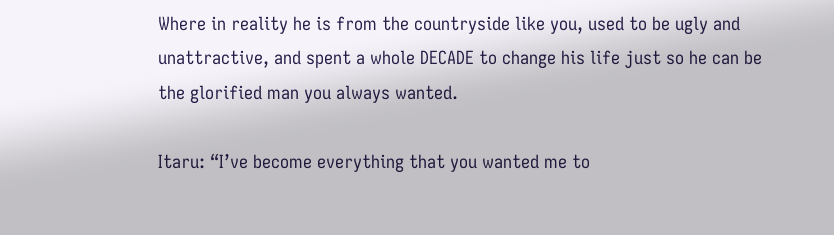Where in reality he is from the countryside like you, used to be ugly and unattractive, and spent a whole DECADE to change his life just so he can be the glorified man you always wanted.

Itaru: “I’ve become everything that you wanted me to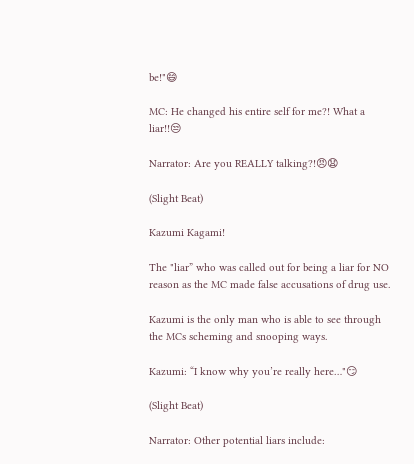be!"😄

MC: He changed his entire self for me?! What a liar!!😒

Narrator: Are you REALLY talking?!😠😧

(Slight Beat)

Kazumi Kagami!

The "liar” who was called out for being a liar for NO reason as the MC made false accusations of drug use.

Kazumi is the only man who is able to see through the MCs scheming and snooping ways.

Kazumi: “I know why you’re really here…"😏

(Slight Beat)

Narrator: Other potential liars include: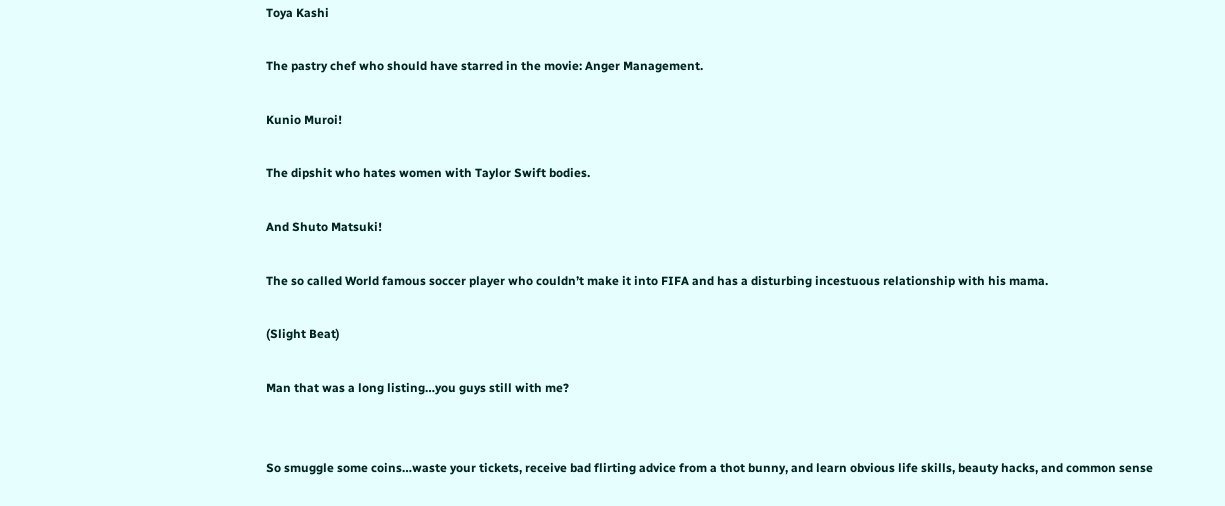Toya Kashi

The pastry chef who should have starred in the movie: Anger Management.

Kunio Muroi!

The dipshit who hates women with Taylor Swift bodies.

And Shuto Matsuki!

The so called World famous soccer player who couldn’t make it into FIFA and has a disturbing incestuous relationship with his mama.

(Slight Beat)

Man that was a long listing…you guys still with me?


So smuggle some coins…waste your tickets, receive bad flirting advice from a thot bunny, and learn obvious life skills, beauty hacks, and common sense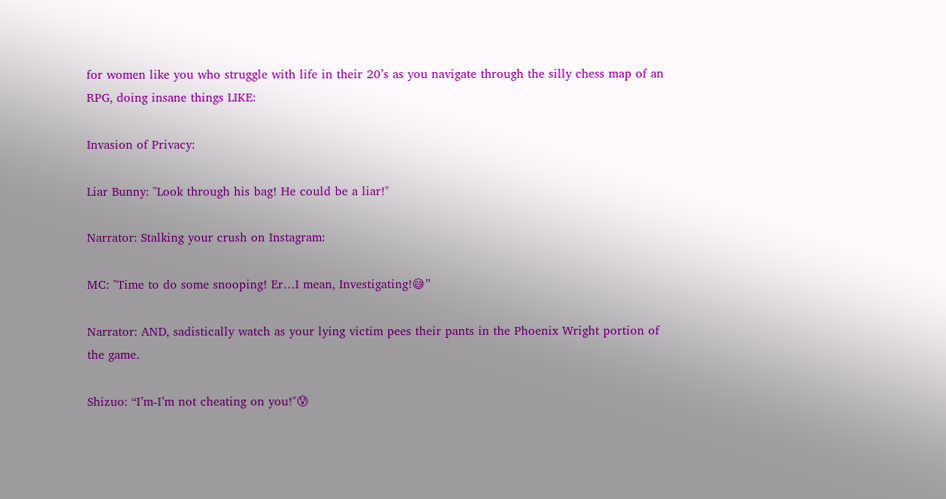for women like you who struggle with life in their 20’s as you navigate through the silly chess map of an RPG, doing insane things LIKE:

Invasion of Privacy:

Liar Bunny: "Look through his bag! He could be a liar!"

Narrator: Stalking your crush on Instagram:

MC: "Time to do some snooping! Er…I mean, Investigating!😅”

Narrator: AND, sadistically watch as your lying victim pees their pants in the Phoenix Wright portion of the game.

Shizuo: “I’m-I’m not cheating on you!"😰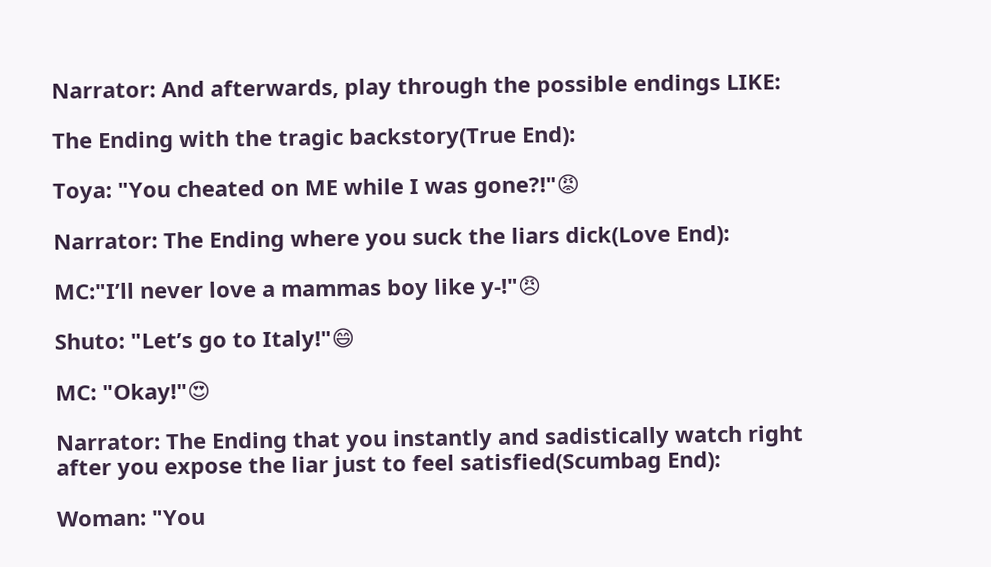Narrator: And afterwards, play through the possible endings LIKE:

The Ending with the tragic backstory(True End):

Toya: "You cheated on ME while I was gone?!"😡

Narrator: The Ending where you suck the liars dick(Love End):

MC:"I’ll never love a mammas boy like y-!"😠

Shuto: "Let’s go to Italy!"😄

MC: "Okay!"😍

Narrator: The Ending that you instantly and sadistically watch right after you expose the liar just to feel satisfied(Scumbag End):

Woman: "You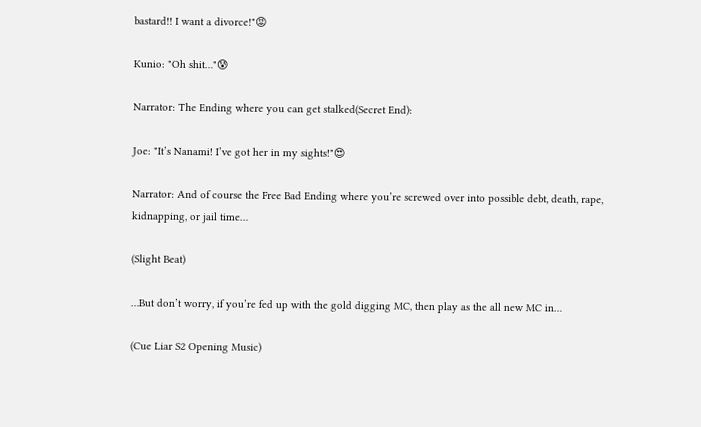bastard!! I want a divorce!"😡

Kunio: "Oh shit…"😰

Narrator: The Ending where you can get stalked(Secret End):

Joe: "It’s Nanami! I’ve got her in my sights!"😍

Narrator: And of course the Free Bad Ending where you’re screwed over into possible debt, death, rape, kidnapping, or jail time…

(Slight Beat)

…But don’t worry, if you’re fed up with the gold digging MC, then play as the all new MC in…

(Cue Liar S2 Opening Music)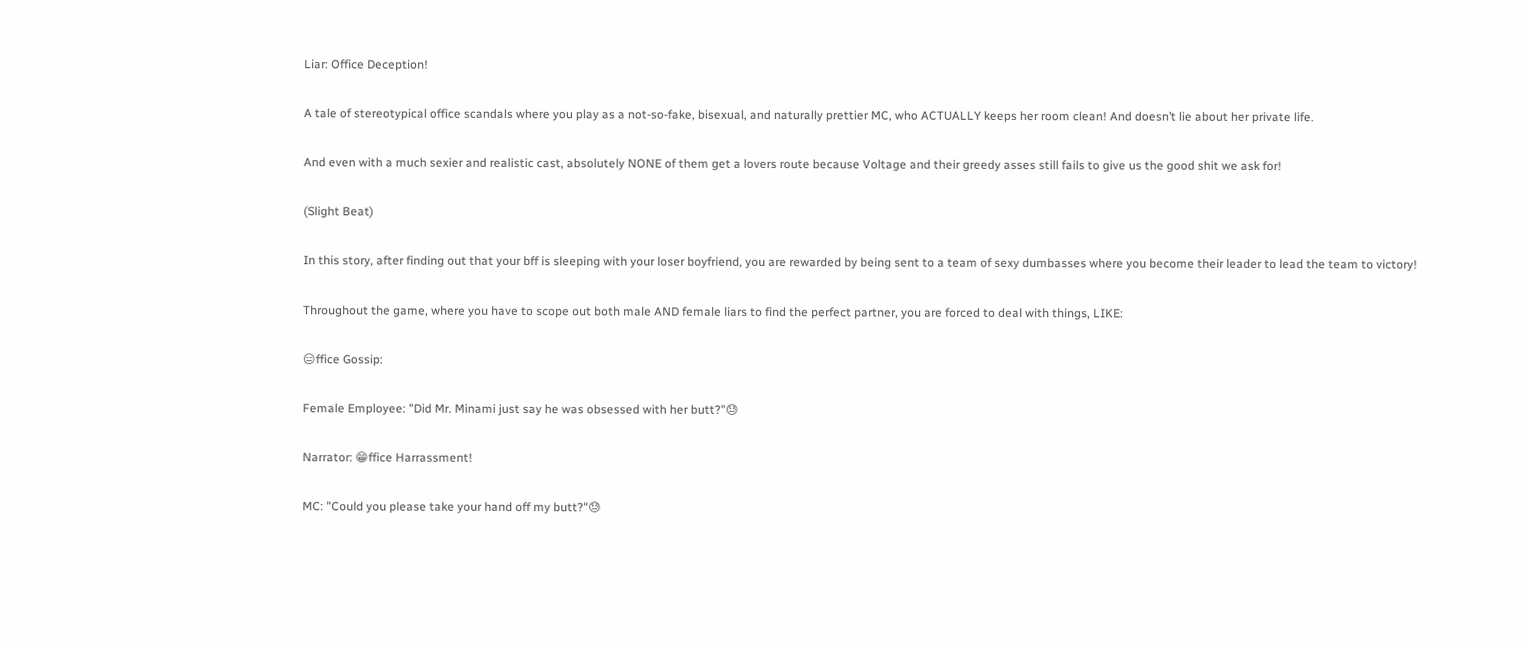Liar: Office Deception!

A tale of stereotypical office scandals where you play as a not-so-fake, bisexual, and naturally prettier MC, who ACTUALLY keeps her room clean! And doesn’t lie about her private life.

And even with a much sexier and realistic cast, absolutely NONE of them get a lovers route because Voltage and their greedy asses still fails to give us the good shit we ask for!

(Slight Beat)

In this story, after finding out that your bff is sleeping with your loser boyfriend, you are rewarded by being sent to a team of sexy dumbasses where you become their leader to lead the team to victory!

Throughout the game, where you have to scope out both male AND female liars to find the perfect partner, you are forced to deal with things, LIKE:

😑ffice Gossip:

Female Employee: "Did Mr. Minami just say he was obsessed with her butt?"😓

Narrator: 😁ffice Harrassment!

MC: "Could you please take your hand off my butt?"😓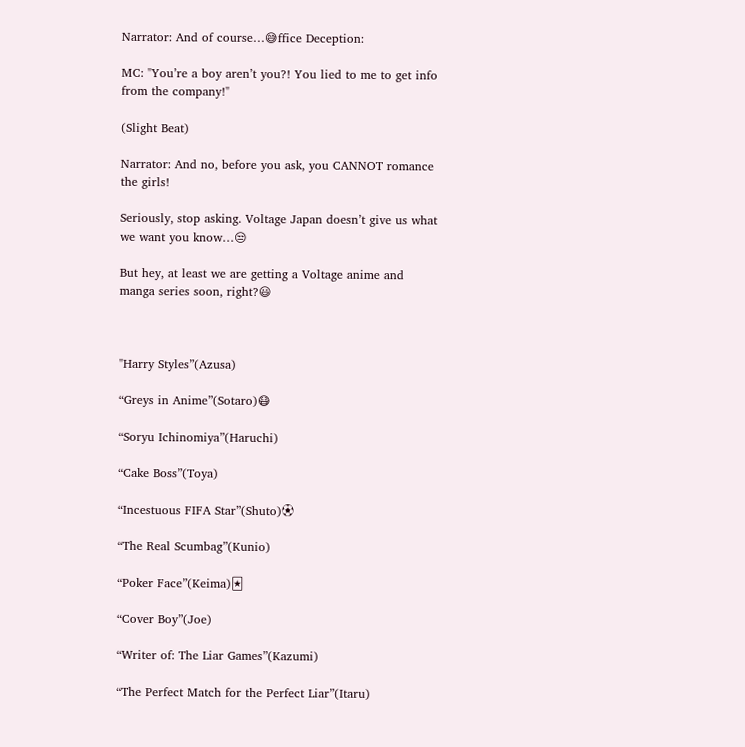Narrator: And of course…😅ffice Deception:

MC: "You’re a boy aren’t you?! You lied to me to get info from the company!"

(Slight Beat)

Narrator: And no, before you ask, you CANNOT romance the girls!

Seriously, stop asking. Voltage Japan doesn’t give us what we want you know…😒

But hey, at least we are getting a Voltage anime and manga series soon, right?😃



"Harry Styles”(Azusa)

“Greys in Anime”(Sotaro)😷

“Soryu Ichinomiya”(Haruchi)

“Cake Boss”(Toya)

“Incestuous FIFA Star”(Shuto)⚽

“The Real Scumbag”(Kunio)

“Poker Face”(Keima)🃏

“Cover Boy”(Joe)

“Writer of: The Liar Games”(Kazumi)

“The Perfect Match for the Perfect Liar”(Itaru)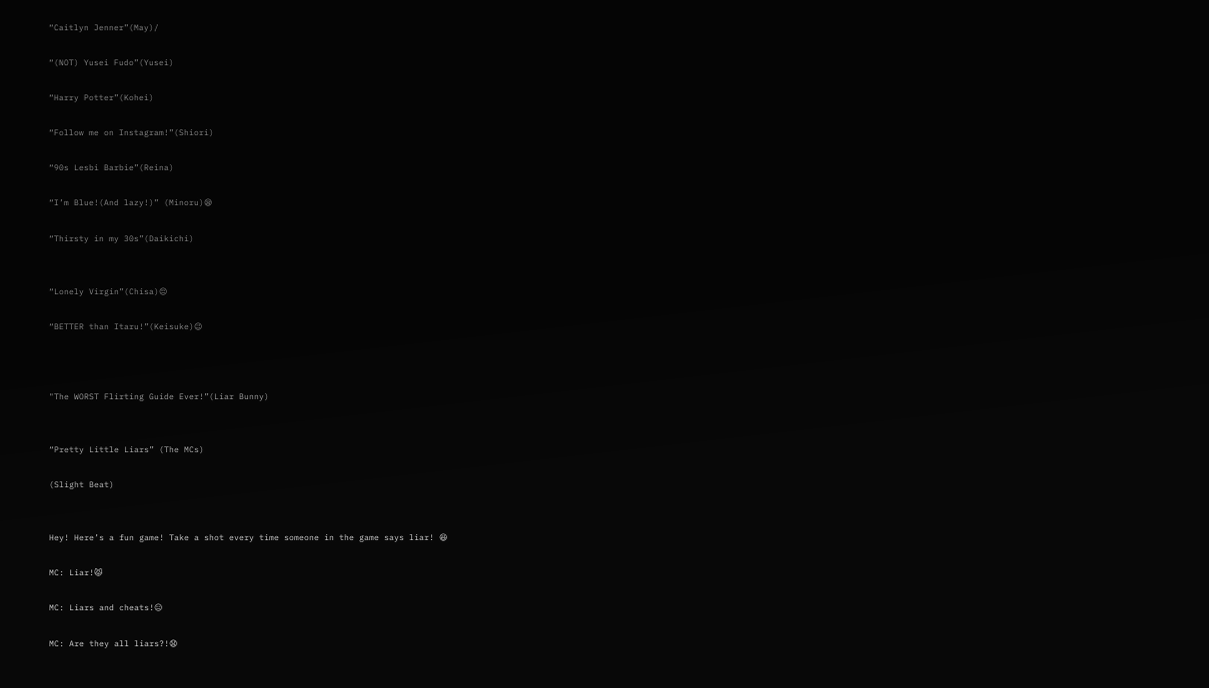“Caitlyn Jenner”(May)/

“(NOT) Yusei Fudo”(Yusei)

“Harry Potter”(Kohei)

“Follow me on Instagram!”(Shiori)

“90s Lesbi Barbie”(Reina)

“I’m Blue!(And lazy!)” (Minoru)😪

“Thirsty in my 30s”(Daikichi)


“Lonely Virgin”(Chisa)😔

“BETTER than Itaru!”(Keisuke)😉



"The WORST Flirting Guide Ever!”(Liar Bunny)


“Pretty Little Liars” (The MCs)

(Slight Beat)


Hey! Here’s a fun game! Take a shot every time someone in the game says liar! 😆

MC: Liar!😾

MC: Liars and cheats!😑

MC: Are they all liars?!😧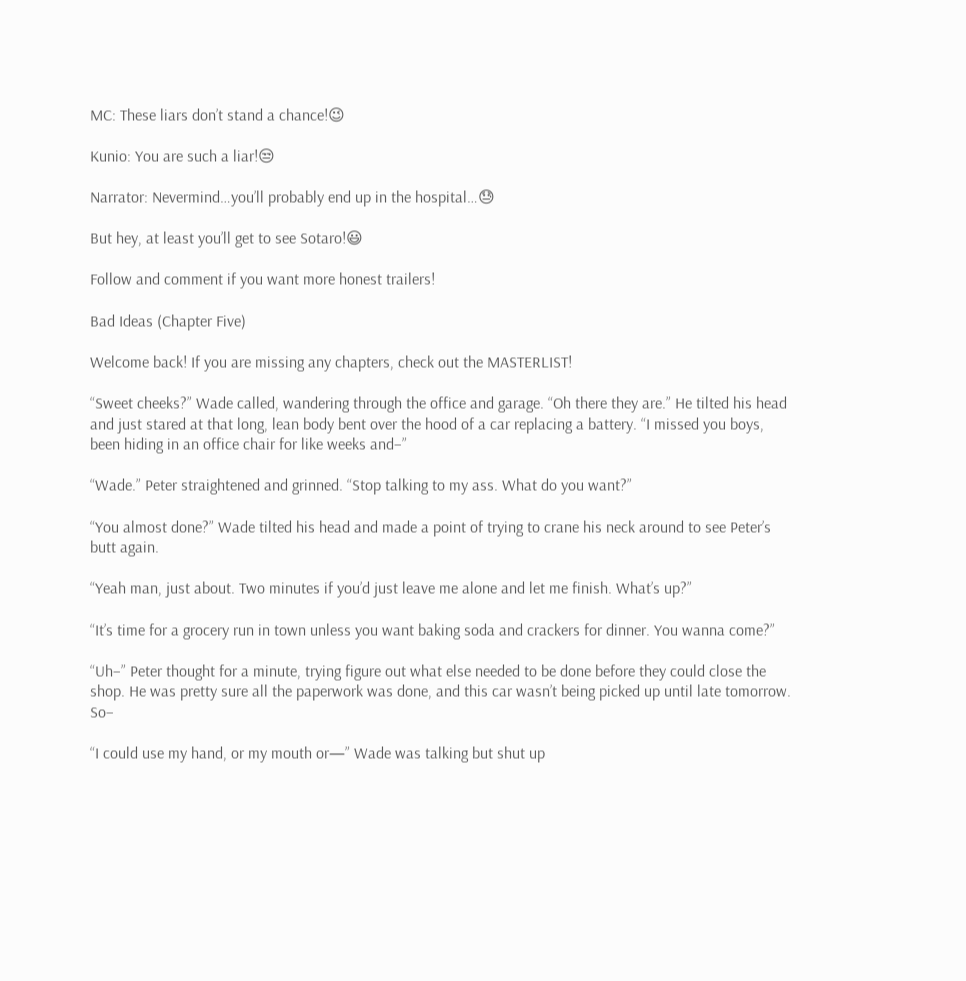MC: These liars don’t stand a chance!😉

Kunio: You are such a liar!😒

Narrator: Nevermind…you’ll probably end up in the hospital…😓

But hey, at least you’ll get to see Sotaro!😃

Follow and comment if you want more honest trailers!

Bad Ideas (Chapter Five)

Welcome back! If you are missing any chapters, check out the MASTERLIST!

“Sweet cheeks?” Wade called, wandering through the office and garage. “Oh there they are.” He tilted his head and just stared at that long, lean body bent over the hood of a car replacing a battery. “I missed you boys, been hiding in an office chair for like weeks and–”

“Wade.” Peter straightened and grinned. “Stop talking to my ass. What do you want?”

“You almost done?” Wade tilted his head and made a point of trying to crane his neck around to see Peter’s butt again.

“Yeah man, just about. Two minutes if you’d just leave me alone and let me finish. What’s up?”

“It’s time for a grocery run in town unless you want baking soda and crackers for dinner. You wanna come?”

“Uh–” Peter thought for a minute, trying figure out what else needed to be done before they could close the shop. He was pretty sure all the paperwork was done, and this car wasn’t being picked up until late tomorrow. So–

“I could use my hand, or my mouth or—” Wade was talking but shut up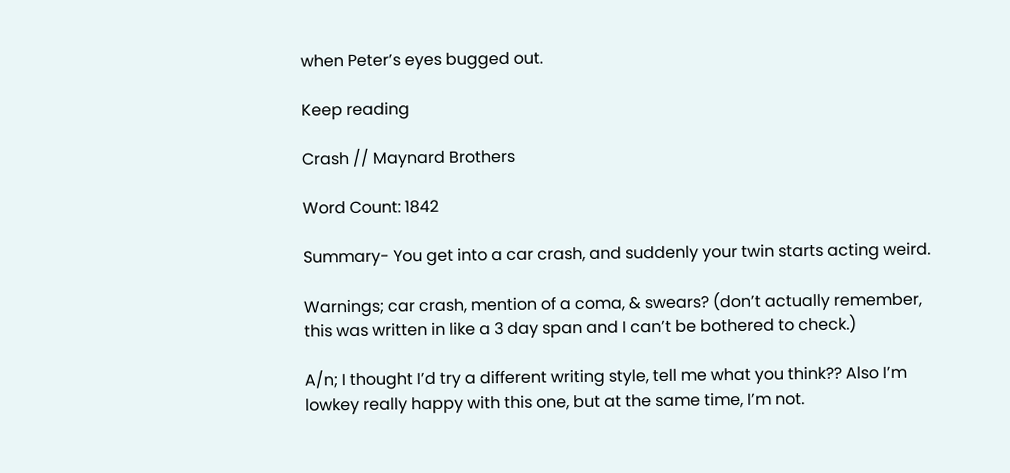when Peter’s eyes bugged out.

Keep reading

Crash // Maynard Brothers

Word Count: 1842

Summary- You get into a car crash, and suddenly your twin starts acting weird.

Warnings; car crash, mention of a coma, & swears? (don’t actually remember, this was written in like a 3 day span and I can’t be bothered to check.)

A/n; I thought I’d try a different writing style, tell me what you think?? Also I’m lowkey really happy with this one, but at the same time, I’m not.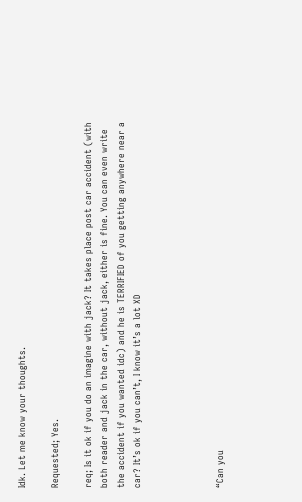Idk. Let me know your thoughts.

Requested; Yes.

req; Is it ok if you do an imagine with jack? It takes place post car accident (with both reader and jack in the car, without jack, either is fine. You can even write the accident if you wanted idc) and he is TERRIFIED of you getting anywhere near a car? It’s ok if you can’t, I know it’s a lot XD




“Can you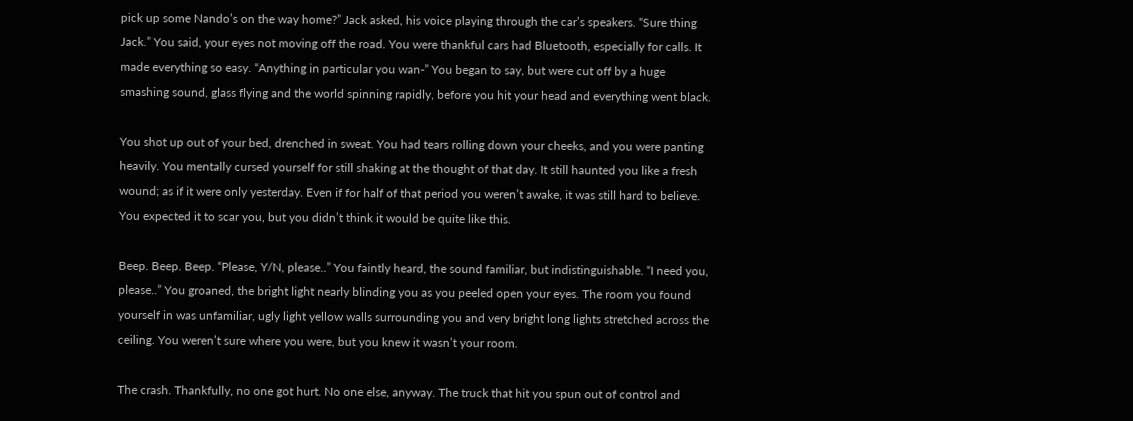pick up some Nando’s on the way home?” Jack asked, his voice playing through the car’s speakers. “Sure thing Jack.” You said, your eyes not moving off the road. You were thankful cars had Bluetooth, especially for calls. It made everything so easy. “Anything in particular you wan-” You began to say, but were cut off by a huge smashing sound, glass flying and the world spinning rapidly, before you hit your head and everything went black.

You shot up out of your bed, drenched in sweat. You had tears rolling down your cheeks, and you were panting heavily. You mentally cursed yourself for still shaking at the thought of that day. It still haunted you like a fresh wound; as if it were only yesterday. Even if for half of that period you weren’t awake, it was still hard to believe. You expected it to scar you, but you didn’t think it would be quite like this.

Beep. Beep. Beep. “Please, Y/N, please..” You faintly heard, the sound familiar, but indistinguishable. “I need you, please..” You groaned, the bright light nearly blinding you as you peeled open your eyes. The room you found yourself in was unfamiliar, ugly light yellow walls surrounding you and very bright long lights stretched across the ceiling. You weren’t sure where you were, but you knew it wasn’t your room.

The crash. Thankfully, no one got hurt. No one else, anyway. The truck that hit you spun out of control and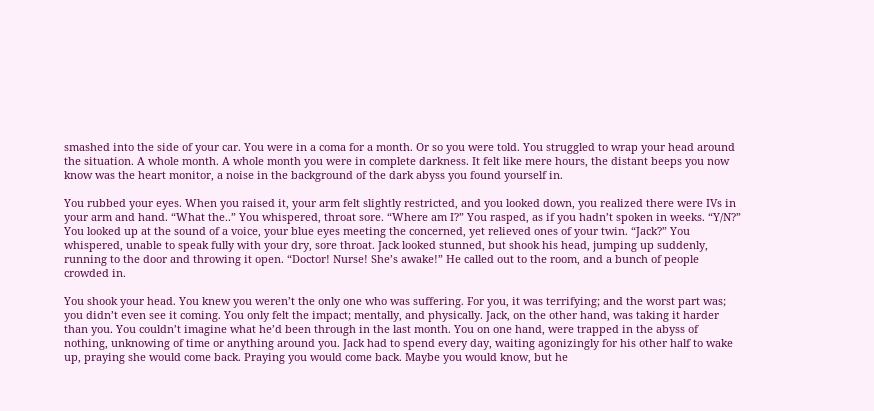smashed into the side of your car. You were in a coma for a month. Or so you were told. You struggled to wrap your head around the situation. A whole month. A whole month you were in complete darkness. It felt like mere hours, the distant beeps you now know was the heart monitor, a noise in the background of the dark abyss you found yourself in.

You rubbed your eyes. When you raised it, your arm felt slightly restricted, and you looked down, you realized there were IVs in your arm and hand. “What the..” You whispered, throat sore. “Where am I?” You rasped, as if you hadn’t spoken in weeks. “Y/N?” You looked up at the sound of a voice, your blue eyes meeting the concerned, yet relieved ones of your twin. “Jack?” You whispered, unable to speak fully with your dry, sore throat. Jack looked stunned, but shook his head, jumping up suddenly, running to the door and throwing it open. “Doctor! Nurse! She’s awake!” He called out to the room, and a bunch of people crowded in.

You shook your head. You knew you weren’t the only one who was suffering. For you, it was terrifying; and the worst part was; you didn’t even see it coming. You only felt the impact; mentally, and physically. Jack, on the other hand, was taking it harder than you. You couldn’t imagine what he’d been through in the last month. You on one hand, were trapped in the abyss of nothing, unknowing of time or anything around you. Jack had to spend every day, waiting agonizingly for his other half to wake up, praying she would come back. Praying you would come back. Maybe you would know, but he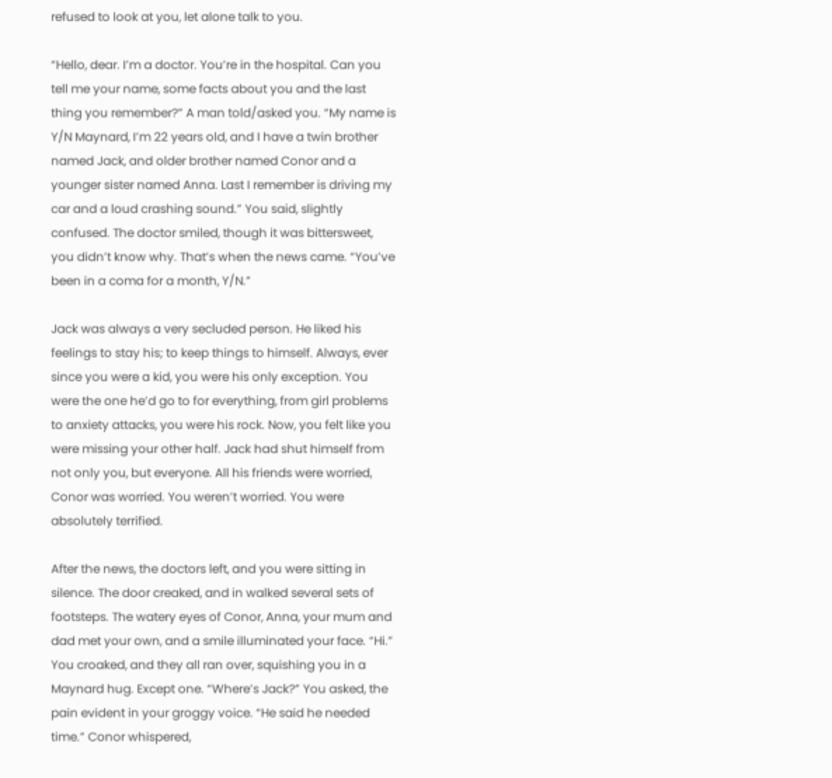refused to look at you, let alone talk to you.

“Hello, dear. I’m a doctor. You’re in the hospital. Can you tell me your name, some facts about you and the last thing you remember?” A man told/asked you. “My name is Y/N Maynard, I’m 22 years old, and I have a twin brother named Jack, and older brother named Conor and a younger sister named Anna. Last I remember is driving my car and a loud crashing sound.” You said, slightly confused. The doctor smiled, though it was bittersweet, you didn’t know why. That’s when the news came. “You’ve been in a coma for a month, Y/N.”

Jack was always a very secluded person. He liked his feelings to stay his; to keep things to himself. Always, ever since you were a kid, you were his only exception. You were the one he’d go to for everything, from girl problems to anxiety attacks, you were his rock. Now, you felt like you were missing your other half. Jack had shut himself from not only you, but everyone. All his friends were worried, Conor was worried. You weren’t worried. You were absolutely terrified.

After the news, the doctors left, and you were sitting in silence. The door creaked, and in walked several sets of footsteps. The watery eyes of Conor, Anna, your mum and dad met your own, and a smile illuminated your face. “Hi.” You croaked, and they all ran over, squishing you in a Maynard hug. Except one. “Where’s Jack?” You asked, the pain evident in your groggy voice. “He said he needed time.” Conor whispered,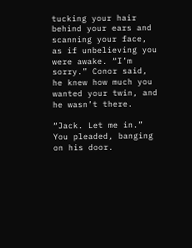tucking your hair behind your ears and scanning your face, as if unbelieving you were awake. “I’m sorry.” Conor said, he knew how much you wanted your twin, and he wasn’t there.

“Jack. Let me in.” You pleaded, banging on his door.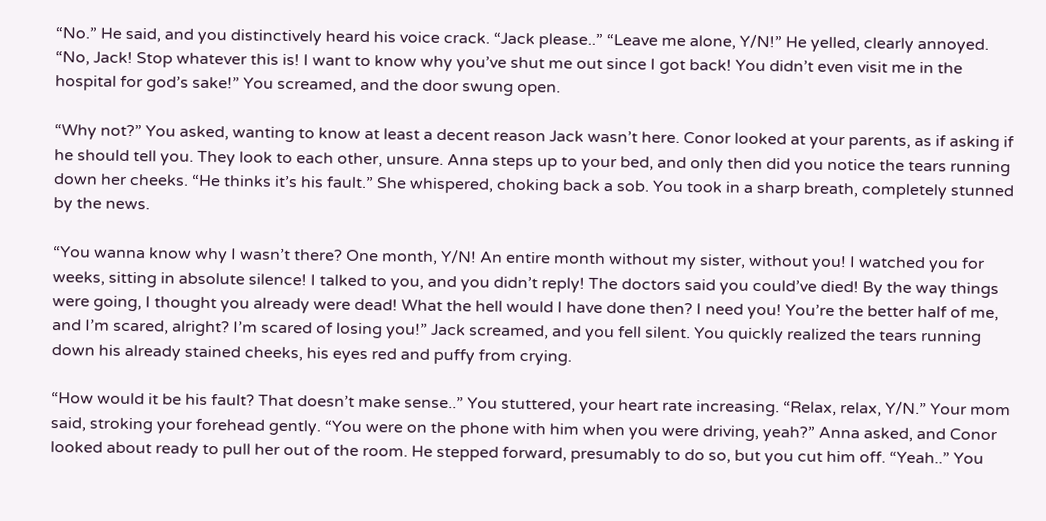“No.” He said, and you distinctively heard his voice crack. “Jack please..” “Leave me alone, Y/N!” He yelled, clearly annoyed. “No, Jack! Stop whatever this is! I want to know why you’ve shut me out since I got back! You didn’t even visit me in the hospital for god’s sake!” You screamed, and the door swung open.

“Why not?” You asked, wanting to know at least a decent reason Jack wasn’t here. Conor looked at your parents, as if asking if he should tell you. They look to each other, unsure. Anna steps up to your bed, and only then did you notice the tears running down her cheeks. “He thinks it’s his fault.” She whispered, choking back a sob. You took in a sharp breath, completely stunned by the news.

“You wanna know why I wasn’t there? One month, Y/N! An entire month without my sister, without you! I watched you for weeks, sitting in absolute silence! I talked to you, and you didn’t reply! The doctors said you could’ve died! By the way things were going, I thought you already were dead! What the hell would I have done then? I need you! You’re the better half of me, and I’m scared, alright? I’m scared of losing you!” Jack screamed, and you fell silent. You quickly realized the tears running down his already stained cheeks, his eyes red and puffy from crying.

“How would it be his fault? That doesn’t make sense..” You stuttered, your heart rate increasing. “Relax, relax, Y/N.” Your mom said, stroking your forehead gently. “You were on the phone with him when you were driving, yeah?” Anna asked, and Conor looked about ready to pull her out of the room. He stepped forward, presumably to do so, but you cut him off. “Yeah..” You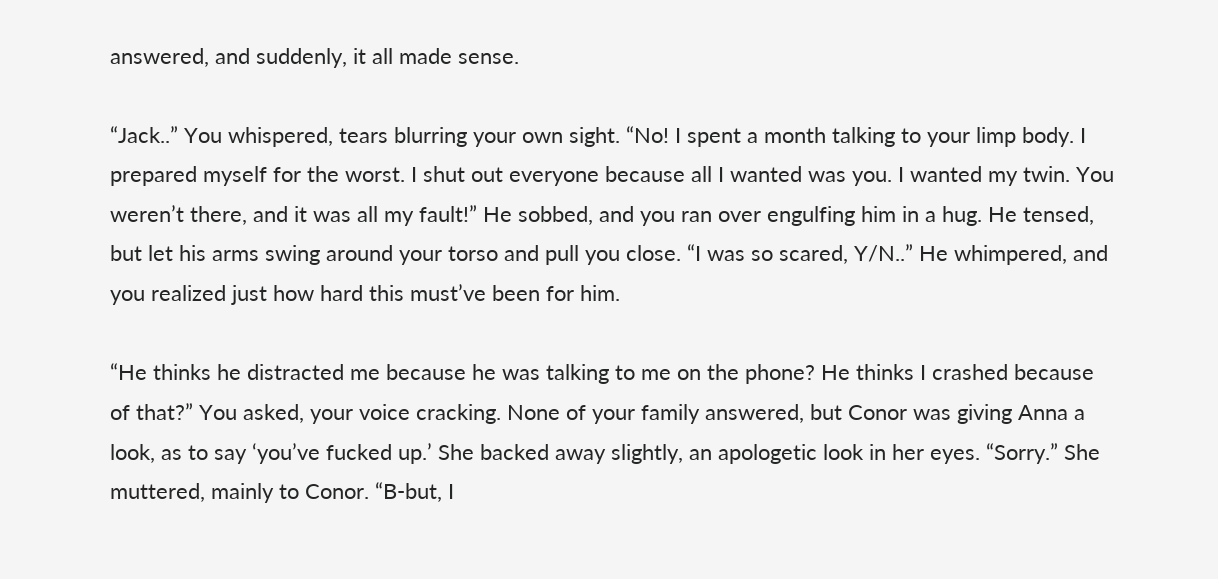answered, and suddenly, it all made sense.

“Jack..” You whispered, tears blurring your own sight. “No! I spent a month talking to your limp body. I prepared myself for the worst. I shut out everyone because all I wanted was you. I wanted my twin. You weren’t there, and it was all my fault!” He sobbed, and you ran over engulfing him in a hug. He tensed, but let his arms swing around your torso and pull you close. “I was so scared, Y/N..” He whimpered, and you realized just how hard this must’ve been for him.

“He thinks he distracted me because he was talking to me on the phone? He thinks I crashed because of that?” You asked, your voice cracking. None of your family answered, but Conor was giving Anna a look, as to say ‘you’ve fucked up.’ She backed away slightly, an apologetic look in her eyes. “Sorry.” She muttered, mainly to Conor. “B-but, I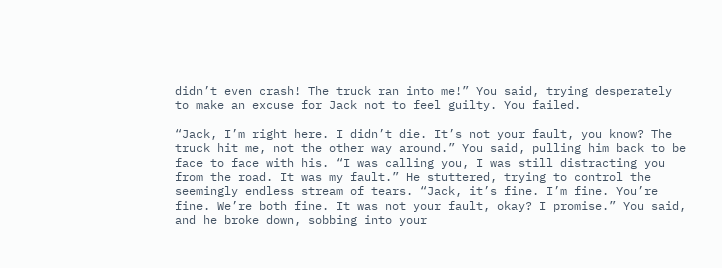didn’t even crash! The truck ran into me!” You said, trying desperately to make an excuse for Jack not to feel guilty. You failed.

“Jack, I’m right here. I didn’t die. It’s not your fault, you know? The truck hit me, not the other way around.” You said, pulling him back to be face to face with his. “I was calling you, I was still distracting you from the road. It was my fault.” He stuttered, trying to control the seemingly endless stream of tears. “Jack, it’s fine. I’m fine. You’re fine. We’re both fine. It was not your fault, okay? I promise.” You said, and he broke down, sobbing into your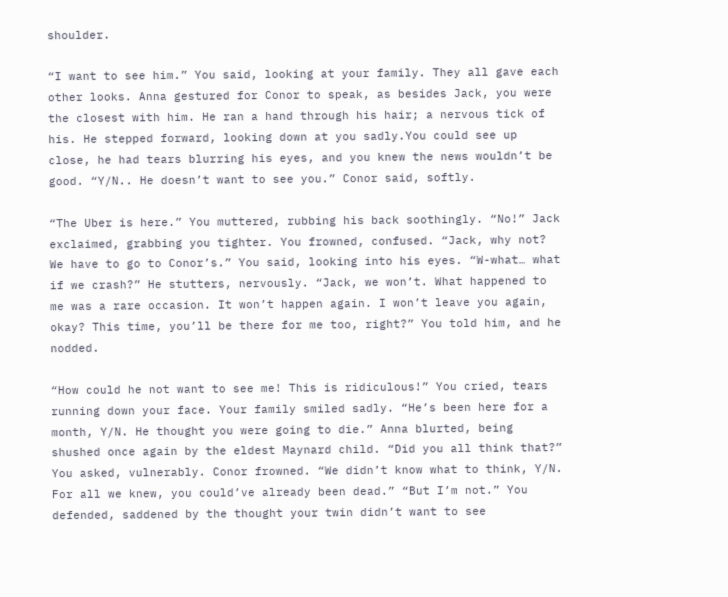shoulder.

“I want to see him.” You said, looking at your family. They all gave each other looks. Anna gestured for Conor to speak, as besides Jack, you were the closest with him. He ran a hand through his hair; a nervous tick of his. He stepped forward, looking down at you sadly.You could see up close, he had tears blurring his eyes, and you knew the news wouldn’t be good. “Y/N.. He doesn’t want to see you.” Conor said, softly.

“The Uber is here.” You muttered, rubbing his back soothingly. “No!” Jack exclaimed, grabbing you tighter. You frowned, confused. “Jack, why not? We have to go to Conor’s.” You said, looking into his eyes. “W-what… what if we crash?” He stutters, nervously. “Jack, we won’t. What happened to me was a rare occasion. It won’t happen again. I won’t leave you again, okay? This time, you’ll be there for me too, right?” You told him, and he nodded.

“How could he not want to see me! This is ridiculous!” You cried, tears running down your face. Your family smiled sadly. “He’s been here for a month, Y/N. He thought you were going to die.” Anna blurted, being shushed once again by the eldest Maynard child. “Did you all think that?” You asked, vulnerably. Conor frowned. “We didn’t know what to think, Y/N. For all we knew, you could’ve already been dead.” “But I’m not.” You defended, saddened by the thought your twin didn’t want to see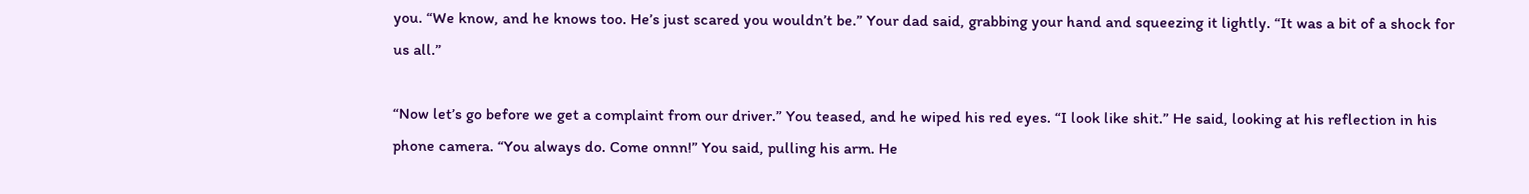you. “We know, and he knows too. He’s just scared you wouldn’t be.” Your dad said, grabbing your hand and squeezing it lightly. “It was a bit of a shock for us all.”

“Now let’s go before we get a complaint from our driver.” You teased, and he wiped his red eyes. “I look like shit.” He said, looking at his reflection in his phone camera. “You always do. Come onnn!” You said, pulling his arm. He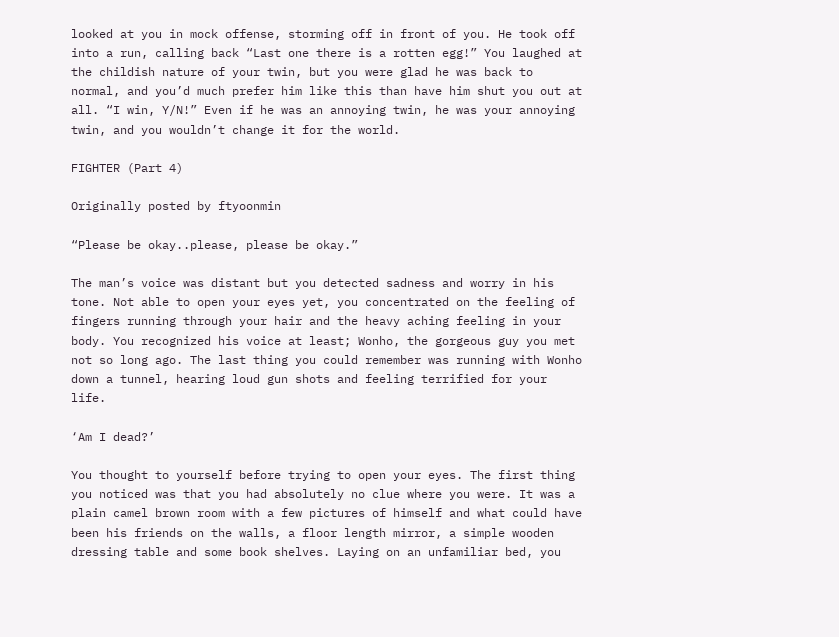looked at you in mock offense, storming off in front of you. He took off into a run, calling back “Last one there is a rotten egg!” You laughed at the childish nature of your twin, but you were glad he was back to normal, and you’d much prefer him like this than have him shut you out at all. “I win, Y/N!” Even if he was an annoying twin, he was your annoying twin, and you wouldn’t change it for the world.

FIGHTER (Part 4)

Originally posted by ftyoonmin

“Please be okay..please, please be okay.”

The man’s voice was distant but you detected sadness and worry in his tone. Not able to open your eyes yet, you concentrated on the feeling of fingers running through your hair and the heavy aching feeling in your body. You recognized his voice at least; Wonho, the gorgeous guy you met not so long ago. The last thing you could remember was running with Wonho down a tunnel, hearing loud gun shots and feeling terrified for your life.

‘Am I dead?’

You thought to yourself before trying to open your eyes. The first thing you noticed was that you had absolutely no clue where you were. It was a plain camel brown room with a few pictures of himself and what could have been his friends on the walls, a floor length mirror, a simple wooden dressing table and some book shelves. Laying on an unfamiliar bed, you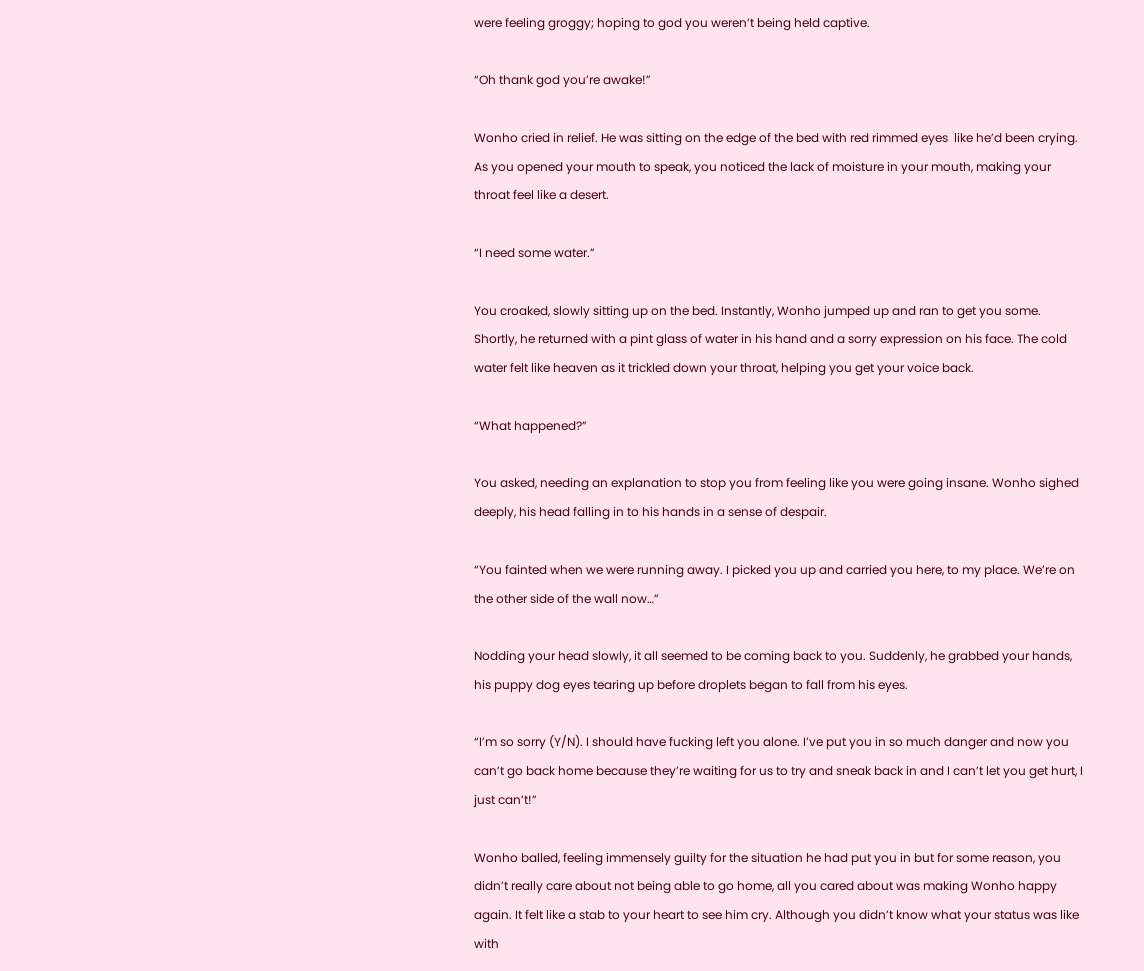were feeling groggy; hoping to god you weren’t being held captive.

“Oh thank god you’re awake!”

Wonho cried in relief. He was sitting on the edge of the bed with red rimmed eyes  like he’d been crying. As you opened your mouth to speak, you noticed the lack of moisture in your mouth, making your throat feel like a desert.

“I need some water.”

You croaked, slowly sitting up on the bed. Instantly, Wonho jumped up and ran to get you some. Shortly, he returned with a pint glass of water in his hand and a sorry expression on his face. The cold water felt like heaven as it trickled down your throat, helping you get your voice back.

“What happened?”

You asked, needing an explanation to stop you from feeling like you were going insane. Wonho sighed deeply, his head falling in to his hands in a sense of despair.

“You fainted when we were running away. I picked you up and carried you here, to my place. We’re on the other side of the wall now…”

Nodding your head slowly, it all seemed to be coming back to you. Suddenly, he grabbed your hands, his puppy dog eyes tearing up before droplets began to fall from his eyes.

“I’m so sorry (Y/N). I should have fucking left you alone. I’ve put you in so much danger and now you can’t go back home because they’re waiting for us to try and sneak back in and I can’t let you get hurt, I just can’t!”

Wonho balled, feeling immensely guilty for the situation he had put you in but for some reason, you didn’t really care about not being able to go home, all you cared about was making Wonho happy again. It felt like a stab to your heart to see him cry. Although you didn’t know what your status was like with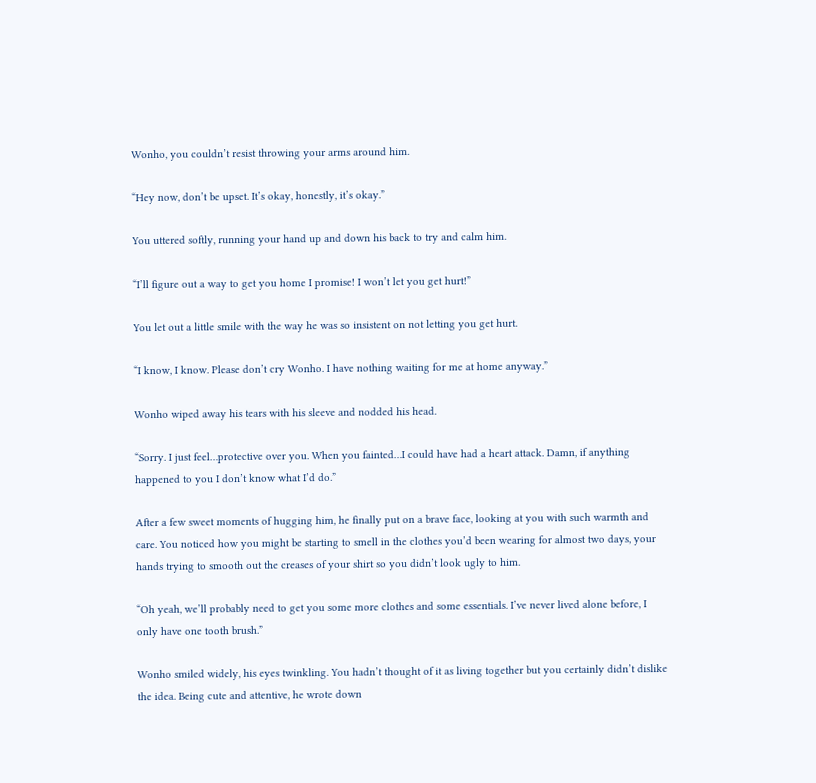Wonho, you couldn’t resist throwing your arms around him.

“Hey now, don’t be upset. It’s okay, honestly, it’s okay.”

You uttered softly, running your hand up and down his back to try and calm him.

“I’ll figure out a way to get you home I promise! I won’t let you get hurt!”

You let out a little smile with the way he was so insistent on not letting you get hurt.

“I know, I know. Please don’t cry Wonho. I have nothing waiting for me at home anyway.”

Wonho wiped away his tears with his sleeve and nodded his head.

“Sorry. I just feel…protective over you. When you fainted…I could have had a heart attack. Damn, if anything happened to you I don’t know what I’d do.”

After a few sweet moments of hugging him, he finally put on a brave face, looking at you with such warmth and care. You noticed how you might be starting to smell in the clothes you’d been wearing for almost two days, your hands trying to smooth out the creases of your shirt so you didn’t look ugly to him.

“Oh yeah, we’ll probably need to get you some more clothes and some essentials. I’ve never lived alone before, I only have one tooth brush.”

Wonho smiled widely, his eyes twinkling. You hadn’t thought of it as living together but you certainly didn’t dislike the idea. Being cute and attentive, he wrote down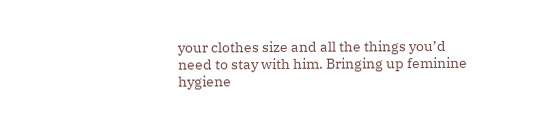your clothes size and all the things you’d need to stay with him. Bringing up feminine hygiene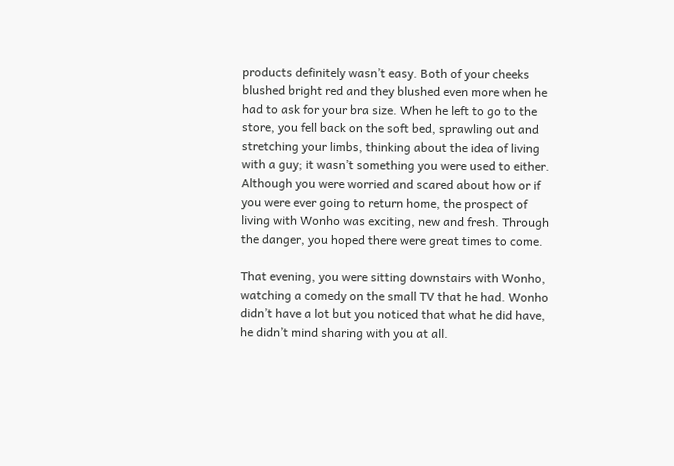products definitely wasn’t easy. Both of your cheeks blushed bright red and they blushed even more when he had to ask for your bra size. When he left to go to the store, you fell back on the soft bed, sprawling out and stretching your limbs, thinking about the idea of living with a guy; it wasn’t something you were used to either. Although you were worried and scared about how or if you were ever going to return home, the prospect of living with Wonho was exciting, new and fresh. Through the danger, you hoped there were great times to come.

That evening, you were sitting downstairs with Wonho, watching a comedy on the small TV that he had. Wonho didn’t have a lot but you noticed that what he did have, he didn’t mind sharing with you at all.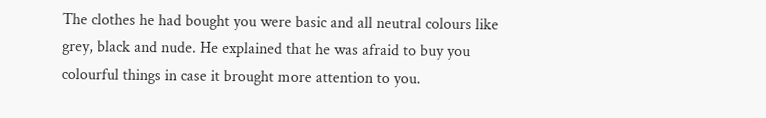The clothes he had bought you were basic and all neutral colours like grey, black and nude. He explained that he was afraid to buy you colourful things in case it brought more attention to you.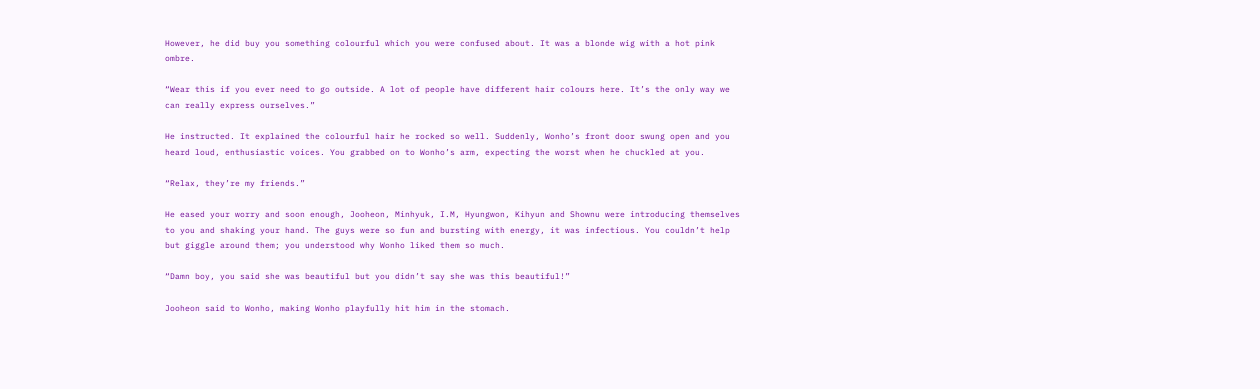However, he did buy you something colourful which you were confused about. It was a blonde wig with a hot pink ombre.

“Wear this if you ever need to go outside. A lot of people have different hair colours here. It’s the only way we can really express ourselves.”

He instructed. It explained the colourful hair he rocked so well. Suddenly, Wonho’s front door swung open and you heard loud, enthusiastic voices. You grabbed on to Wonho’s arm, expecting the worst when he chuckled at you.

“Relax, they’re my friends.”

He eased your worry and soon enough, Jooheon, Minhyuk, I.M, Hyungwon, Kihyun and Shownu were introducing themselves to you and shaking your hand. The guys were so fun and bursting with energy, it was infectious. You couldn’t help but giggle around them; you understood why Wonho liked them so much.

“Damn boy, you said she was beautiful but you didn’t say she was this beautiful!”

Jooheon said to Wonho, making Wonho playfully hit him in the stomach.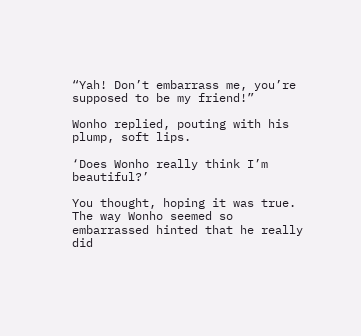“Yah! Don’t embarrass me, you’re supposed to be my friend!”

Wonho replied, pouting with his plump, soft lips.

‘Does Wonho really think I’m beautiful?’

You thought, hoping it was true. The way Wonho seemed so embarrassed hinted that he really did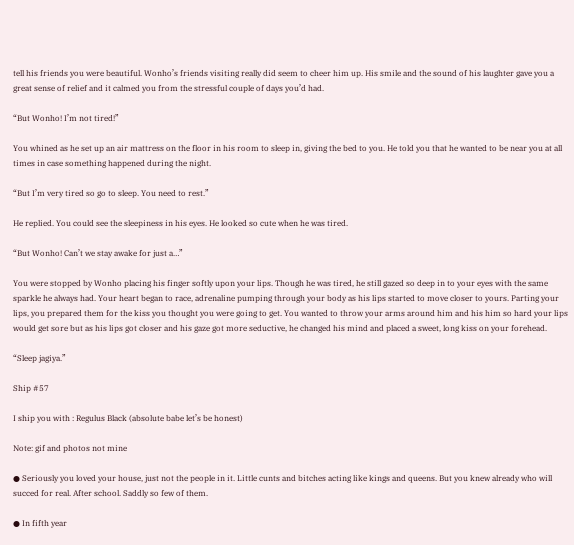tell his friends you were beautiful. Wonho’s friends visiting really did seem to cheer him up. His smile and the sound of his laughter gave you a great sense of relief and it calmed you from the stressful couple of days you’d had.

“But Wonho! I’m not tired!”

You whined as he set up an air mattress on the floor in his room to sleep in, giving the bed to you. He told you that he wanted to be near you at all times in case something happened during the night.

“But I’m very tired so go to sleep. You need to rest.”

He replied. You could see the sleepiness in his eyes. He looked so cute when he was tired.

“But Wonho! Can’t we stay awake for just a…”

You were stopped by Wonho placing his finger softly upon your lips. Though he was tired, he still gazed so deep in to your eyes with the same sparkle he always had. Your heart began to race, adrenaline pumping through your body as his lips started to move closer to yours. Parting your lips, you prepared them for the kiss you thought you were going to get. You wanted to throw your arms around him and his him so hard your lips would get sore but as his lips got closer and his gaze got more seductive, he changed his mind and placed a sweet, long kiss on your forehead.

“Sleep jagiya.”

Ship #57

I ship you with : Regulus Black (absolute babe let’s be honest)

Note: gif and photos not mine

● Seriously you loved your house, just not the people in it. Little cunts and bitches acting like kings and queens. But you knew already who will succed for real. After school. Saddly so few of them.

● In fifth year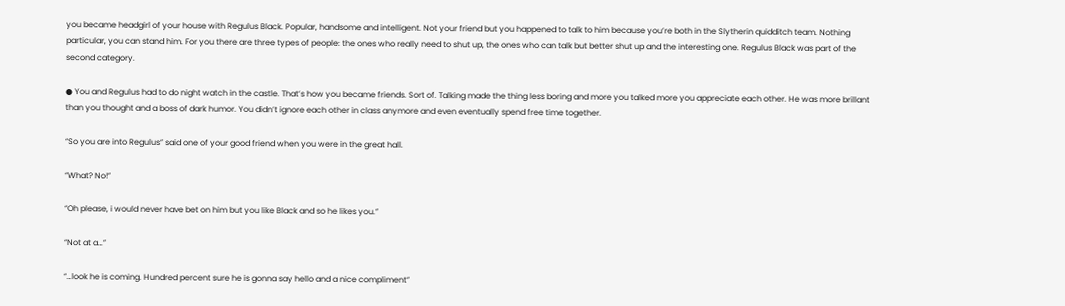you became headgirl of your house with Regulus Black. Popular, handsome and intelligent. Not your friend but you happened to talk to him because you’re both in the Slytherin quidditch team. Nothing particular, you can stand him. For you there are three types of people: the ones who really need to shut up, the ones who can talk but better shut up and the interesting one. Regulus Black was part of the second category.

● You and Regulus had to do night watch in the castle. That’s how you became friends. Sort of. Talking made the thing less boring and more you talked more you appreciate each other. He was more brillant than you thought and a boss of dark humor. You didn’t ignore each other in class anymore and even eventually spend free time together.

“So you are into Regulus” said one of your good friend when you were in the great hall.

“What? No!”

“Oh please, i would never have bet on him but you like Black and so he likes you.”

“Not at a…”

“…look he is coming. Hundred percent sure he is gonna say hello and a nice compliment”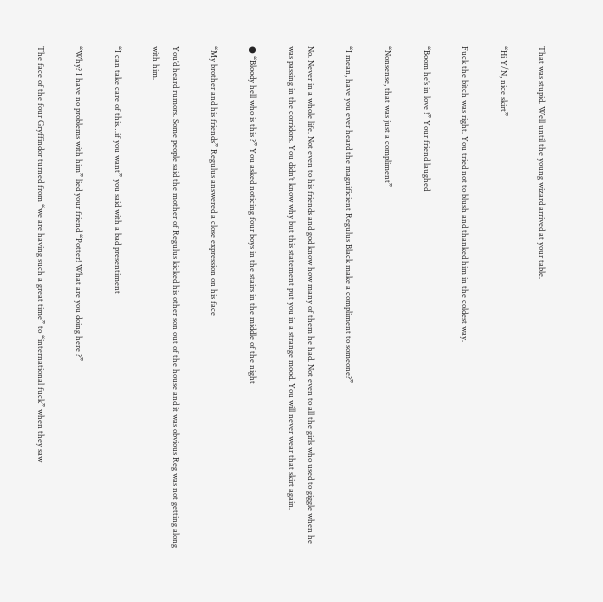That was stupid. Well until the young wizard arrived at your table.

“Hi Y/N, nice skirt”

Fuck the bitch was right. You tried not to blush and thanked him in the coldest way.

“Boom he’s in love !” Your friend laughed

“Nonsense, that was just a compliment”

“I mean, have you ever heard the magnificient Regulus Black make a compliment to someone?”

No. Never in a whole life. Not even to his friends and god know how many of them he had. Not even to all the girls who used to giggle when he was passing in the corridors. You didn’t know why but this statement put you in a strange mood. You will never wear that skirt again.

● “Bloody hell who is this ?” You asked noticing four boys in the stairs in the middle of the night

“My brother and his friends” Regulus answered a close expression on his face

You’d heard rumors. Some people said the mother of Regulus kicked his other son out of the house and it was obvious Reg was not getting along with him.

“I can take care of this…if you want” you said with a bad presentiment

“Why? I have no problems with him” lied your friend “Potter! What are you doing here ?”

The face of the four Gryffindor turned from “we are having such a great time” to “international fuck” when they saw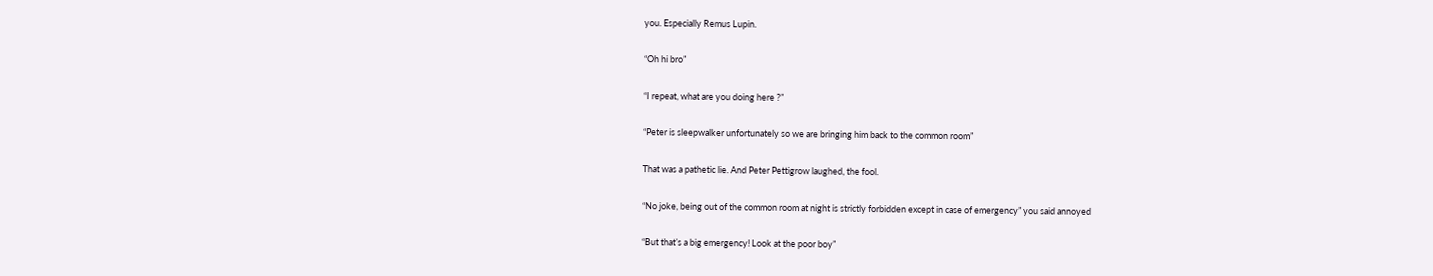you. Especially Remus Lupin.

“Oh hi bro”

“I repeat, what are you doing here ?”

“Peter is sleepwalker unfortunately so we are bringing him back to the common room”

That was a pathetic lie. And Peter Pettigrow laughed, the fool.

“No joke, being out of the common room at night is strictly forbidden except in case of emergency” you said annoyed

“But that’s a big emergency! Look at the poor boy”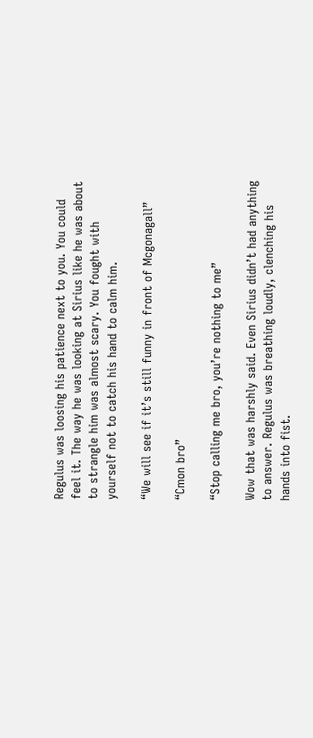Regulus was loosing his patience next to you. You could feel it. The way he was looking at Sirius like he was about to strangle him was almost scary. You fought with yourself not to catch his hand to calm him.

“We will see if it’s still funny in front of Mcgonagall”

“Cmon bro”

“Stop calling me bro, you’re nothing to me”

Wow that was harshly said. Even Sirius didn’t had anything to answer. Regulus was breathing loudly, clenching his hands into fist.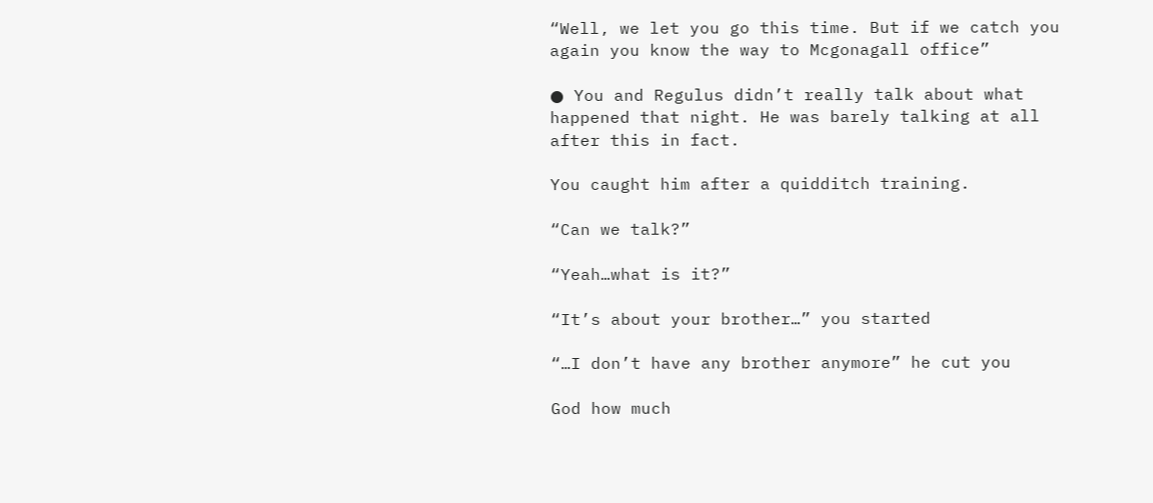“Well, we let you go this time. But if we catch you again you know the way to Mcgonagall office”

● You and Regulus didn’t really talk about what happened that night. He was barely talking at all after this in fact.

You caught him after a quidditch training.

“Can we talk?”

“Yeah…what is it?”

“It’s about your brother…” you started

“…I don’t have any brother anymore” he cut you

God how much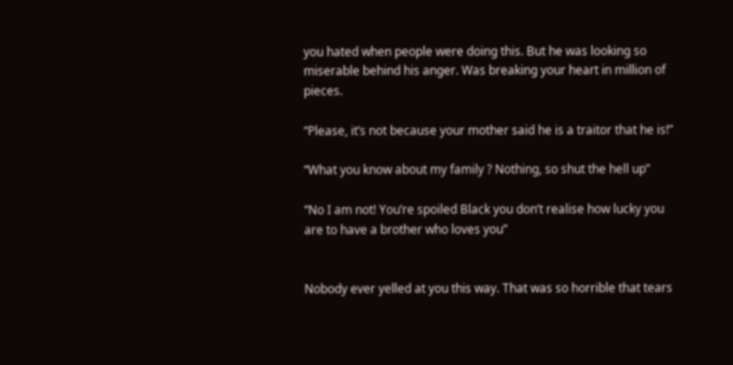you hated when people were doing this. But he was looking so miserable behind his anger. Was breaking your heart in million of pieces.

“Please, it’s not because your mother said he is a traitor that he is!”

“What you know about my family ? Nothing, so shut the hell up”

“No I am not! You’re spoiled Black you don’t realise how lucky you are to have a brother who loves you”


Nobody ever yelled at you this way. That was so horrible that tears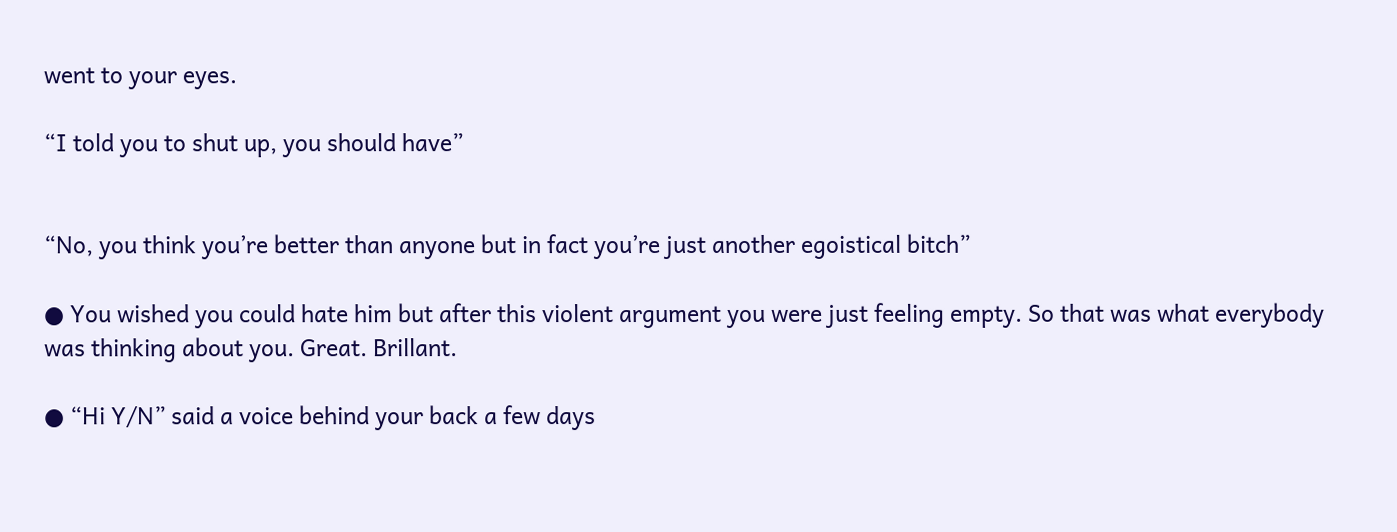went to your eyes.

“I told you to shut up, you should have”


“No, you think you’re better than anyone but in fact you’re just another egoistical bitch”

● You wished you could hate him but after this violent argument you were just feeling empty. So that was what everybody was thinking about you. Great. Brillant.

● “Hi Y/N” said a voice behind your back a few days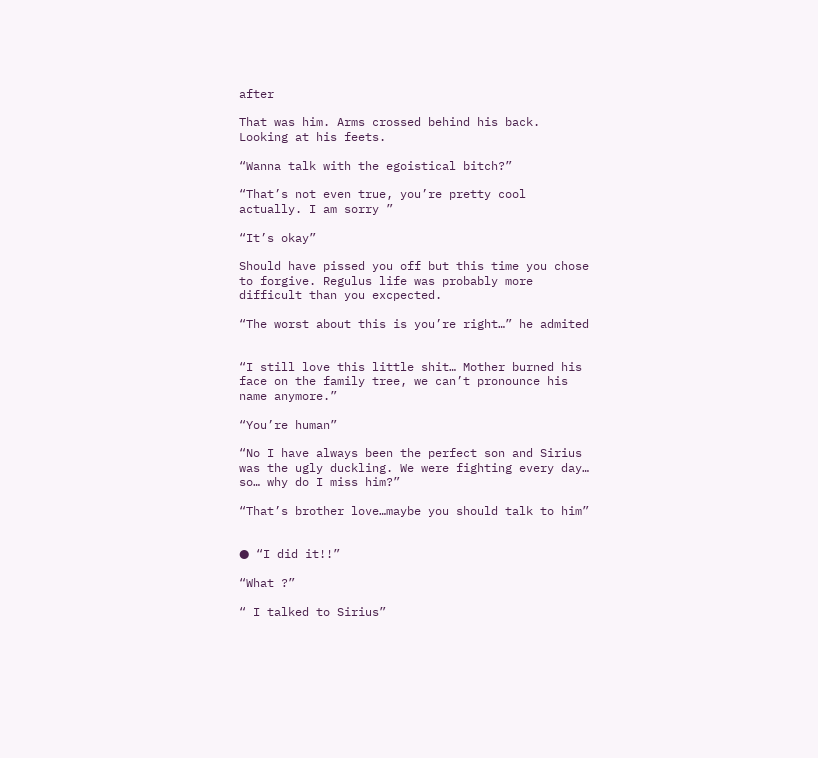after

That was him. Arms crossed behind his back. Looking at his feets.

“Wanna talk with the egoistical bitch?”

“That’s not even true, you’re pretty cool actually. I am sorry ”

“It’s okay”

Should have pissed you off but this time you chose to forgive. Regulus life was probably more difficult than you excpected.

“The worst about this is you’re right…” he admited


“I still love this little shit… Mother burned his face on the family tree, we can’t pronounce his name anymore.”

“You’re human”

“No I have always been the perfect son and Sirius was the ugly duckling. We were fighting every day… so… why do I miss him?”

“That’s brother love…maybe you should talk to him”


● “I did it!!”

“What ?”

“ I talked to Sirius”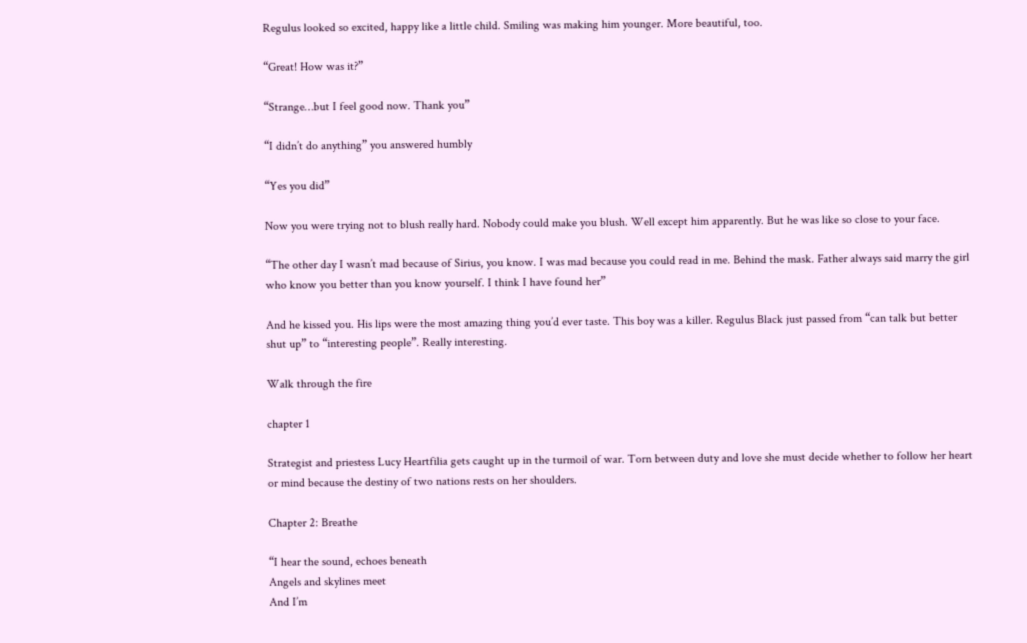Regulus looked so excited, happy like a little child. Smiling was making him younger. More beautiful, too.

“Great! How was it?”

“Strange…but I feel good now. Thank you”

“I didn’t do anything” you answered humbly

“Yes you did”

Now you were trying not to blush really hard. Nobody could make you blush. Well except him apparently. But he was like so close to your face.

“The other day I wasn’t mad because of Sirius, you know. I was mad because you could read in me. Behind the mask. Father always said marry the girl who know you better than you know yourself. I think I have found her”

And he kissed you. His lips were the most amazing thing you’d ever taste. This boy was a killer. Regulus Black just passed from “can talk but better shut up” to “interesting people”. Really interesting.

Walk through the fire

chapter 1

Strategist and priestess Lucy Heartfilia gets caught up in the turmoil of war. Torn between duty and love she must decide whether to follow her heart or mind because the destiny of two nations rests on her shoulders.

Chapter 2: Breathe

“I hear the sound, echoes beneath
Angels and skylines meet
And I’m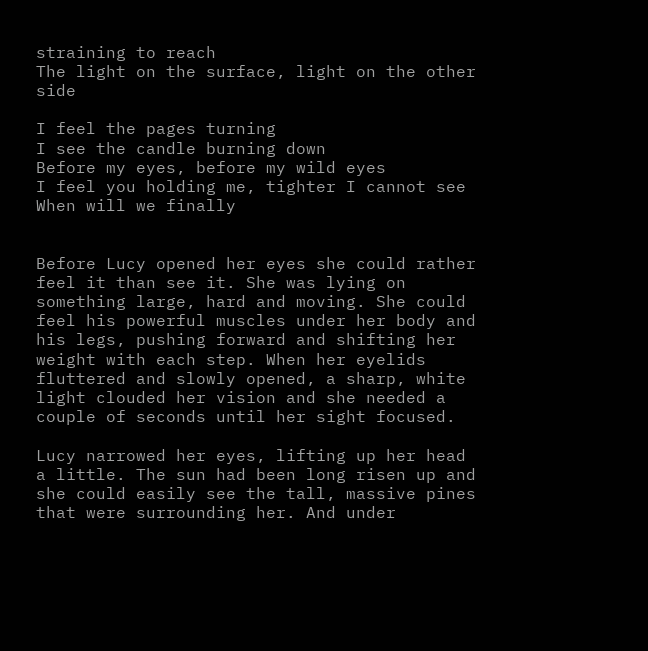straining to reach
The light on the surface, light on the other side

I feel the pages turning
I see the candle burning down
Before my eyes, before my wild eyes
I feel you holding me, tighter I cannot see
When will we finally


Before Lucy opened her eyes she could rather feel it than see it. She was lying on something large, hard and moving. She could feel his powerful muscles under her body and his legs, pushing forward and shifting her weight with each step. When her eyelids fluttered and slowly opened, a sharp, white light clouded her vision and she needed a couple of seconds until her sight focused.

Lucy narrowed her eyes, lifting up her head a little. The sun had been long risen up and she could easily see the tall, massive pines that were surrounding her. And under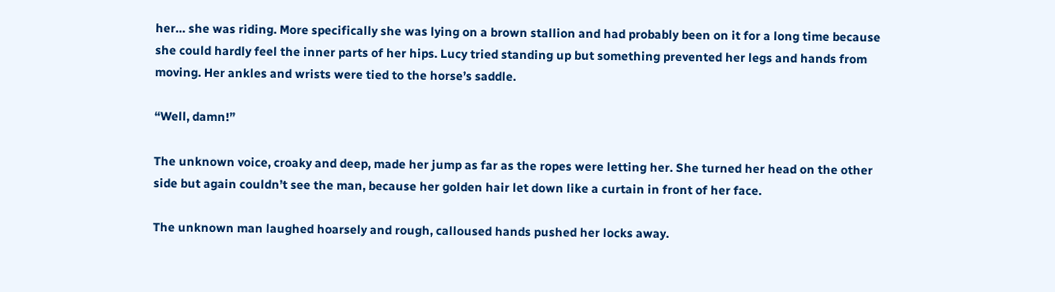her… she was riding. More specifically she was lying on a brown stallion and had probably been on it for a long time because she could hardly feel the inner parts of her hips. Lucy tried standing up but something prevented her legs and hands from moving. Her ankles and wrists were tied to the horse’s saddle.

“Well, damn!”

The unknown voice, croaky and deep, made her jump as far as the ropes were letting her. She turned her head on the other side but again couldn’t see the man, because her golden hair let down like a curtain in front of her face.

The unknown man laughed hoarsely and rough, calloused hands pushed her locks away.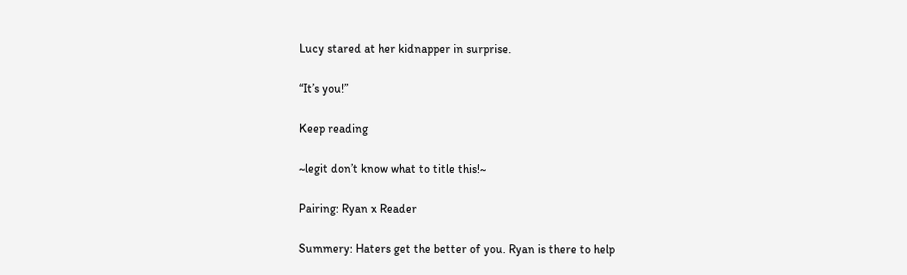Lucy stared at her kidnapper in surprise.

“It’s you!”

Keep reading

~legit don’t know what to title this!~

Pairing: Ryan x Reader

Summery: Haters get the better of you. Ryan is there to help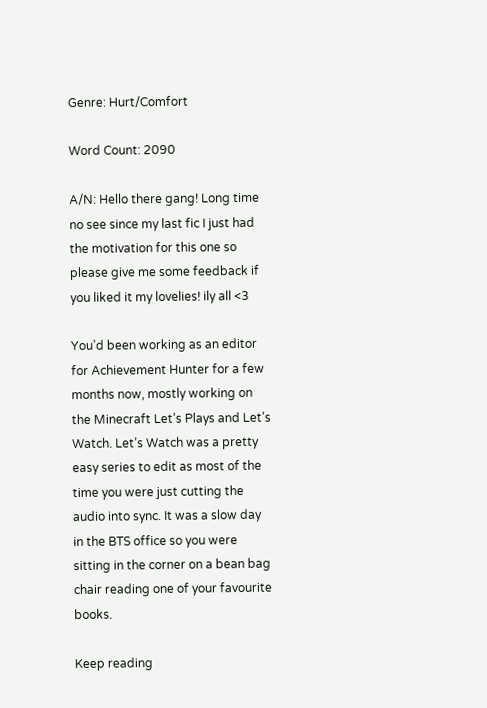Genre: Hurt/Comfort

Word Count: 2090

A/N: Hello there gang! Long time no see since my last fic I just had the motivation for this one so please give me some feedback if you liked it my lovelies! ily all <3

You’d been working as an editor for Achievement Hunter for a few months now, mostly working on the Minecraft Let’s Plays and Let’s Watch. Let’s Watch was a pretty easy series to edit as most of the time you were just cutting the audio into sync. It was a slow day in the BTS office so you were sitting in the corner on a bean bag chair reading one of your favourite books.

Keep reading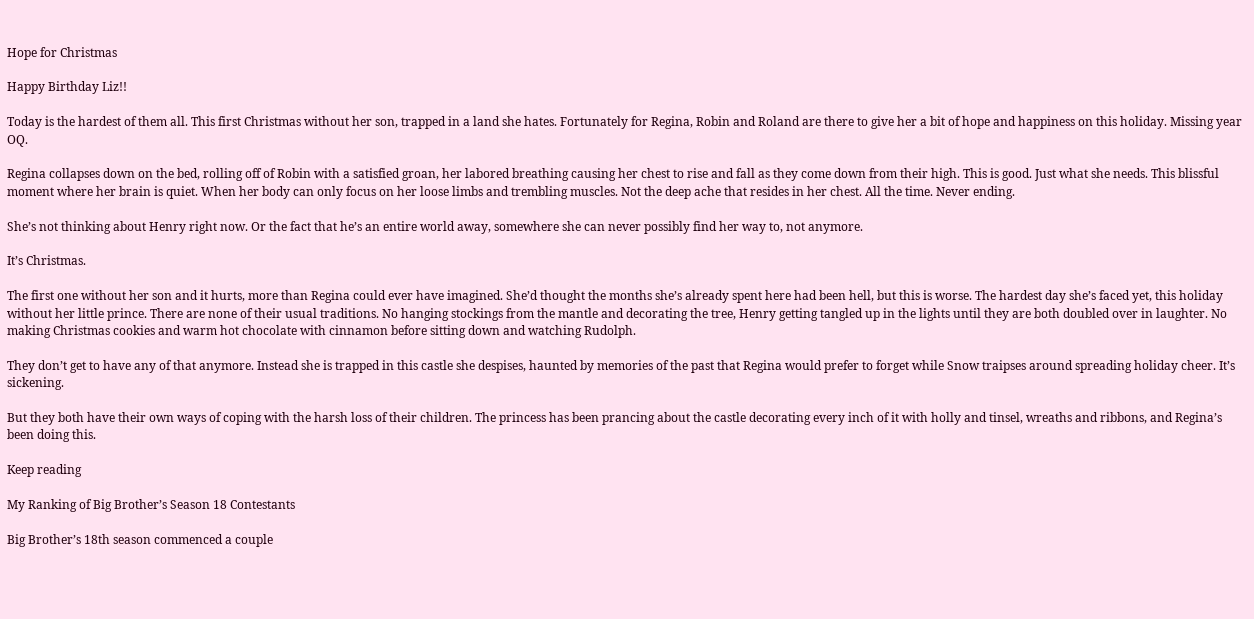Hope for Christmas

Happy Birthday Liz!!

Today is the hardest of them all. This first Christmas without her son, trapped in a land she hates. Fortunately for Regina, Robin and Roland are there to give her a bit of hope and happiness on this holiday. Missing year OQ.

Regina collapses down on the bed, rolling off of Robin with a satisfied groan, her labored breathing causing her chest to rise and fall as they come down from their high. This is good. Just what she needs. This blissful moment where her brain is quiet. When her body can only focus on her loose limbs and trembling muscles. Not the deep ache that resides in her chest. All the time. Never ending.

She’s not thinking about Henry right now. Or the fact that he’s an entire world away, somewhere she can never possibly find her way to, not anymore.

It’s Christmas.

The first one without her son and it hurts, more than Regina could ever have imagined. She’d thought the months she’s already spent here had been hell, but this is worse. The hardest day she’s faced yet, this holiday without her little prince. There are none of their usual traditions. No hanging stockings from the mantle and decorating the tree, Henry getting tangled up in the lights until they are both doubled over in laughter. No making Christmas cookies and warm hot chocolate with cinnamon before sitting down and watching Rudolph.

They don’t get to have any of that anymore. Instead she is trapped in this castle she despises, haunted by memories of the past that Regina would prefer to forget while Snow traipses around spreading holiday cheer. It’s sickening.

But they both have their own ways of coping with the harsh loss of their children. The princess has been prancing about the castle decorating every inch of it with holly and tinsel, wreaths and ribbons, and Regina’s been doing this.

Keep reading

My Ranking of Big Brother’s Season 18 Contestants

Big Brother’s 18th season commenced a couple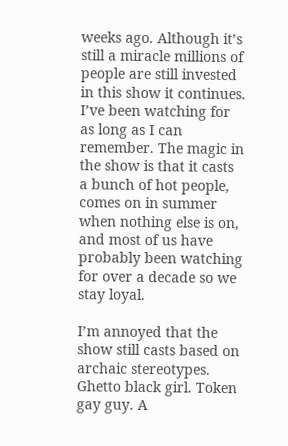weeks ago. Although it’s still a miracle millions of people are still invested in this show it continues. I’ve been watching for as long as I can remember. The magic in the show is that it casts a bunch of hot people, comes on in summer when nothing else is on, and most of us have probably been watching for over a decade so we stay loyal.

I’m annoyed that the show still casts based on archaic stereotypes. Ghetto black girl. Token gay guy. A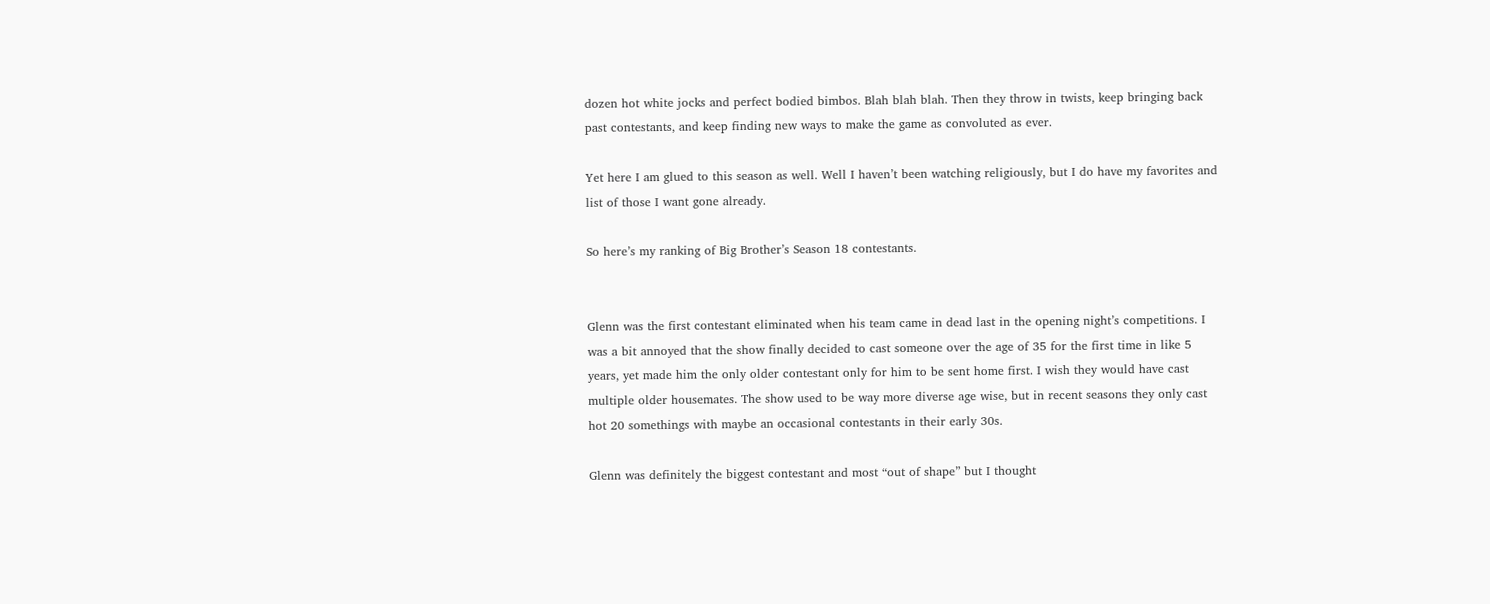dozen hot white jocks and perfect bodied bimbos. Blah blah blah. Then they throw in twists, keep bringing back past contestants, and keep finding new ways to make the game as convoluted as ever.

Yet here I am glued to this season as well. Well I haven’t been watching religiously, but I do have my favorites and list of those I want gone already.

So here’s my ranking of Big Brother’s Season 18 contestants.


Glenn was the first contestant eliminated when his team came in dead last in the opening night’s competitions. I was a bit annoyed that the show finally decided to cast someone over the age of 35 for the first time in like 5 years, yet made him the only older contestant only for him to be sent home first. I wish they would have cast multiple older housemates. The show used to be way more diverse age wise, but in recent seasons they only cast hot 20 somethings with maybe an occasional contestants in their early 30s.

Glenn was definitely the biggest contestant and most “out of shape” but I thought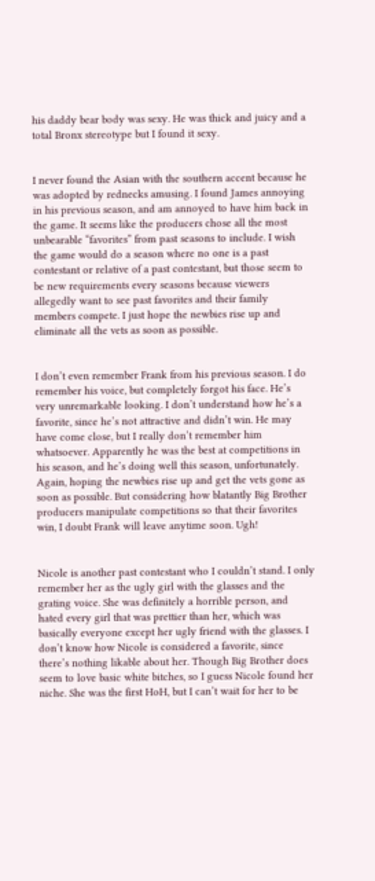his daddy bear body was sexy. He was thick and juicy and a total Bronx stereotype but I found it sexy.


I never found the Asian with the southern accent because he was adopted by rednecks amusing. I found James annoying in his previous season, and am annoyed to have him back in the game. It seems like the producers chose all the most unbearable “favorites” from past seasons to include. I wish the game would do a season where no one is a past contestant or relative of a past contestant, but those seem to be new requirements every seasons because viewers allegedly want to see past favorites and their family members compete. I just hope the newbies rise up and eliminate all the vets as soon as possible.


I don’t even remember Frank from his previous season. I do remember his voice, but completely forgot his face. He’s very unremarkable looking. I don’t understand how he’s a favorite, since he’s not attractive and didn’t win. He may have come close, but I really don’t remember him whatsoever. Apparently he was the best at competitions in his season, and he’s doing well this season, unfortunately. Again, hoping the newbies rise up and get the vets gone as soon as possible. But considering how blatantly Big Brother producers manipulate competitions so that their favorites win, I doubt Frank will leave anytime soon. Ugh!


Nicole is another past contestant who I couldn’t stand. I only remember her as the ugly girl with the glasses and the grating voice. She was definitely a horrible person, and hated every girl that was prettier than her, which was basically everyone except her ugly friend with the glasses. I don’t know how Nicole is considered a favorite, since there’s nothing likable about her. Though Big Brother does seem to love basic white bitches, so I guess Nicole found her niche. She was the first HoH, but I can’t wait for her to be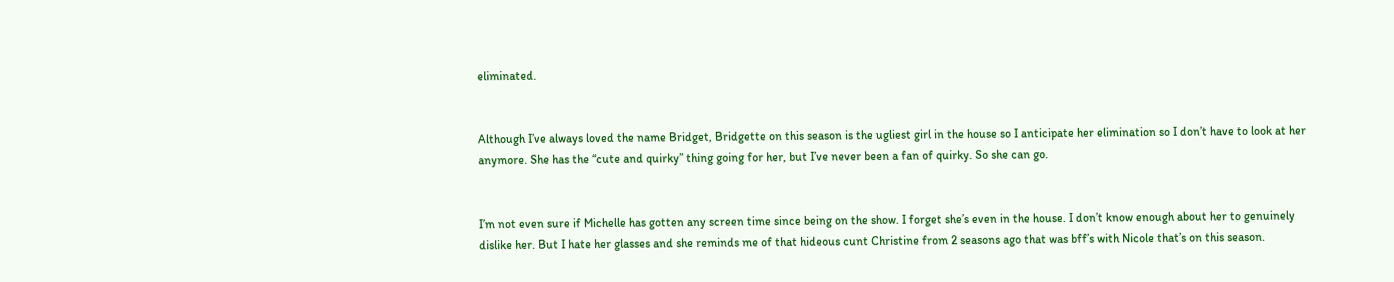eliminated.


Although I’ve always loved the name Bridget, Bridgette on this season is the ugliest girl in the house so I anticipate her elimination so I don’t have to look at her anymore. She has the “cute and quirky” thing going for her, but I’ve never been a fan of quirky. So she can go.


I’m not even sure if Michelle has gotten any screen time since being on the show. I forget she’s even in the house. I don’t know enough about her to genuinely dislike her. But I hate her glasses and she reminds me of that hideous cunt Christine from 2 seasons ago that was bff’s with Nicole that’s on this season.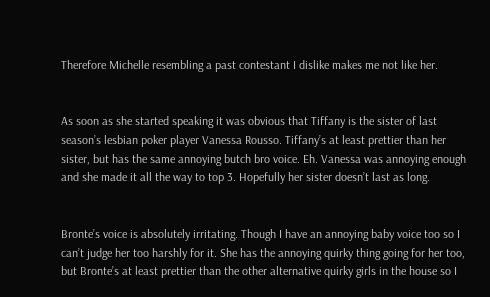Therefore Michelle resembling a past contestant I dislike makes me not like her.


As soon as she started speaking it was obvious that Tiffany is the sister of last season’s lesbian poker player Vanessa Rousso. Tiffany’s at least prettier than her sister, but has the same annoying butch bro voice. Eh. Vanessa was annoying enough and she made it all the way to top 3. Hopefully her sister doesn’t last as long.


Bronte’s voice is absolutely irritating. Though I have an annoying baby voice too so I can’t judge her too harshly for it. She has the annoying quirky thing going for her too, but Bronte’s at least prettier than the other alternative quirky girls in the house so I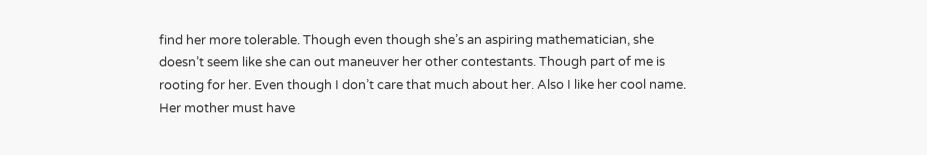find her more tolerable. Though even though she’s an aspiring mathematician, she doesn’t seem like she can out maneuver her other contestants. Though part of me is rooting for her. Even though I don’t care that much about her. Also I like her cool name. Her mother must have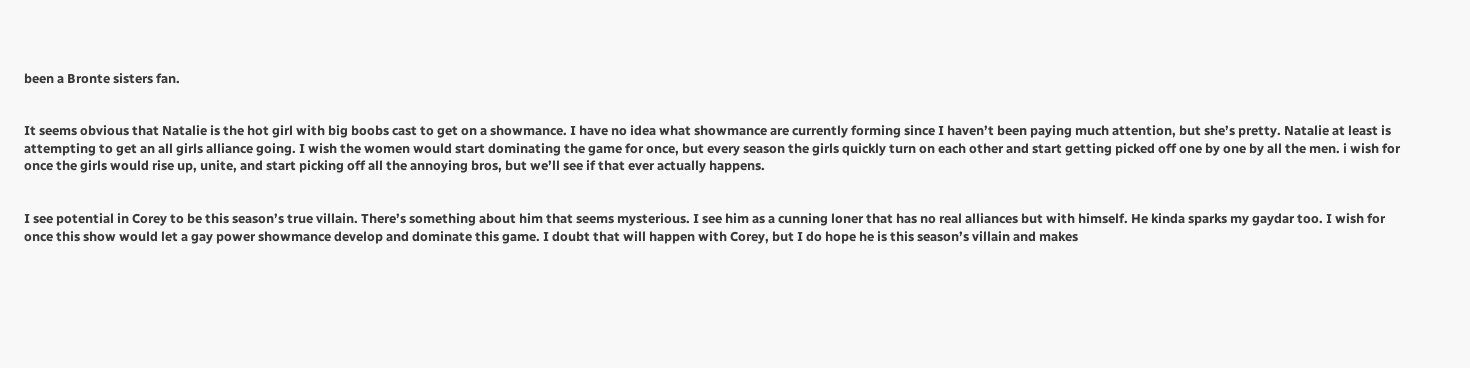been a Bronte sisters fan.


It seems obvious that Natalie is the hot girl with big boobs cast to get on a showmance. I have no idea what showmance are currently forming since I haven’t been paying much attention, but she’s pretty. Natalie at least is attempting to get an all girls alliance going. I wish the women would start dominating the game for once, but every season the girls quickly turn on each other and start getting picked off one by one by all the men. i wish for once the girls would rise up, unite, and start picking off all the annoying bros, but we’ll see if that ever actually happens.


I see potential in Corey to be this season’s true villain. There’s something about him that seems mysterious. I see him as a cunning loner that has no real alliances but with himself. He kinda sparks my gaydar too. I wish for once this show would let a gay power showmance develop and dominate this game. I doubt that will happen with Corey, but I do hope he is this season’s villain and makes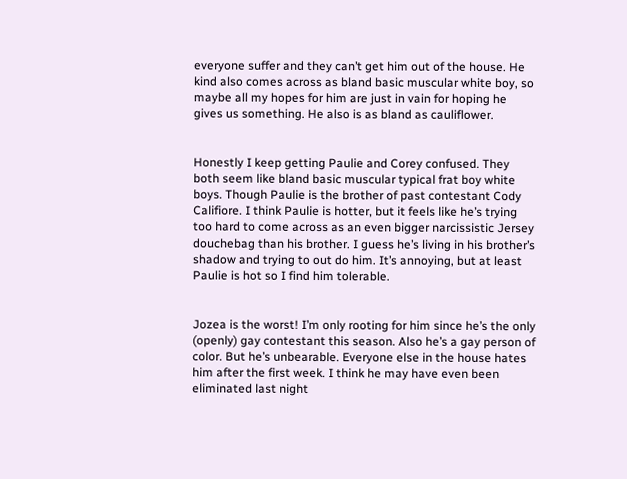everyone suffer and they can’t get him out of the house. He kind also comes across as bland basic muscular white boy, so maybe all my hopes for him are just in vain for hoping he gives us something. He also is as bland as cauliflower.


Honestly I keep getting Paulie and Corey confused. They both seem like bland basic muscular typical frat boy white boys. Though Paulie is the brother of past contestant Cody Califiore. I think Paulie is hotter, but it feels like he’s trying too hard to come across as an even bigger narcissistic Jersey douchebag than his brother. I guess he’s living in his brother’s shadow and trying to out do him. It’s annoying, but at least Paulie is hot so I find him tolerable.


Jozea is the worst! I’m only rooting for him since he’s the only (openly) gay contestant this season. Also he’s a gay person of color. But he’s unbearable. Everyone else in the house hates him after the first week. I think he may have even been eliminated last night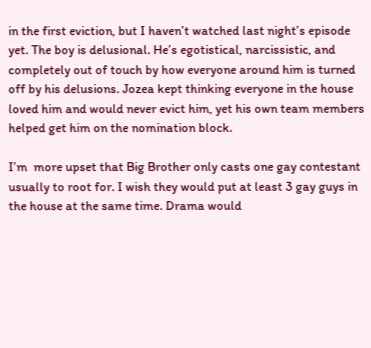in the first eviction, but I haven’t watched last night’s episode yet. The boy is delusional. He’s egotistical, narcissistic, and completely out of touch by how everyone around him is turned off by his delusions. Jozea kept thinking everyone in the house loved him and would never evict him, yet his own team members helped get him on the nomination block.

I’m  more upset that Big Brother only casts one gay contestant usually to root for. I wish they would put at least 3 gay guys in the house at the same time. Drama would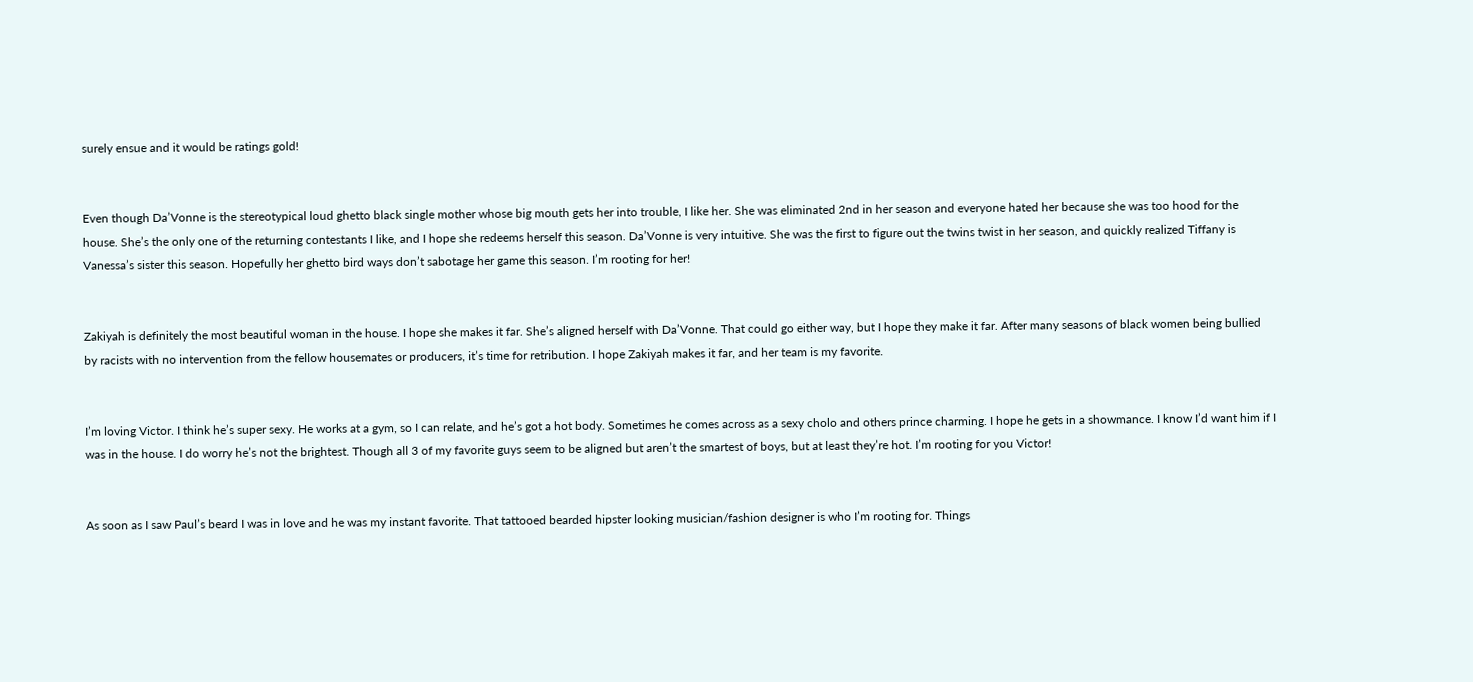surely ensue and it would be ratings gold!


Even though Da’Vonne is the stereotypical loud ghetto black single mother whose big mouth gets her into trouble, I like her. She was eliminated 2nd in her season and everyone hated her because she was too hood for the house. She’s the only one of the returning contestants I like, and I hope she redeems herself this season. Da’Vonne is very intuitive. She was the first to figure out the twins twist in her season, and quickly realized Tiffany is Vanessa’s sister this season. Hopefully her ghetto bird ways don’t sabotage her game this season. I’m rooting for her!


Zakiyah is definitely the most beautiful woman in the house. I hope she makes it far. She’s aligned herself with Da’Vonne. That could go either way, but I hope they make it far. After many seasons of black women being bullied by racists with no intervention from the fellow housemates or producers, it’s time for retribution. I hope Zakiyah makes it far, and her team is my favorite.


I’m loving Victor. I think he’s super sexy. He works at a gym, so I can relate, and he’s got a hot body. Sometimes he comes across as a sexy cholo and others prince charming. I hope he gets in a showmance. I know I’d want him if I was in the house. I do worry he’s not the brightest. Though all 3 of my favorite guys seem to be aligned but aren’t the smartest of boys, but at least they’re hot. I’m rooting for you Victor!


As soon as I saw Paul’s beard I was in love and he was my instant favorite. That tattooed bearded hipster looking musician/fashion designer is who I’m rooting for. Things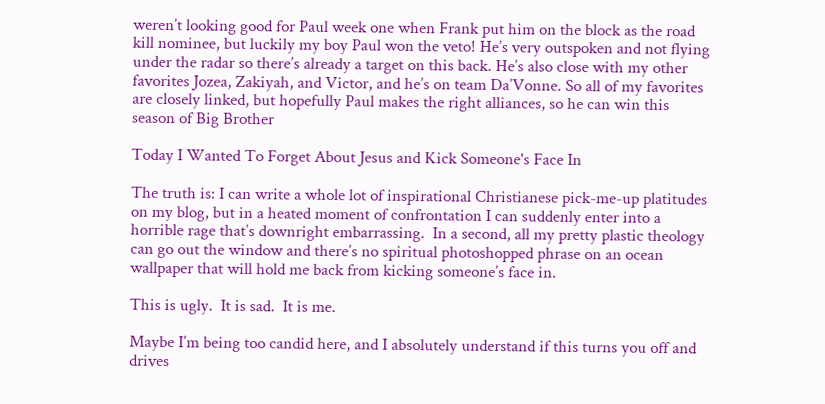weren’t looking good for Paul week one when Frank put him on the block as the road kill nominee, but luckily my boy Paul won the veto! He’s very outspoken and not flying under the radar so there’s already a target on this back. He’s also close with my other favorites Jozea, Zakiyah, and Victor, and he’s on team Da’Vonne. So all of my favorites are closely linked, but hopefully Paul makes the right alliances, so he can win this season of Big Brother

Today I Wanted To Forget About Jesus and Kick Someone's Face In

The truth is: I can write a whole lot of inspirational Christianese pick-me-up platitudes on my blog, but in a heated moment of confrontation I can suddenly enter into a horrible rage that’s downright embarrassing.  In a second, all my pretty plastic theology can go out the window and there’s no spiritual photoshopped phrase on an ocean wallpaper that will hold me back from kicking someone’s face in.

This is ugly.  It is sad.  It is me.

Maybe I’m being too candid here, and I absolutely understand if this turns you off and drives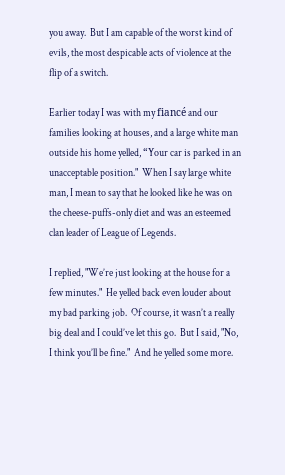you away.  But I am capable of the worst kind of evils, the most despicable acts of violence at the flip of a switch.

Earlier today I was with my fiancé and our families looking at houses, and a large white man outside his home yelled, “Your car is parked in an unacceptable position."  When I say large white man, I mean to say that he looked like he was on the cheese-puffs-only diet and was an esteemed clan leader of League of Legends.

I replied, "We’re just looking at the house for a few minutes."  He yelled back even louder about my bad parking job.  Of course, it wasn’t a really big deal and I could’ve let this go.  But I said, "No, I think you’ll be fine."  And he yelled some more.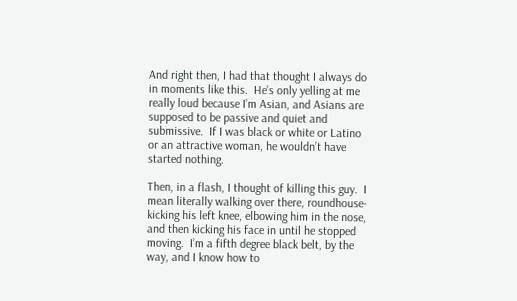And right then, I had that thought I always do in moments like this.  He’s only yelling at me really loud because I’m Asian, and Asians are supposed to be passive and quiet and submissive.  If I was black or white or Latino or an attractive woman, he wouldn’t have started nothing.

Then, in a flash, I thought of killing this guy.  I mean literally walking over there, roundhouse-kicking his left knee, elbowing him in the nose, and then kicking his face in until he stopped moving.  I’m a fifth degree black belt, by the way, and I know how to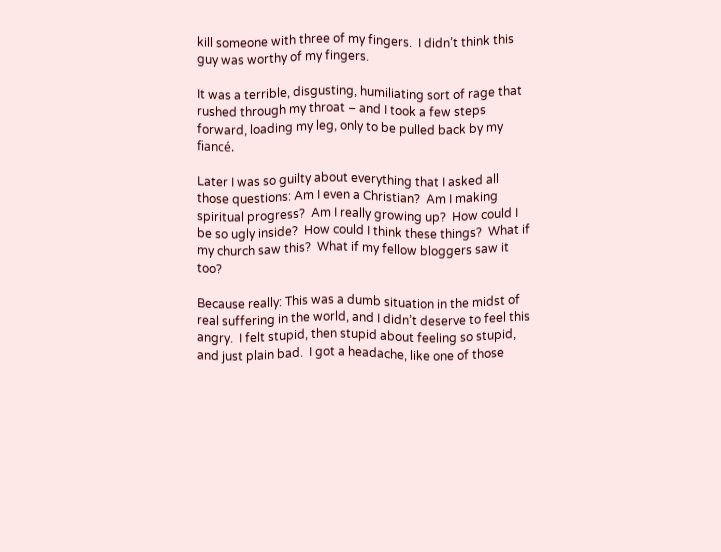kill someone with three of my fingers.  I didn’t think this guy was worthy of my fingers.

It was a terrible, disgusting, humiliating sort of rage that rushed through my throat – and I took a few steps forward, loading my leg, only to be pulled back by my fiancé.

Later I was so guilty about everything that I asked all those questions: Am I even a Christian?  Am I making spiritual progress?  Am I really growing up?  How could I be so ugly inside?  How could I think these things?  What if my church saw this?  What if my fellow bloggers saw it too?

Because really: This was a dumb situation in the midst of real suffering in the world, and I didn’t deserve to feel this angry.  I felt stupid, then stupid about feeling so stupid, and just plain bad.  I got a headache, like one of those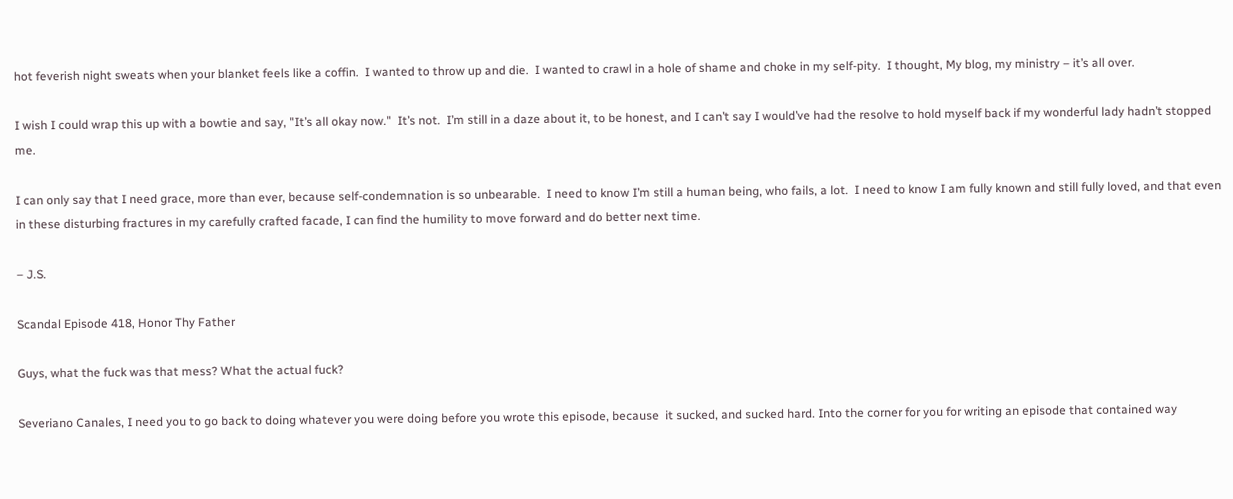hot feverish night sweats when your blanket feels like a coffin.  I wanted to throw up and die.  I wanted to crawl in a hole of shame and choke in my self-pity.  I thought, My blog, my ministry – it’s all over.

I wish I could wrap this up with a bowtie and say, "It’s all okay now."  It’s not.  I’m still in a daze about it, to be honest, and I can’t say I would’ve had the resolve to hold myself back if my wonderful lady hadn’t stopped me.

I can only say that I need grace, more than ever, because self-condemnation is so unbearable.  I need to know I’m still a human being, who fails, a lot.  I need to know I am fully known and still fully loved, and that even in these disturbing fractures in my carefully crafted facade, I can find the humility to move forward and do better next time.

– J.S.

Scandal Episode 418, Honor Thy Father

Guys, what the fuck was that mess? What the actual fuck?

Severiano Canales, I need you to go back to doing whatever you were doing before you wrote this episode, because  it sucked, and sucked hard. Into the corner for you for writing an episode that contained way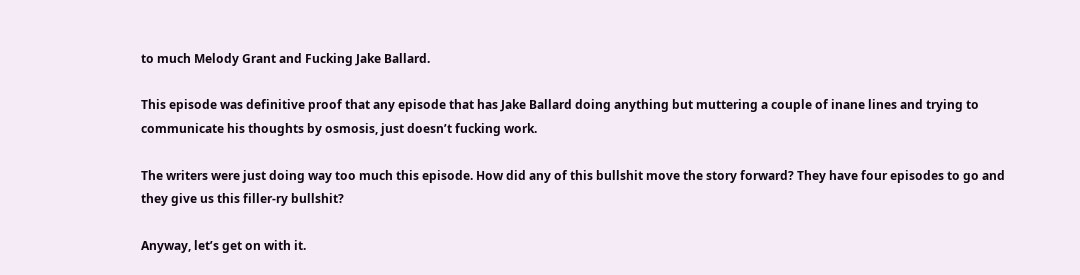to much Melody Grant and Fucking Jake Ballard.

This episode was definitive proof that any episode that has Jake Ballard doing anything but muttering a couple of inane lines and trying to communicate his thoughts by osmosis, just doesn’t fucking work.

The writers were just doing way too much this episode. How did any of this bullshit move the story forward? They have four episodes to go and they give us this filler-ry bullshit?

Anyway, let’s get on with it.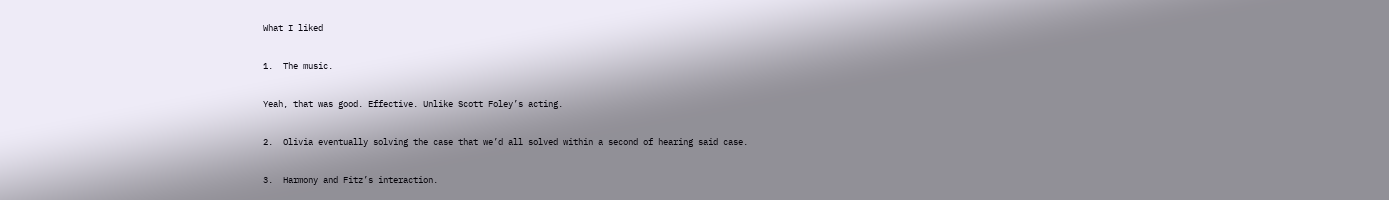What I liked

1.  The music.

Yeah, that was good. Effective. Unlike Scott Foley’s acting.

2.  Olivia eventually solving the case that we’d all solved within a second of hearing said case.

3.  Harmony and Fitz’s interaction.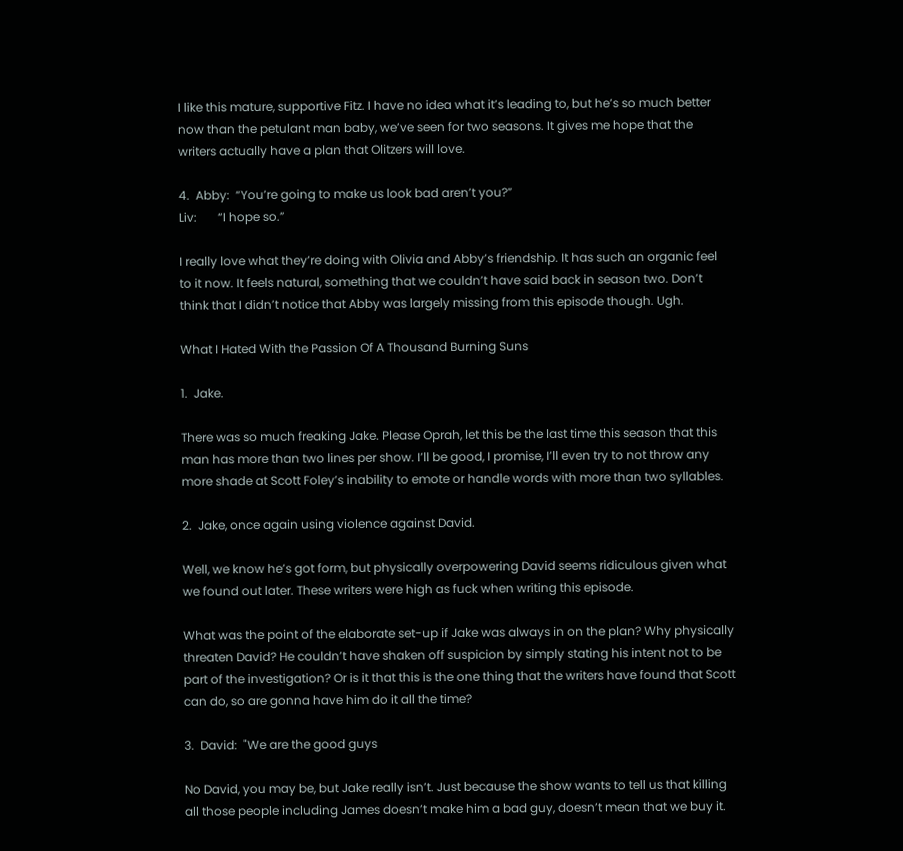I like this mature, supportive Fitz. I have no idea what it’s leading to, but he’s so much better now than the petulant man baby, we’ve seen for two seasons. It gives me hope that the writers actually have a plan that Olitzers will love.

4.  Abby:  “You’re going to make us look bad aren’t you?”
Liv:       “I hope so.”

I really love what they’re doing with Olivia and Abby’s friendship. It has such an organic feel to it now. It feels natural, something that we couldn’t have said back in season two. Don’t think that I didn’t notice that Abby was largely missing from this episode though. Ugh.

What I Hated With the Passion Of A Thousand Burning Suns

1.  Jake.

There was so much freaking Jake. Please Oprah, let this be the last time this season that this man has more than two lines per show. I’ll be good, I promise, I’ll even try to not throw any more shade at Scott Foley’s inability to emote or handle words with more than two syllables.

2.  Jake, once again using violence against David.

Well, we know he’s got form, but physically overpowering David seems ridiculous given what we found out later. These writers were high as fuck when writing this episode.

What was the point of the elaborate set-up if Jake was always in on the plan? Why physically threaten David? He couldn’t have shaken off suspicion by simply stating his intent not to be part of the investigation? Or is it that this is the one thing that the writers have found that Scott can do, so are gonna have him do it all the time?

3.  David:  "We are the good guys

No David, you may be, but Jake really isn’t. Just because the show wants to tell us that killing all those people including James doesn’t make him a bad guy, doesn’t mean that we buy it.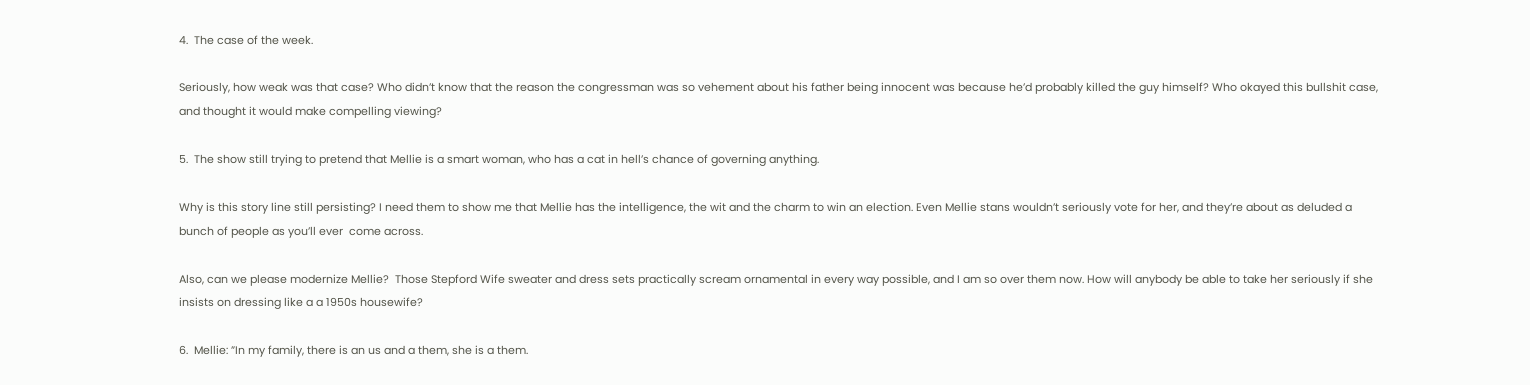4.  The case of the week.

Seriously, how weak was that case? Who didn’t know that the reason the congressman was so vehement about his father being innocent was because he’d probably killed the guy himself? Who okayed this bullshit case, and thought it would make compelling viewing?

5.  The show still trying to pretend that Mellie is a smart woman, who has a cat in hell’s chance of governing anything.

Why is this story line still persisting? I need them to show me that Mellie has the intelligence, the wit and the charm to win an election. Even Mellie stans wouldn’t seriously vote for her, and they’re about as deluded a bunch of people as you’ll ever  come across.

Also, can we please modernize Mellie?  Those Stepford Wife sweater and dress sets practically scream ornamental in every way possible, and I am so over them now. How will anybody be able to take her seriously if she insists on dressing like a a 1950s housewife?

6.  Mellie: ”In my family, there is an us and a them, she is a them.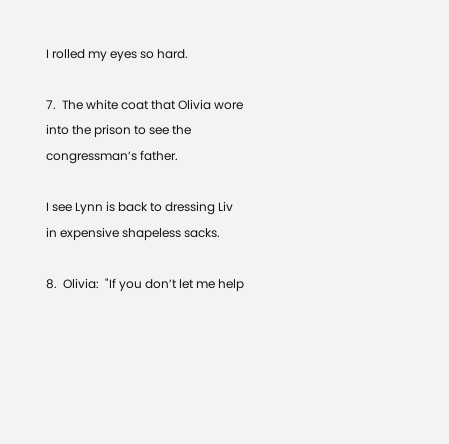I rolled my eyes so hard.

7.  The white coat that Olivia wore into the prison to see the congressman’s father.

I see Lynn is back to dressing Liv in expensive shapeless sacks.

8.  Olivia:  "If you don’t let me help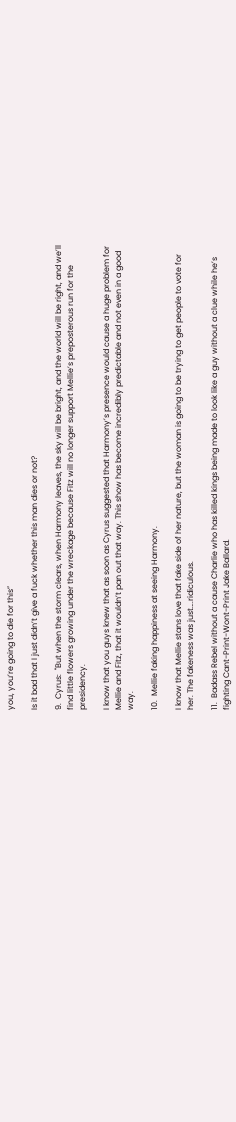you, you’re going to die for this”

Is it bad that I just didn’t give a fuck whether this man dies or not?

9.  Cyrus:  "But when the storm clears, when Harmony leaves, the sky will be bright, and the world will be right, and we’ll find little flowers growing under the wreckage because Fitz will no longer support Mellie’s preposterous run for the presidency.

I know that you guys knew that as soon as Cyrus suggested that Harmony’s presence would cause a huge problem for Mellie and Fitz, that it wouldn’t pan out that way. This show has become incredibly predictable and not even in a good way.

10.  Mellie faking happiness at seeing Harmony.

I know that Mellie stans love that fake side of her nature, but the woman is going to be trying to get people to vote for her. The fakeness was just….ridiculous.

11.  Badass Rebel without a cause Charlie who has killed kings being made to look like a guy without a clue while he’s fighting Cant-Print-Wont-Print Jake Ballard.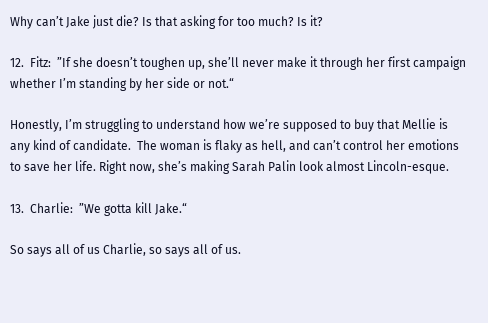Why can’t Jake just die? Is that asking for too much? Is it?

12.  Fitz:  ”If she doesn’t toughen up, she’ll never make it through her first campaign whether I’m standing by her side or not.“

Honestly, I’m struggling to understand how we’re supposed to buy that Mellie is any kind of candidate.  The woman is flaky as hell, and can’t control her emotions to save her life. Right now, she’s making Sarah Palin look almost Lincoln-esque.

13.  Charlie:  ”We gotta kill Jake.“

So says all of us Charlie, so says all of us.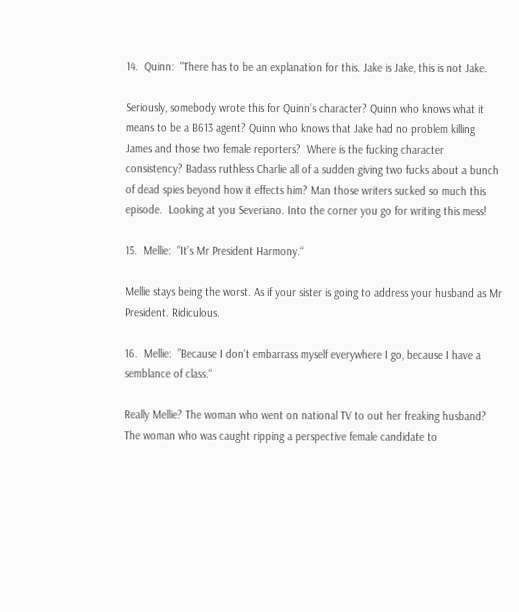14.  Quinn:  "There has to be an explanation for this. Jake is Jake, this is not Jake.

Seriously, somebody wrote this for Quinn’s character? Quinn who knows what it means to be a B613 agent? Quinn who knows that Jake had no problem killing James and those two female reporters?  Where is the fucking character consistency? Badass ruthless Charlie all of a sudden giving two fucks about a bunch of dead spies beyond how it effects him? Man those writers sucked so much this episode.  Looking at you Severiano. Into the corner you go for writing this mess!

15.  Mellie:  "It’s Mr President Harmony.“

Mellie stays being the worst. As if your sister is going to address your husband as Mr President. Ridiculous.

16.  Mellie:  ”Because I don’t embarrass myself everywhere I go, because I have a semblance of class.“

Really Mellie? The woman who went on national TV to out her freaking husband? The woman who was caught ripping a perspective female candidate to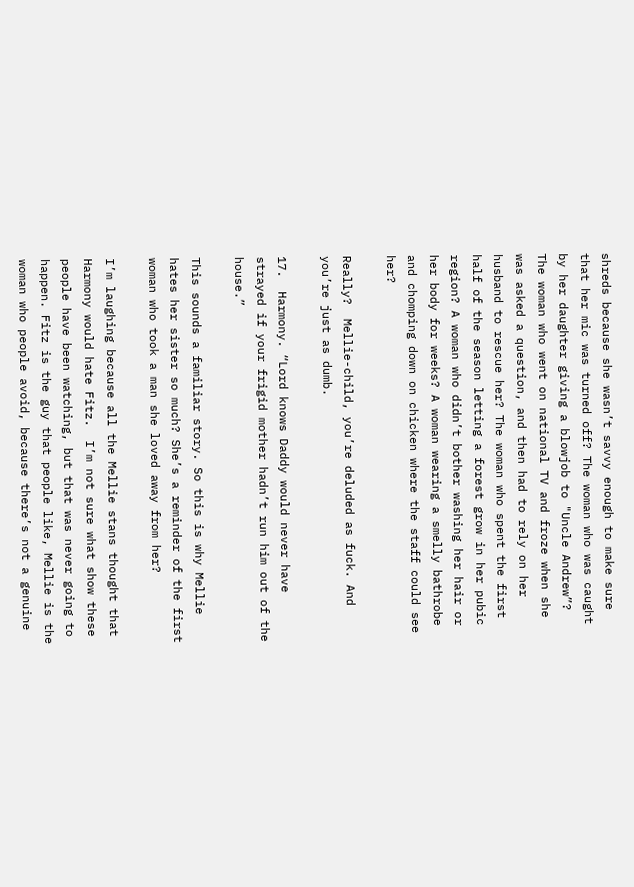shreds because she wasn’t savvy enough to make sure that her mic was turned off? The woman who was caught by her daughter giving a blowjob to "Uncle Andrew”?  The woman who went on national TV and froze when she was asked a question, and then had to rely on her husband to rescue her? The woman who spent the first half of the season letting a forest grow in her pubic region? A woman who didn’t bother washing her hair or her body for weeks? A woman wearing a smelly bathrobe and chomping down on chicken where the staff could see her?

Really?  Mellie-child, you’re deluded as fuck. And you’re just as dumb.

17.  Harmony. “Lord knows Daddy would never have strayed if your frigid mother hadn’t run him out of the house.”

This sounds a familiar story. So this is why Mellie hates her sister so much? She’s a reminder of the first woman who took a man she loved away from her?

I’m laughing because all the Mellie stans thought that Harmony would hate Fitz.  I’m not sure what show these people have been watching, but that was never going to happen. Fitz is the guy that people like, Mellie is the woman who people avoid, because there’s not a genuine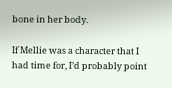bone in her body.

If Mellie was a character that I had time for, I’d probably point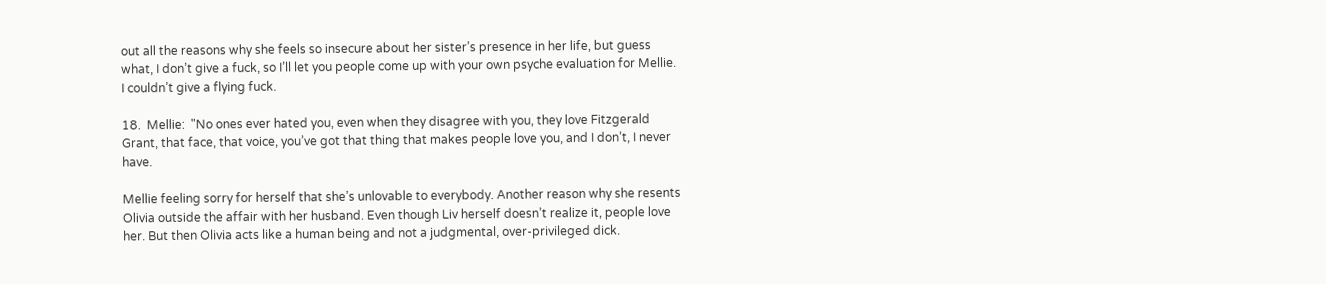out all the reasons why she feels so insecure about her sister’s presence in her life, but guess what, I don’t give a fuck, so I’ll let you people come up with your own psyche evaluation for Mellie. I couldn’t give a flying fuck.

18.  Mellie:  "No ones ever hated you, even when they disagree with you, they love Fitzgerald Grant, that face, that voice, you’ve got that thing that makes people love you, and I don’t, I never have.

Mellie feeling sorry for herself that she’s unlovable to everybody. Another reason why she resents Olivia outside the affair with her husband. Even though Liv herself doesn’t realize it, people love her. But then Olivia acts like a human being and not a judgmental, over-privileged dick.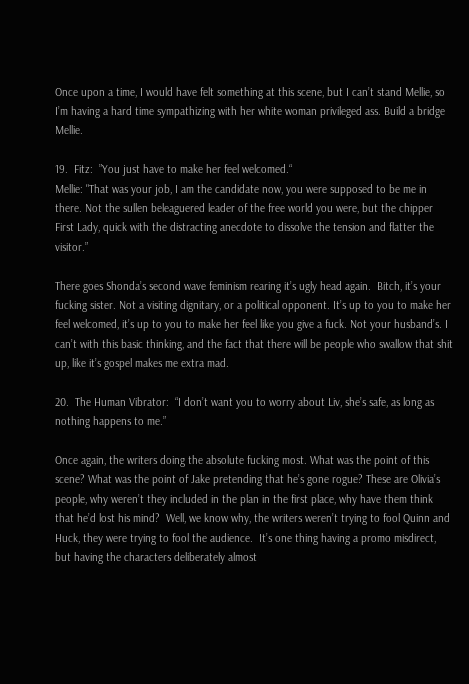Once upon a time, I would have felt something at this scene, but I can’t stand Mellie, so I’m having a hard time sympathizing with her white woman privileged ass. Build a bridge Mellie.

19.  Fitz:  ”You just have to make her feel welcomed.“
Mellie: "That was your job, I am the candidate now, you were supposed to be me in there. Not the sullen beleaguered leader of the free world you were, but the chipper First Lady, quick with the distracting anecdote to dissolve the tension and flatter the visitor.”

There goes Shonda’s second wave feminism rearing it’s ugly head again.  Bitch, it’s your fucking sister. Not a visiting dignitary, or a political opponent. It’s up to you to make her feel welcomed, it’s up to you to make her feel like you give a fuck. Not your husband’s. I can’t with this basic thinking, and the fact that there will be people who swallow that shit up, like it’s gospel makes me extra mad.

20.  The Human Vibrator:  “I don’t want you to worry about Liv, she’s safe, as long as nothing happens to me.”

Once again, the writers doing the absolute fucking most. What was the point of this scene? What was the point of Jake pretending that he’s gone rogue? These are Olivia’s people, why weren’t they included in the plan in the first place, why have them think that he’d lost his mind?  Well, we know why, the writers weren’t trying to fool Quinn and Huck, they were trying to fool the audience.  It’s one thing having a promo misdirect, but having the characters deliberately almost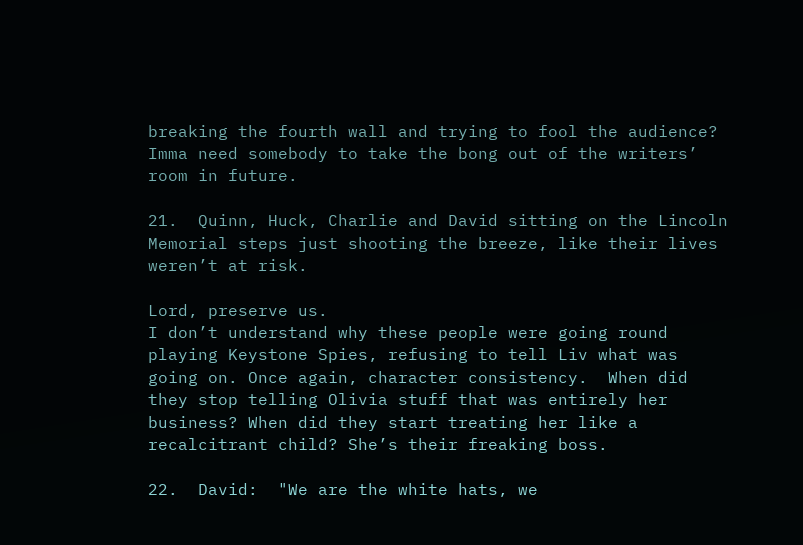breaking the fourth wall and trying to fool the audience? Imma need somebody to take the bong out of the writers’ room in future.

21.  Quinn, Huck, Charlie and David sitting on the Lincoln Memorial steps just shooting the breeze, like their lives weren’t at risk.

Lord, preserve us.
I don’t understand why these people were going round playing Keystone Spies, refusing to tell Liv what was going on. Once again, character consistency.  When did they stop telling Olivia stuff that was entirely her business? When did they start treating her like a recalcitrant child? She’s their freaking boss.

22.  David:  "We are the white hats, we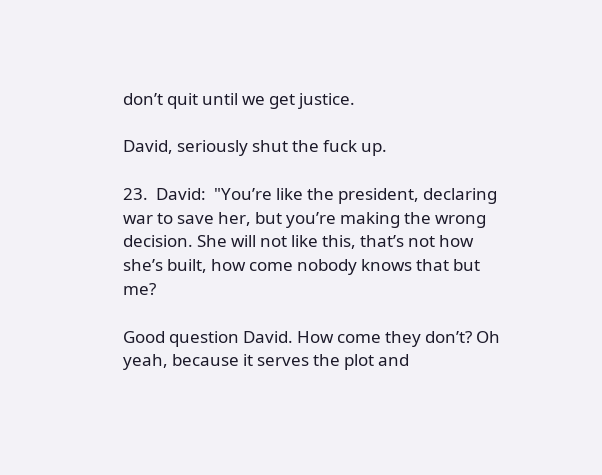don’t quit until we get justice.

David, seriously shut the fuck up.

23.  David:  "You’re like the president, declaring war to save her, but you’re making the wrong decision. She will not like this, that’s not how she’s built, how come nobody knows that but me?

Good question David. How come they don’t? Oh yeah, because it serves the plot and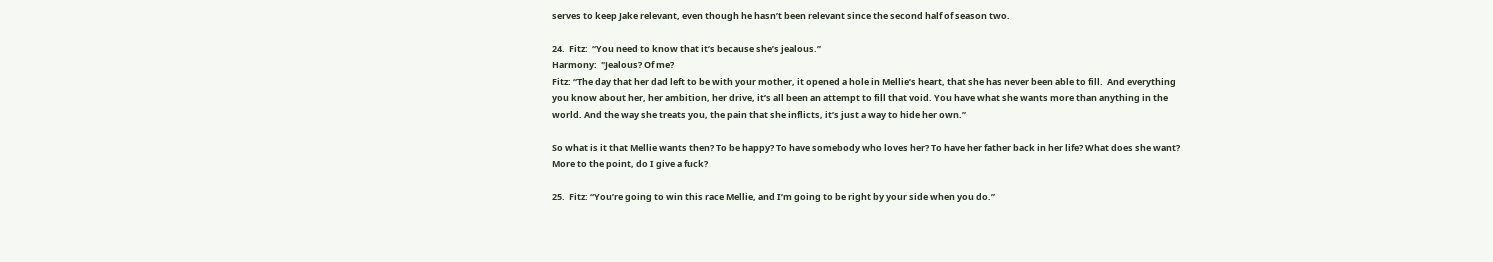serves to keep Jake relevant, even though he hasn’t been relevant since the second half of season two.

24.  Fitz:  “You need to know that it’s because she’s jealous.”
Harmony:  "Jealous? Of me?
Fitz: “The day that her dad left to be with your mother, it opened a hole in Mellie’s heart, that she has never been able to fill.  And everything you know about her, her ambition, her drive, it’s all been an attempt to fill that void. You have what she wants more than anything in the world. And the way she treats you, the pain that she inflicts, it’s just a way to hide her own.”

So what is it that Mellie wants then? To be happy? To have somebody who loves her? To have her father back in her life? What does she want? More to the point, do I give a fuck?

25.  Fitz: “You’re going to win this race Mellie, and I’m going to be right by your side when you do.”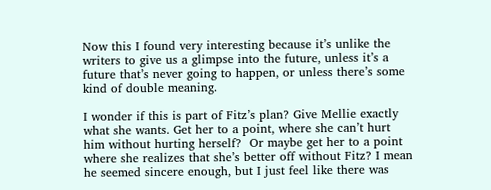Now this I found very interesting because it’s unlike the writers to give us a glimpse into the future, unless it’s a future that’s never going to happen, or unless there’s some kind of double meaning.

I wonder if this is part of Fitz’s plan? Give Mellie exactly what she wants. Get her to a point, where she can’t hurt him without hurting herself?  Or maybe get her to a point where she realizes that she’s better off without Fitz? I mean he seemed sincere enough, but I just feel like there was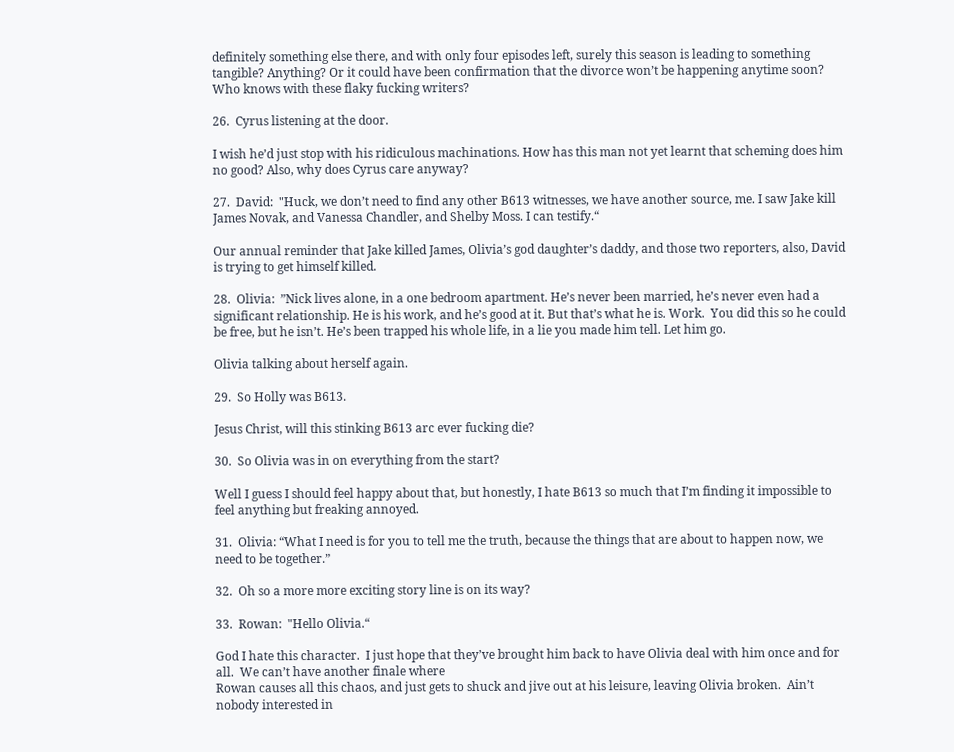definitely something else there, and with only four episodes left, surely this season is leading to something tangible? Anything? Or it could have been confirmation that the divorce won’t be happening anytime soon? Who knows with these flaky fucking writers?

26.  Cyrus listening at the door.

I wish he’d just stop with his ridiculous machinations. How has this man not yet learnt that scheming does him no good? Also, why does Cyrus care anyway?

27.  David:  "Huck, we don’t need to find any other B613 witnesses, we have another source, me. I saw Jake kill James Novak, and Vanessa Chandler, and Shelby Moss. I can testify.“

Our annual reminder that Jake killed James, Olivia’s god daughter’s daddy, and those two reporters, also, David is trying to get himself killed.

28.  Olivia:  ”Nick lives alone, in a one bedroom apartment. He’s never been married, he’s never even had a significant relationship. He is his work, and he’s good at it. But that’s what he is. Work.  You did this so he could be free, but he isn’t. He’s been trapped his whole life, in a lie you made him tell. Let him go.

Olivia talking about herself again.

29.  So Holly was B613.

Jesus Christ, will this stinking B613 arc ever fucking die?

30.  So Olivia was in on everything from the start?

Well I guess I should feel happy about that, but honestly, I hate B613 so much that I’m finding it impossible to feel anything but freaking annoyed.

31.  Olivia: “What I need is for you to tell me the truth, because the things that are about to happen now, we need to be together.”

32.  Oh so a more more exciting story line is on its way?

33.  Rowan:  "Hello Olivia.“

God I hate this character.  I just hope that they’ve brought him back to have Olivia deal with him once and for all.  We can’t have another finale where
Rowan causes all this chaos, and just gets to shuck and jive out at his leisure, leaving Olivia broken.  Ain’t nobody interested in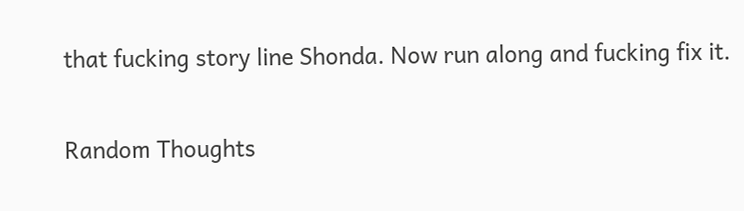that fucking story line Shonda. Now run along and fucking fix it.

Random Thoughts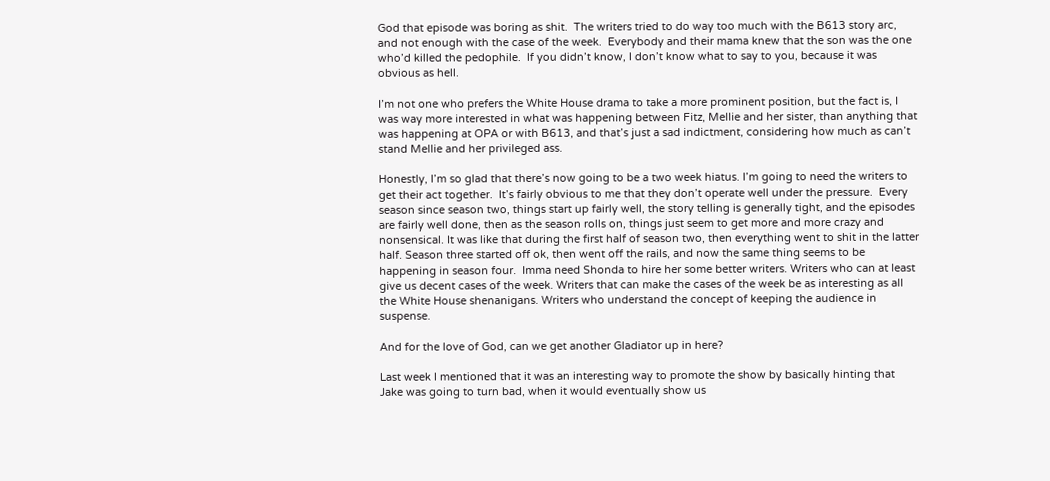God that episode was boring as shit.  The writers tried to do way too much with the B613 story arc, and not enough with the case of the week.  Everybody and their mama knew that the son was the one who’d killed the pedophile.  If you didn’t know, I don’t know what to say to you, because it was obvious as hell.

I’m not one who prefers the White House drama to take a more prominent position, but the fact is, I was way more interested in what was happening between Fitz, Mellie and her sister, than anything that was happening at OPA or with B613, and that’s just a sad indictment, considering how much as can’t stand Mellie and her privileged ass.

Honestly, I’m so glad that there’s now going to be a two week hiatus. I’m going to need the writers to get their act together.  It’s fairly obvious to me that they don’t operate well under the pressure.  Every season since season two, things start up fairly well, the story telling is generally tight, and the episodes are fairly well done, then as the season rolls on, things just seem to get more and more crazy and nonsensical. It was like that during the first half of season two, then everything went to shit in the latter half. Season three started off ok, then went off the rails, and now the same thing seems to be happening in season four.  Imma need Shonda to hire her some better writers. Writers who can at least give us decent cases of the week. Writers that can make the cases of the week be as interesting as all the White House shenanigans. Writers who understand the concept of keeping the audience in suspense.

And for the love of God, can we get another Gladiator up in here?

Last week I mentioned that it was an interesting way to promote the show by basically hinting that Jake was going to turn bad, when it would eventually show us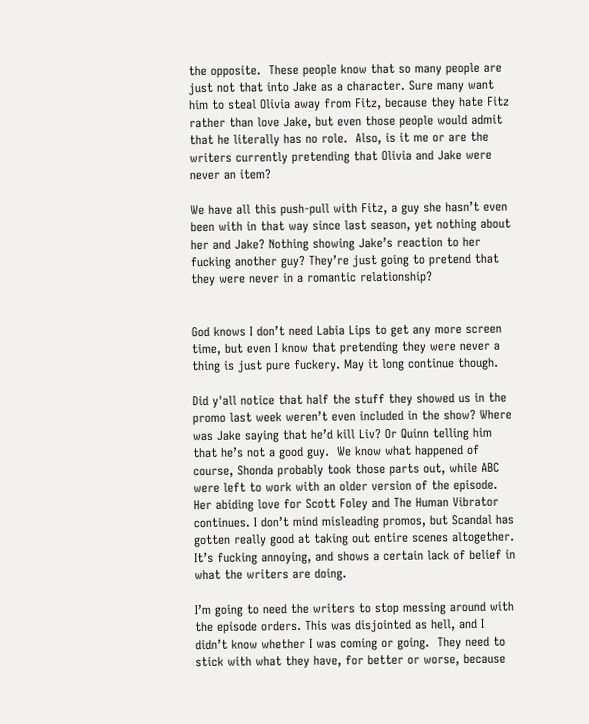the opposite.  These people know that so many people are just not that into Jake as a character. Sure many want him to steal Olivia away from Fitz, because they hate Fitz rather than love Jake, but even those people would admit that he literally has no role.  Also, is it me or are the writers currently pretending that Olivia and Jake were never an item?

We have all this push-pull with Fitz, a guy she hasn’t even been with in that way since last season, yet nothing about her and Jake? Nothing showing Jake’s reaction to her fucking another guy? They’re just going to pretend that they were never in a romantic relationship?


God knows I don’t need Labia Lips to get any more screen time, but even I know that pretending they were never a thing is just pure fuckery. May it long continue though.

Did y'all notice that half the stuff they showed us in the promo last week weren’t even included in the show? Where was Jake saying that he’d kill Liv? Or Quinn telling him that he’s not a good guy.  We know what happened of course, Shonda probably took those parts out, while ABC were left to work with an older version of the episode. Her abiding love for Scott Foley and The Human Vibrator continues. I don’t mind misleading promos, but Scandal has gotten really good at taking out entire scenes altogether. It’s fucking annoying, and shows a certain lack of belief in what the writers are doing.

I’m going to need the writers to stop messing around with the episode orders. This was disjointed as hell, and I didn’t know whether I was coming or going.  They need to stick with what they have, for better or worse, because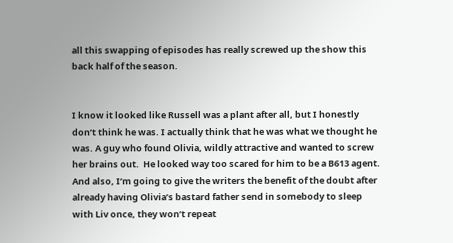all this swapping of episodes has really screwed up the show this back half of the season.


I know it looked like Russell was a plant after all, but I honestly don’t think he was. I actually think that he was what we thought he was. A guy who found Olivia, wildly attractive and wanted to screw her brains out.  He looked way too scared for him to be a B613 agent. And also, I’m going to give the writers the benefit of the doubt after already having Olivia’s bastard father send in somebody to sleep with Liv once, they won’t repeat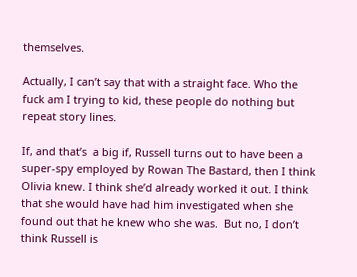themselves.

Actually, I can’t say that with a straight face. Who the fuck am I trying to kid, these people do nothing but repeat story lines.

If, and that’s  a big if, Russell turns out to have been a super-spy employed by Rowan The Bastard, then I think Olivia knew. I think she’d already worked it out. I think that she would have had him investigated when she found out that he knew who she was.  But no, I don’t think Russell is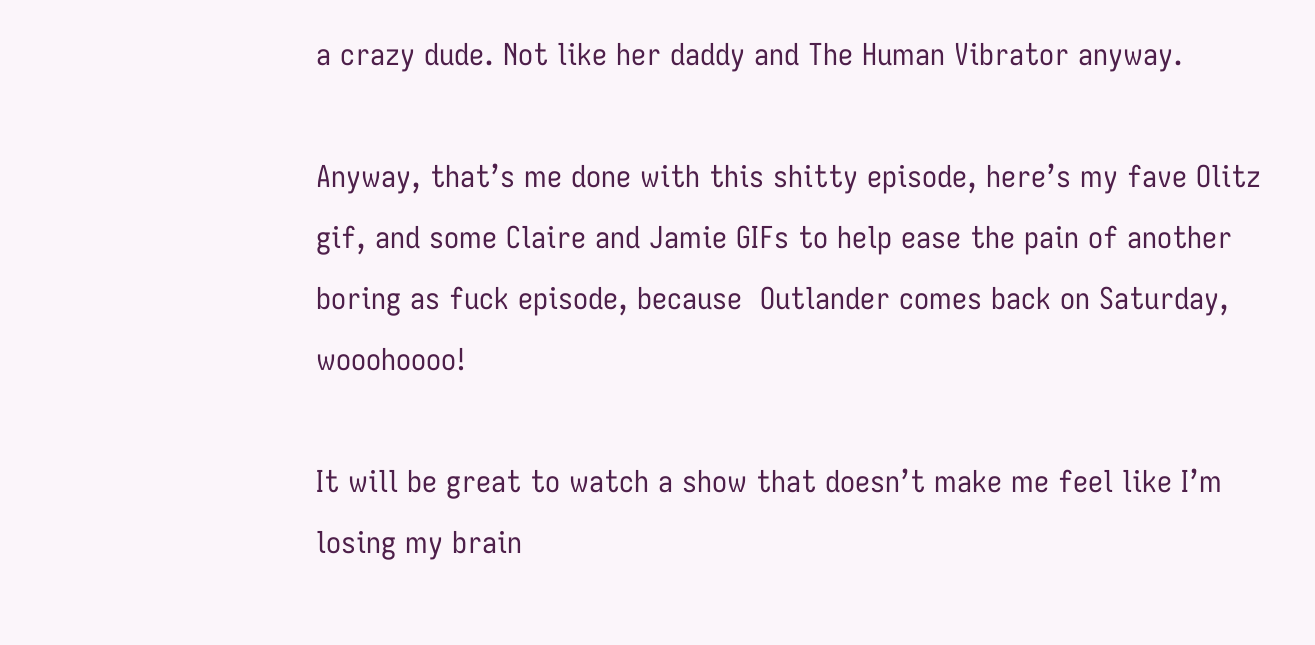a crazy dude. Not like her daddy and The Human Vibrator anyway.

Anyway, that’s me done with this shitty episode, here’s my fave Olitz gif, and some Claire and Jamie GIFs to help ease the pain of another boring as fuck episode, because  Outlander comes back on Saturday, wooohoooo!

It will be great to watch a show that doesn’t make me feel like I’m losing my brain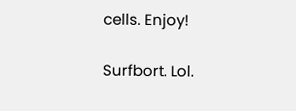cells. Enjoy!

Surfbort. Lol.